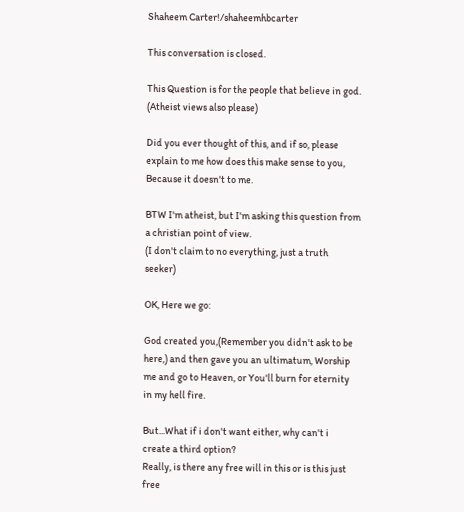Shaheem Carter!/shaheemhbcarter

This conversation is closed.

This Question is for the people that believe in god. (Atheist views also please)

Did you ever thought of this, and if so, please explain to me how does this make sense to you,
Because it doesn't to me.

BTW I'm atheist, but I'm asking this question from a christian point of view.
(I don't claim to no everything, just a truth seeker)

OK, Here we go:

God created you,(Remember you didn't ask to be here,) and then gave you an ultimatum, Worship me and go to Heaven, or You'll burn for eternity in my hell fire.

But...What if i don't want either, why can't i create a third option?
Really, is there any free will in this or is this just free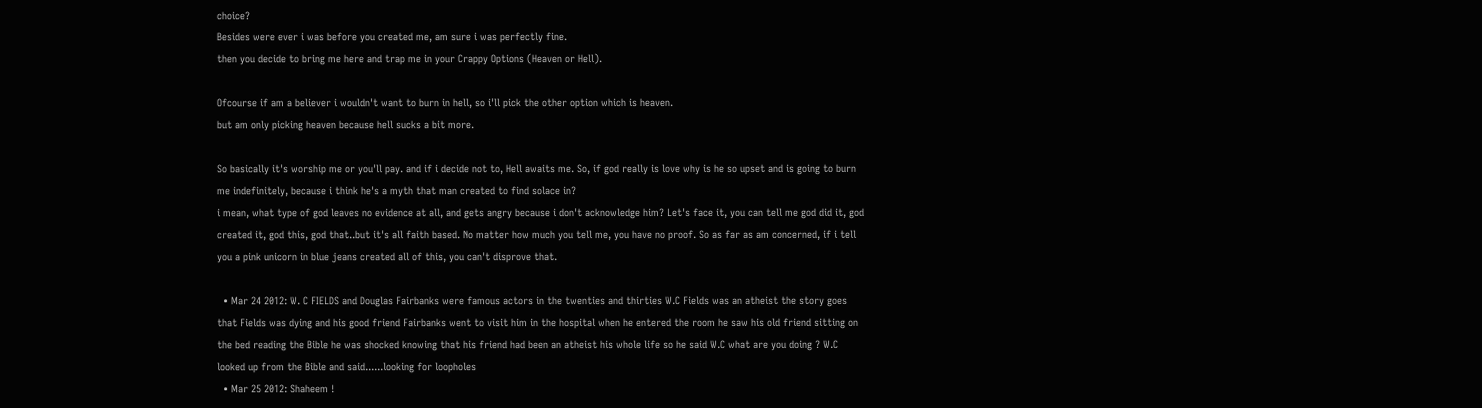choice?
Besides were ever i was before you created me, am sure i was perfectly fine.
then you decide to bring me here and trap me in your Crappy Options (Heaven or Hell).

Ofcourse if am a believer i wouldn't want to burn in hell, so i'll pick the other option which is heaven.
but am only picking heaven because hell sucks a bit more.

So basically it's worship me or you'll pay. and if i decide not to, Hell awaits me. So, if god really is love why is he so upset and is going to burn me indefinitely, because i think he's a myth that man created to find solace in?
i mean, what type of god leaves no evidence at all, and gets angry because i don't acknowledge him? Let's face it, you can tell me god did it, god created it, god this, god that..but it's all faith based. No matter how much you tell me, you have no proof. So as far as am concerned, if i tell you a pink unicorn in blue jeans created all of this, you can't disprove that.

  • Mar 24 2012: W. C FIELDS and Douglas Fairbanks were famous actors in the twenties and thirties W.C Fields was an atheist the story goes that Fields was dying and his good friend Fairbanks went to visit him in the hospital when he entered the room he saw his old friend sitting on the bed reading the Bible he was shocked knowing that his friend had been an atheist his whole life so he said W.C what are you doing ? W.C looked up from the Bible and said......looking for loopholes
  • Mar 25 2012: Shaheem !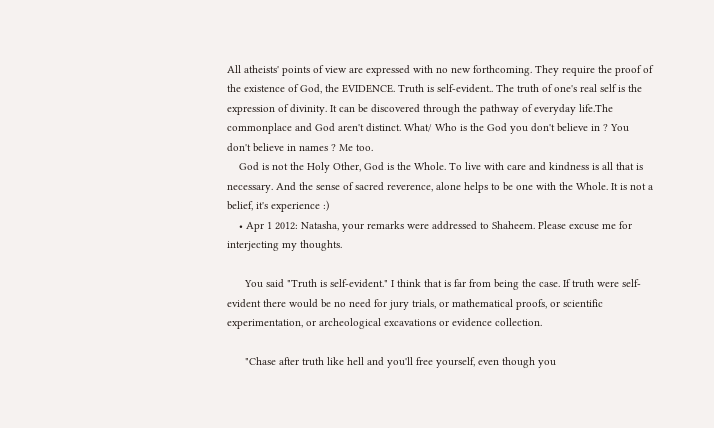All atheists' points of view are expressed with no new forthcoming. They require the proof of the existence of God, the EVIDENCE. Truth is self-evident.. The truth of one's real self is the expression of divinity. It can be discovered through the pathway of everyday life.The commonplace and God aren't distinct. What/ Who is the God you don't believe in ? You don't believe in names ? Me too.
    God is not the Holy Other, God is the Whole. To live with care and kindness is all that is necessary. And the sense of sacred reverence, alone helps to be one with the Whole. It is not a belief, it's experience :)
    • Apr 1 2012: Natasha, your remarks were addressed to Shaheem. Please excuse me for interjecting my thoughts.

      You said "Truth is self-evident." I think that is far from being the case. If truth were self-evident there would be no need for jury trials, or mathematical proofs, or scientific experimentation, or archeological excavations or evidence collection.

      "Chase after truth like hell and you'll free yourself, even though you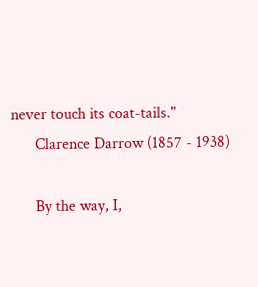never touch its coat-tails."
      Clarence Darrow (1857 - 1938)

      By the way, I,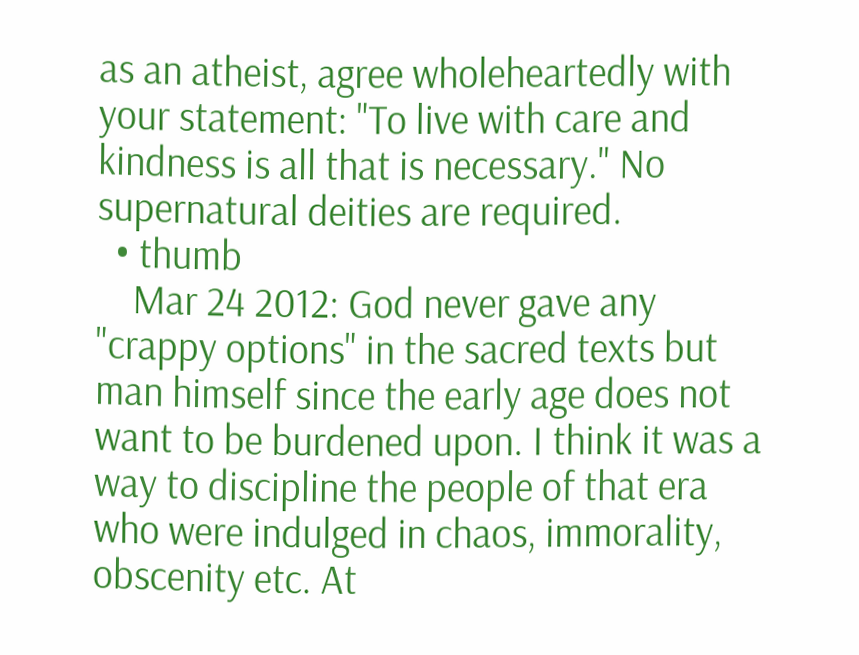as an atheist, agree wholeheartedly with your statement: "To live with care and kindness is all that is necessary." No supernatural deities are required.
  • thumb
    Mar 24 2012: God never gave any "crappy options" in the sacred texts but man himself since the early age does not want to be burdened upon. I think it was a way to discipline the people of that era who were indulged in chaos, immorality, obscenity etc. At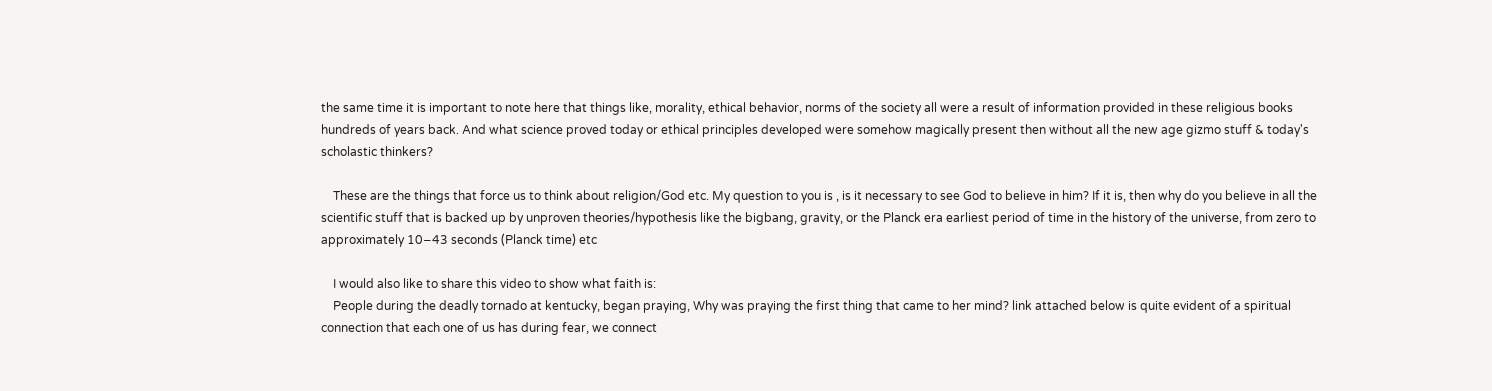the same time it is important to note here that things like, morality, ethical behavior, norms of the society all were a result of information provided in these religious books hundreds of years back. And what science proved today or ethical principles developed were somehow magically present then without all the new age gizmo stuff & today's scholastic thinkers?

    These are the things that force us to think about religion/God etc. My question to you is , is it necessary to see God to believe in him? If it is, then why do you believe in all the scientific stuff that is backed up by unproven theories/hypothesis like the bigbang, gravity, or the Planck era earliest period of time in the history of the universe, from zero to approximately 10−43 seconds (Planck time) etc

    I would also like to share this video to show what faith is:
    People during the deadly tornado at kentucky, began praying, Why was praying the first thing that came to her mind? link attached below is quite evident of a spiritual connection that each one of us has during fear, we connect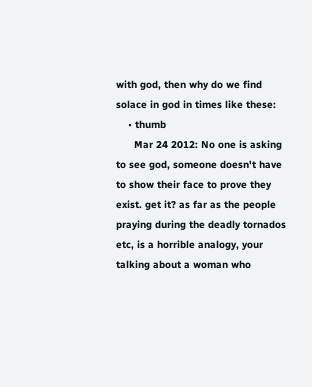with god, then why do we find solace in god in times like these:
    • thumb
      Mar 24 2012: No one is asking to see god, someone doesn't have to show their face to prove they exist. get it? as far as the people praying during the deadly tornados etc, is a horrible analogy, your talking about a woman who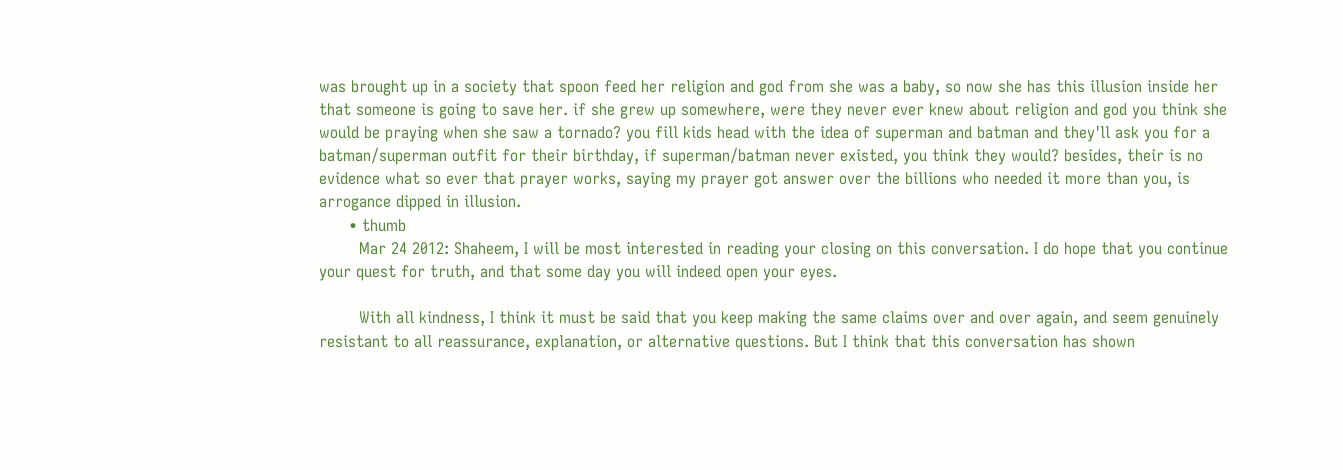was brought up in a society that spoon feed her religion and god from she was a baby, so now she has this illusion inside her that someone is going to save her. if she grew up somewhere, were they never ever knew about religion and god you think she would be praying when she saw a tornado? you fill kids head with the idea of superman and batman and they'll ask you for a batman/superman outfit for their birthday, if superman/batman never existed, you think they would? besides, their is no evidence what so ever that prayer works, saying my prayer got answer over the billions who needed it more than you, is arrogance dipped in illusion.
      • thumb
        Mar 24 2012: Shaheem, I will be most interested in reading your closing on this conversation. I do hope that you continue your quest for truth, and that some day you will indeed open your eyes.

        With all kindness, I think it must be said that you keep making the same claims over and over again, and seem genuinely resistant to all reassurance, explanation, or alternative questions. But I think that this conversation has shown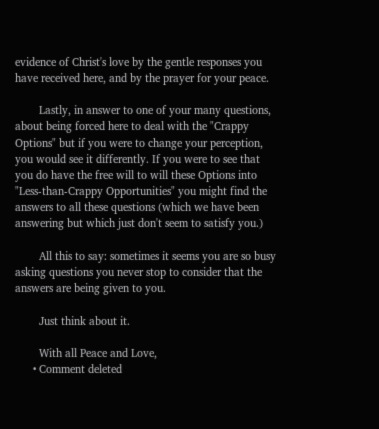evidence of Christ's love by the gentle responses you have received here, and by the prayer for your peace.

        Lastly, in answer to one of your many questions, about being forced here to deal with the "Crappy Options" but if you were to change your perception, you would see it differently. If you were to see that you do have the free will to will these Options into "Less-than-Crappy Opportunities" you might find the answers to all these questions (which we have been answering but which just don't seem to satisfy you.)

        All this to say: sometimes it seems you are so busy asking questions you never stop to consider that the answers are being given to you.

        Just think about it.

        With all Peace and Love,
      • Comment deleted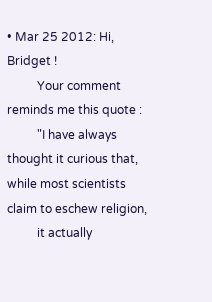• Mar 25 2012: Hi, Bridget !
          Your comment reminds me this quote :
          "I have always thought it curious that, while most scientists claim to eschew religion,
          it actually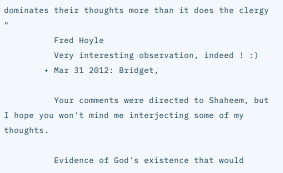dominates their thoughts more than it does the clergy "
          Fred Hoyle
          Very interesting observation, indeed ! :)
        • Mar 31 2012: Bridget,

          Your comments were directed to Shaheem, but I hope you won't mind me interjecting some of my thoughts.

          Evidence of God's existence that would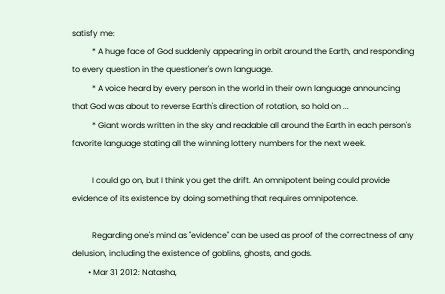satisfy me:
          * A huge face of God suddenly appearing in orbit around the Earth, and responding to every question in the questioner's own language.
          * A voice heard by every person in the world in their own language announcing that God was about to reverse Earth's direction of rotation, so hold on ...
          * Giant words written in the sky and readable all around the Earth in each person's favorite language stating all the winning lottery numbers for the next week.

          I could go on, but I think you get the drift. An omnipotent being could provide evidence of its existence by doing something that requires omnipotence.

          Regarding one's mind as "evidence" can be used as proof of the correctness of any delusion, including the existence of goblins, ghosts, and gods.
        • Mar 31 2012: Natasha,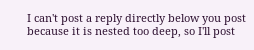I can't post a reply directly below you post because it is nested too deep, so I'll post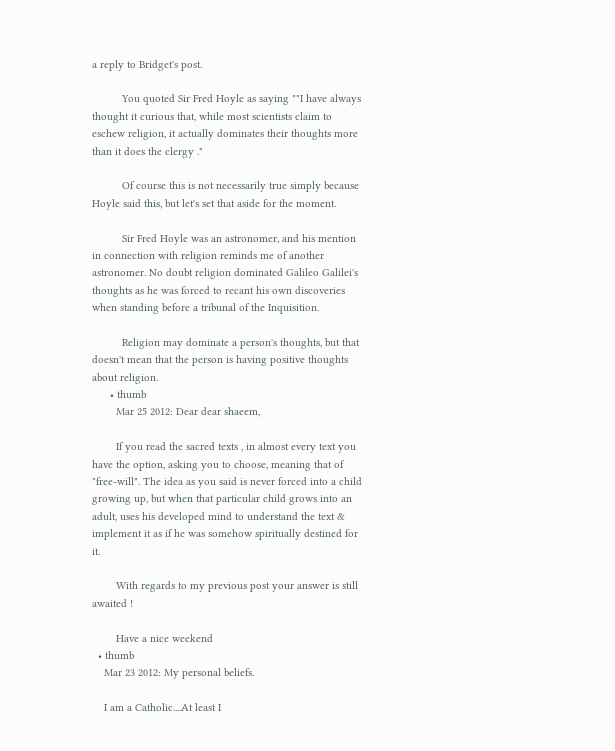a reply to Bridget's post.

          You quoted Sir Fred Hoyle as saying ""I have always thought it curious that, while most scientists claim to eschew religion, it actually dominates their thoughts more than it does the clergy ."

          Of course this is not necessarily true simply because Hoyle said this, but let's set that aside for the moment.

          Sir Fred Hoyle was an astronomer, and his mention in connection with religion reminds me of another astronomer. No doubt religion dominated Galileo Galilei's thoughts as he was forced to recant his own discoveries when standing before a tribunal of the Inquisition.

          Religion may dominate a person's thoughts, but that doesn't mean that the person is having positive thoughts about religion.
      • thumb
        Mar 25 2012: Dear dear shaeem,

        If you read the sacred texts , in almost every text you have the option, asking you to choose, meaning that of "free-will". The idea as you said is never forced into a child growing up, but when that particular child grows into an adult, uses his developed mind to understand the text & implement it as if he was somehow spiritually destined for it.

        With regards to my previous post your answer is still awaited !

        Have a nice weekend
  • thumb
    Mar 23 2012: My personal beliefs.

    I am a Catholic....At least I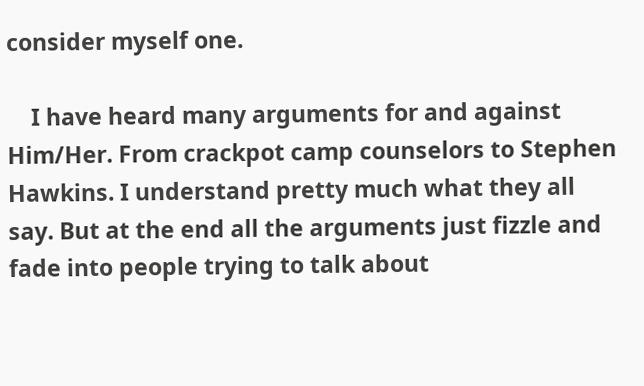consider myself one.

    I have heard many arguments for and against Him/Her. From crackpot camp counselors to Stephen Hawkins. I understand pretty much what they all say. But at the end all the arguments just fizzle and fade into people trying to talk about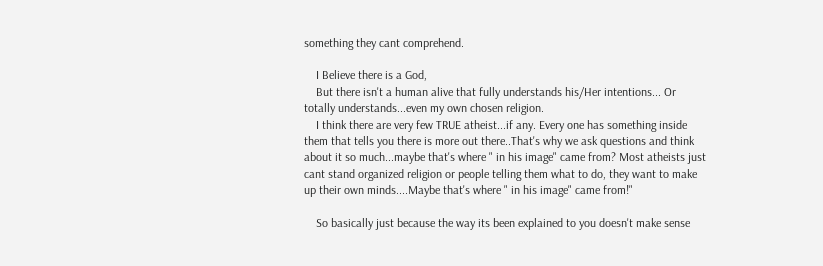something they cant comprehend.

    I Believe there is a God,
    But there isn't a human alive that fully understands his/Her intentions... Or totally understands...even my own chosen religion.
    I think there are very few TRUE atheist...if any. Every one has something inside them that tells you there is more out there..That's why we ask questions and think about it so much...maybe that's where " in his image" came from? Most atheists just cant stand organized religion or people telling them what to do, they want to make up their own minds....Maybe that's where " in his image" came from!"

    So basically just because the way its been explained to you doesn't make sense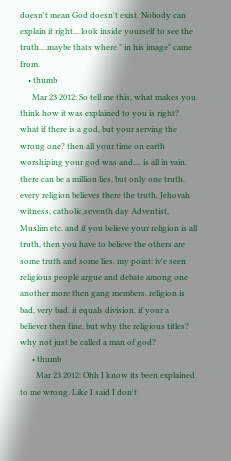doesn't mean God doesn't exist. Nobody can explain it right... look inside yourself to see the truth....maybe thats where " in his image" came from.
    • thumb
      Mar 23 2012: So tell me this, what makes you think how it was explained to you is right? what if there is a god, but your serving the wrong one? then all your time on earth worshiping your god was and.... is all in vain. there can be a million lies, but only one truth. every religion believes there the truth, Jehovah witness, catholic,seventh day Adventist, Muslim etc. and if you believe your religion is all truth, then you have to believe the others are some truth and some lies. my point: iv'e seen religious people argue and debate among one another more then gang members. religion is bad, very bad. it equals division. if your a believer then fine, but why the religious titles? why not just be called a man of god?
      • thumb
        Mar 23 2012: Ohh I know its been explained to me wrong. Like I said I don't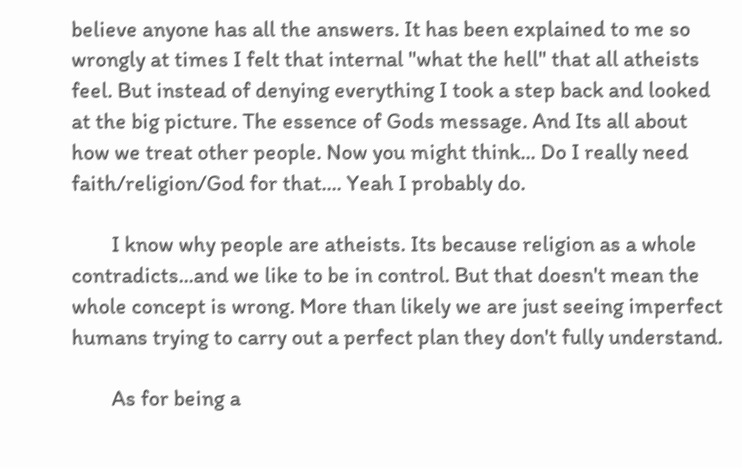believe anyone has all the answers. It has been explained to me so wrongly at times I felt that internal "what the hell" that all atheists feel. But instead of denying everything I took a step back and looked at the big picture. The essence of Gods message. And Its all about how we treat other people. Now you might think... Do I really need faith/religion/God for that.... Yeah I probably do.

        I know why people are atheists. Its because religion as a whole contradicts...and we like to be in control. But that doesn't mean the whole concept is wrong. More than likely we are just seeing imperfect humans trying to carry out a perfect plan they don't fully understand.

        As for being a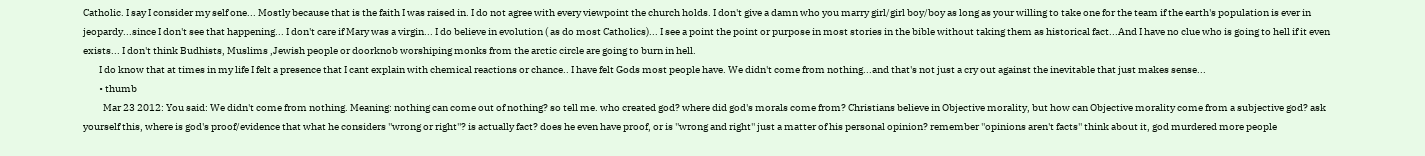Catholic. I say I consider my self one... Mostly because that is the faith I was raised in. I do not agree with every viewpoint the church holds. I don't give a damn who you marry girl/girl boy/boy as long as your willing to take one for the team if the earth's population is ever in jeopardy...since I don't see that happening... I don't care if Mary was a virgin... I do believe in evolution ( as do most Catholics)... I see a point the point or purpose in most stories in the bible without taking them as historical fact...And I have no clue who is going to hell if it even exists... I don't think Budhists, Muslims ,Jewish people or doorknob worshiping monks from the arctic circle are going to burn in hell.
        I do know that at times in my life I felt a presence that I cant explain with chemical reactions or chance.. I have felt Gods most people have. We didn't come from nothing...and that's not just a cry out against the inevitable that just makes sense...
        • thumb
          Mar 23 2012: You said: We didn't come from nothing. Meaning: nothing can come out of nothing? so tell me. who created god? where did god's morals come from? Christians believe in Objective morality, but how can Objective morality come from a subjective god? ask yourself this, where is god's proof/evidence that what he considers ''wrong or right''? is actually fact? does he even have proof, or is ''wrong and right'' just a matter of his personal opinion? remember ''opinions aren't facts'' think about it, god murdered more people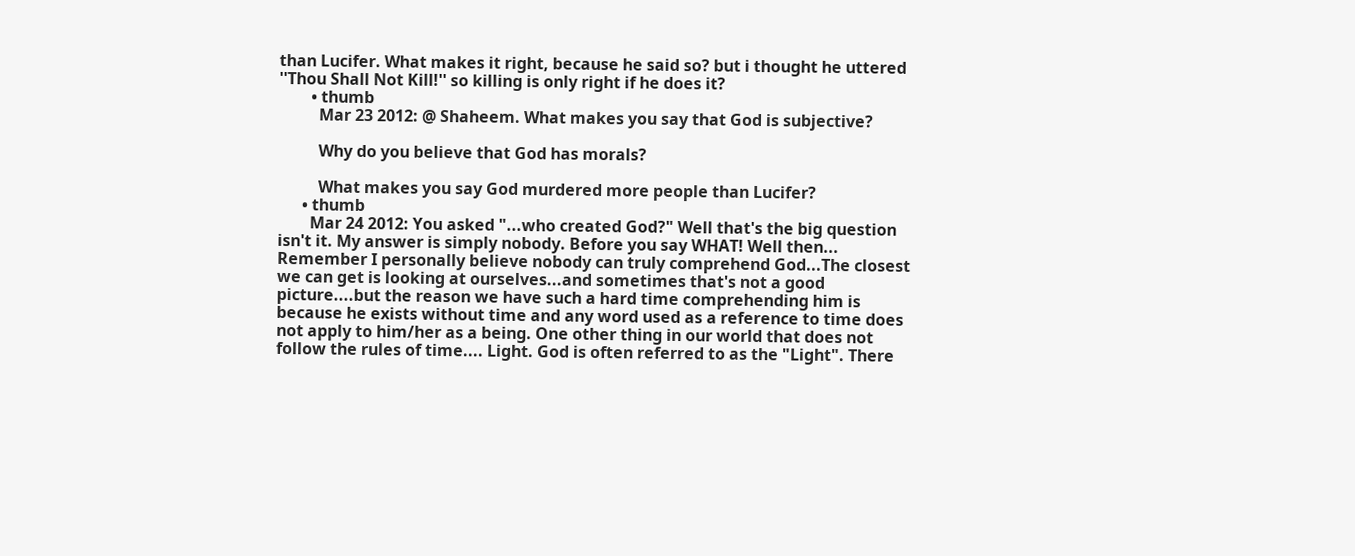than Lucifer. What makes it right, because he said so? but i thought he uttered ''Thou Shall Not Kill!'' so killing is only right if he does it?
        • thumb
          Mar 23 2012: @ Shaheem. What makes you say that God is subjective?

          Why do you believe that God has morals?

          What makes you say God murdered more people than Lucifer?
      • thumb
        Mar 24 2012: You asked "...who created God?" Well that's the big question isn't it. My answer is simply nobody. Before you say WHAT! Well then... Remember I personally believe nobody can truly comprehend God...The closest we can get is looking at ourselves...and sometimes that's not a good picture....but the reason we have such a hard time comprehending him is because he exists without time and any word used as a reference to time does not apply to him/her as a being. One other thing in our world that does not follow the rules of time.... Light. God is often referred to as the "Light". There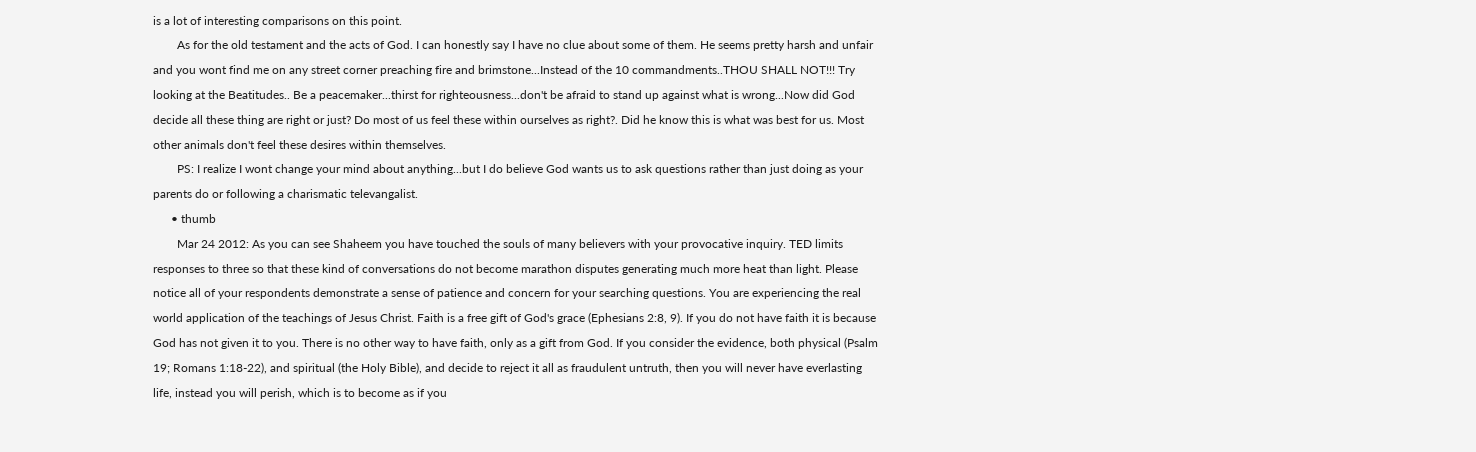is a lot of interesting comparisons on this point.
        As for the old testament and the acts of God. I can honestly say I have no clue about some of them. He seems pretty harsh and unfair and you wont find me on any street corner preaching fire and brimstone...Instead of the 10 commandments..THOU SHALL NOT!!! Try looking at the Beatitudes.. Be a peacemaker...thirst for righteousness...don't be afraid to stand up against what is wrong...Now did God decide all these thing are right or just? Do most of us feel these within ourselves as right?. Did he know this is what was best for us. Most other animals don't feel these desires within themselves.
        PS: I realize I wont change your mind about anything...but I do believe God wants us to ask questions rather than just doing as your parents do or following a charismatic televangalist.
      • thumb
        Mar 24 2012: As you can see Shaheem you have touched the souls of many believers with your provocative inquiry. TED limits responses to three so that these kind of conversations do not become marathon disputes generating much more heat than light. Please notice all of your respondents demonstrate a sense of patience and concern for your searching questions. You are experiencing the real world application of the teachings of Jesus Christ. Faith is a free gift of God's grace (Ephesians 2:8, 9). If you do not have faith it is because God has not given it to you. There is no other way to have faith, only as a gift from God. If you consider the evidence, both physical (Psalm 19; Romans 1:18-22), and spiritual (the Holy Bible), and decide to reject it all as fraudulent untruth, then you will never have everlasting life, instead you will perish, which is to become as if you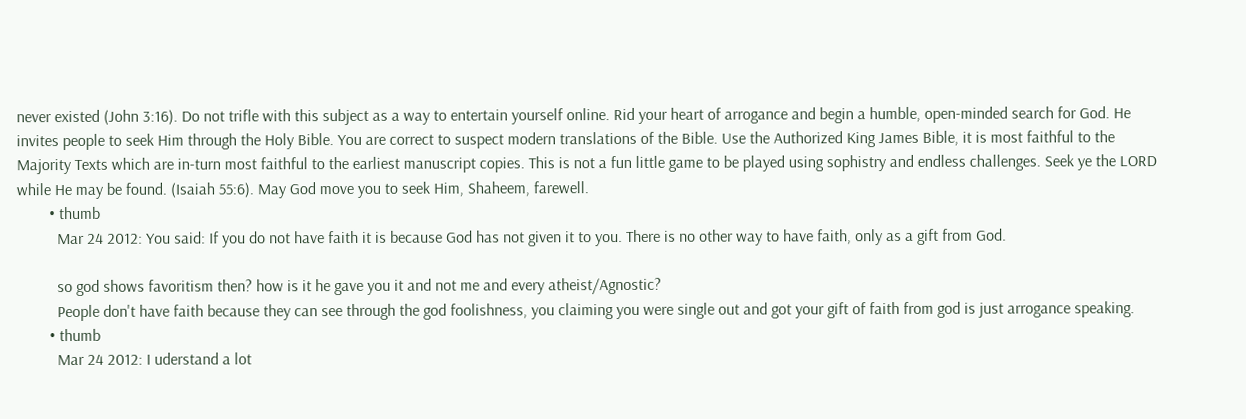never existed (John 3:16). Do not trifle with this subject as a way to entertain yourself online. Rid your heart of arrogance and begin a humble, open-minded search for God. He invites people to seek Him through the Holy Bible. You are correct to suspect modern translations of the Bible. Use the Authorized King James Bible, it is most faithful to the Majority Texts which are in-turn most faithful to the earliest manuscript copies. This is not a fun little game to be played using sophistry and endless challenges. Seek ye the LORD while He may be found. (Isaiah 55:6). May God move you to seek Him, Shaheem, farewell.
        • thumb
          Mar 24 2012: You said: If you do not have faith it is because God has not given it to you. There is no other way to have faith, only as a gift from God.

          so god shows favoritism then? how is it he gave you it and not me and every atheist/Agnostic?
          People don't have faith because they can see through the god foolishness, you claiming you were single out and got your gift of faith from god is just arrogance speaking.
        • thumb
          Mar 24 2012: I uderstand a lot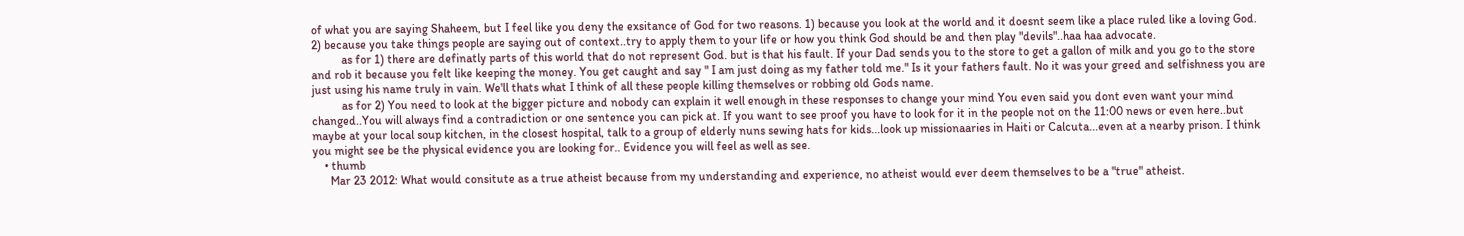of what you are saying Shaheem, but I feel like you deny the exsitance of God for two reasons. 1) because you look at the world and it doesnt seem like a place ruled like a loving God. 2) because you take things people are saying out of context..try to apply them to your life or how you think God should be and then play "devils"..haa haa advocate.
          as for 1) there are definatly parts of this world that do not represent God. but is that his fault. If your Dad sends you to the store to get a gallon of milk and you go to the store and rob it because you felt like keeping the money. You get caught and say " I am just doing as my father told me." Is it your fathers fault. No it was your greed and selfishness you are just using his name truly in vain. We'll thats what I think of all these people killing themselves or robbing old Gods name.
          as for 2) You need to look at the bigger picture and nobody can explain it well enough in these responses to change your mind You even said you dont even want your mind changed..You will always find a contradiction or one sentence you can pick at. If you want to see proof you have to look for it in the people not on the 11:00 news or even here..but maybe at your local soup kitchen, in the closest hospital, talk to a group of elderly nuns sewing hats for kids...look up missionaaries in Haiti or Calcuta...even at a nearby prison. I think you might see be the physical evidence you are looking for.. Evidence you will feel as well as see.
    • thumb
      Mar 23 2012: What would consitute as a true atheist because from my understanding and experience, no atheist would ever deem themselves to be a "true" atheist.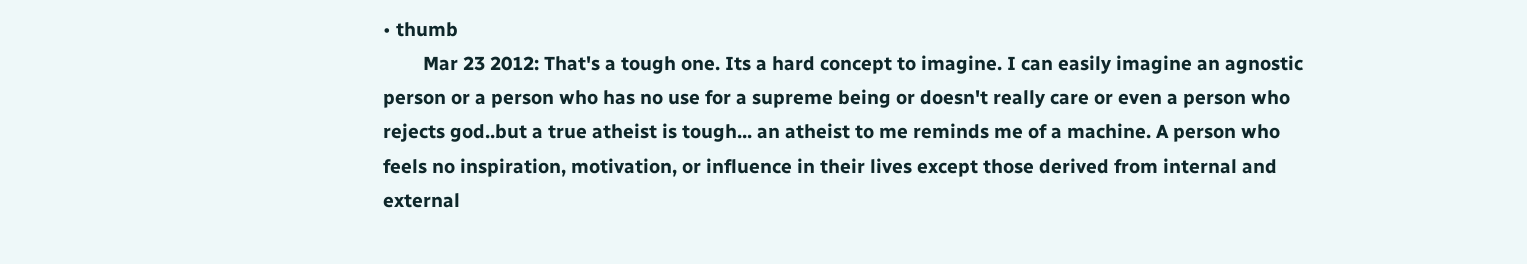• thumb
        Mar 23 2012: That's a tough one. Its a hard concept to imagine. I can easily imagine an agnostic person or a person who has no use for a supreme being or doesn't really care or even a person who rejects god..but a true atheist is tough... an atheist to me reminds me of a machine. A person who feels no inspiration, motivation, or influence in their lives except those derived from internal and external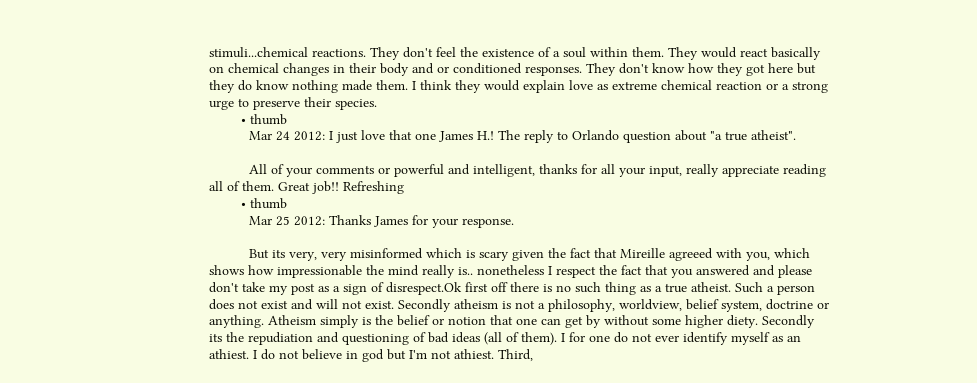stimuli...chemical reactions. They don't feel the existence of a soul within them. They would react basically on chemical changes in their body and or conditioned responses. They don't know how they got here but they do know nothing made them. I think they would explain love as extreme chemical reaction or a strong urge to preserve their species.
        • thumb
          Mar 24 2012: I just love that one James H.! The reply to Orlando question about "a true atheist".

          All of your comments or powerful and intelligent, thanks for all your input, really appreciate reading all of them. Great job!! Refreshing
        • thumb
          Mar 25 2012: Thanks James for your response.

          But its very, very misinformed which is scary given the fact that Mireille agreeed with you, which shows how impressionable the mind really is.. nonetheless I respect the fact that you answered and please don't take my post as a sign of disrespect.Ok first off there is no such thing as a true atheist. Such a person does not exist and will not exist. Secondly atheism is not a philosophy, worldview, belief system, doctrine or anything. Atheism simply is the belief or notion that one can get by without some higher diety. Secondly its the repudiation and questioning of bad ideas (all of them). I for one do not ever identify myself as an athiest. I do not believe in god but I'm not athiest. Third,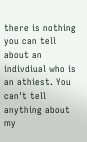there is nothing you can tell about an indivdiual who is an athiest. You can't tell anything about my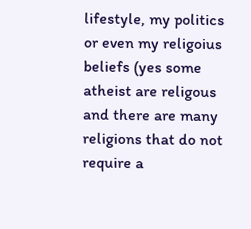lifestyle, my politics or even my religoius beliefs (yes some atheist are religous and there are many religions that do not require a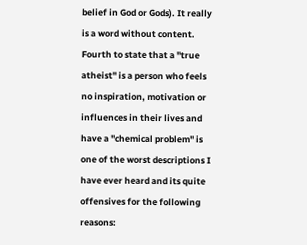belief in God or Gods). It really is a word without content. Fourth to state that a "true atheist" is a person who feels no inspiration, motivation or influences in their lives and have a "chemical problem" is one of the worst descriptions I have ever heard and its quite offensives for the following reasons: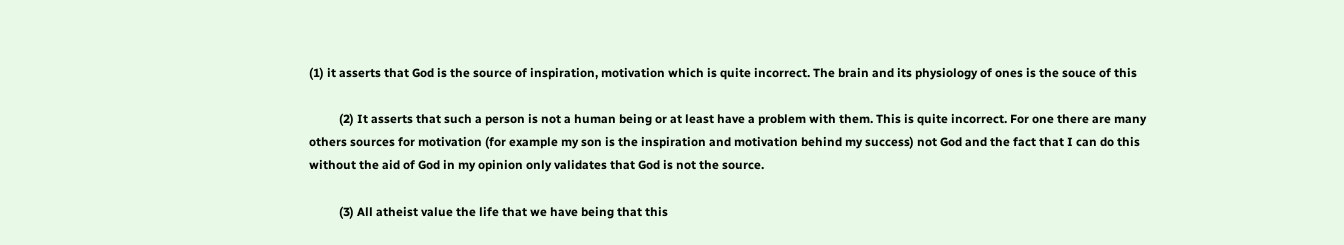(1) it asserts that God is the source of inspiration, motivation which is quite incorrect. The brain and its physiology of ones is the souce of this

          (2) It asserts that such a person is not a human being or at least have a problem with them. This is quite incorrect. For one there are many others sources for motivation (for example my son is the inspiration and motivation behind my success) not God and the fact that I can do this without the aid of God in my opinion only validates that God is not the source.

          (3) All atheist value the life that we have being that this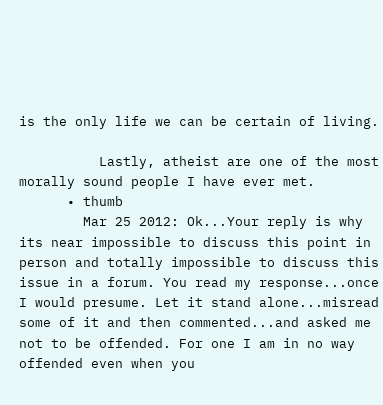is the only life we can be certain of living.

          Lastly, atheist are one of the most morally sound people I have ever met.
      • thumb
        Mar 25 2012: Ok...Your reply is why its near impossible to discuss this point in person and totally impossible to discuss this issue in a forum. You read my response...once I would presume. Let it stand alone...misread some of it and then commented...and asked me not to be offended. For one I am in no way offended even when you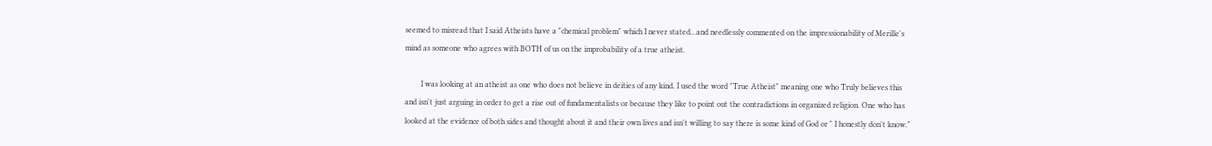seemed to misread that I said Atheists have a "chemical problem" which I never stated...and needlessly commented on the impressionability of Merille's mind as someone who agrees with BOTH of us on the improbability of a true atheist.

        I was looking at an atheist as one who does not believe in deities of any kind. I used the word "True Atheist" meaning one who Truly believes this and isn't just arguing in order to get a rise out of fundamentalists or because they like to point out the contradictions in organized religion. One who has looked at the evidence of both sides and thought about it and their own lives and isn't willing to say there is some kind of God or " I honestly don't know."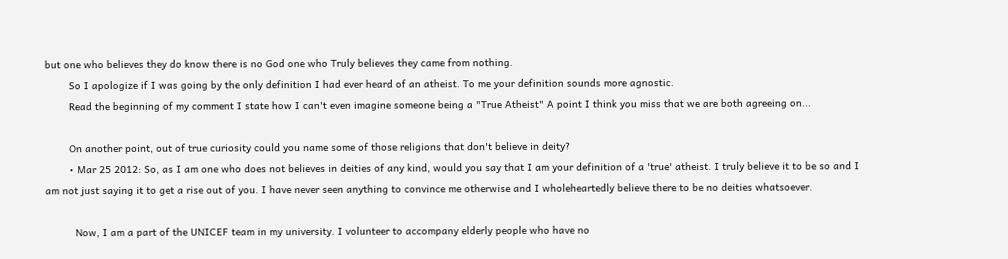but one who believes they do know there is no God one who Truly believes they came from nothing.
        So I apologize if I was going by the only definition I had ever heard of an atheist. To me your definition sounds more agnostic.
        Read the beginning of my comment I state how I can't even imagine someone being a "True Atheist" A point I think you miss that we are both agreeing on...

        On another point, out of true curiosity could you name some of those religions that don't believe in deity?
        • Mar 25 2012: So, as I am one who does not believes in deities of any kind, would you say that I am your definition of a 'true' atheist. I truly believe it to be so and I am not just saying it to get a rise out of you. I have never seen anything to convince me otherwise and I wholeheartedly believe there to be no deities whatsoever.

          Now, I am a part of the UNICEF team in my university. I volunteer to accompany elderly people who have no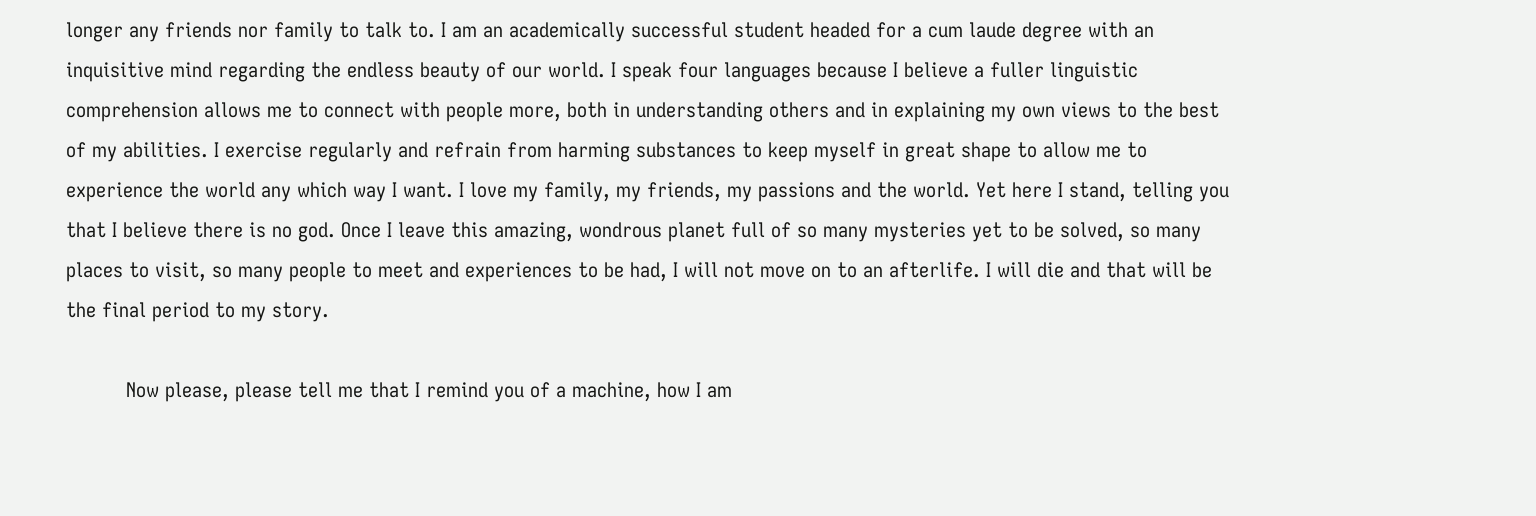longer any friends nor family to talk to. I am an academically successful student headed for a cum laude degree with an inquisitive mind regarding the endless beauty of our world. I speak four languages because I believe a fuller linguistic comprehension allows me to connect with people more, both in understanding others and in explaining my own views to the best of my abilities. I exercise regularly and refrain from harming substances to keep myself in great shape to allow me to experience the world any which way I want. I love my family, my friends, my passions and the world. Yet here I stand, telling you that I believe there is no god. Once I leave this amazing, wondrous planet full of so many mysteries yet to be solved, so many places to visit, so many people to meet and experiences to be had, I will not move on to an afterlife. I will die and that will be the final period to my story.

          Now please, please tell me that I remind you of a machine, how I am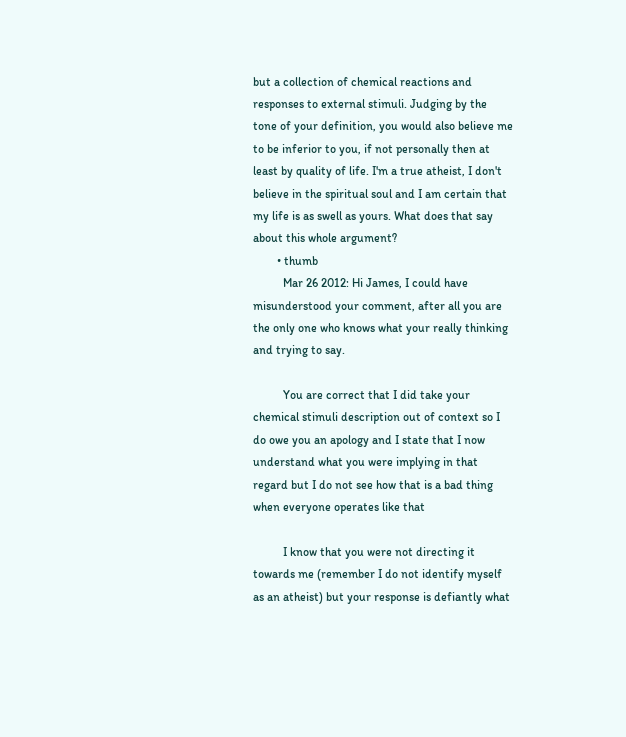but a collection of chemical reactions and responses to external stimuli. Judging by the tone of your definition, you would also believe me to be inferior to you, if not personally then at least by quality of life. I'm a true atheist, I don't believe in the spiritual soul and I am certain that my life is as swell as yours. What does that say about this whole argument?
        • thumb
          Mar 26 2012: Hi James, I could have misunderstood your comment, after all you are the only one who knows what your really thinking and trying to say.

          You are correct that I did take your chemical stimuli description out of context so I do owe you an apology and I state that I now understand what you were implying in that regard but I do not see how that is a bad thing when everyone operates like that

          I know that you were not directing it towards me (remember I do not identify myself as an atheist) but your response is defiantly what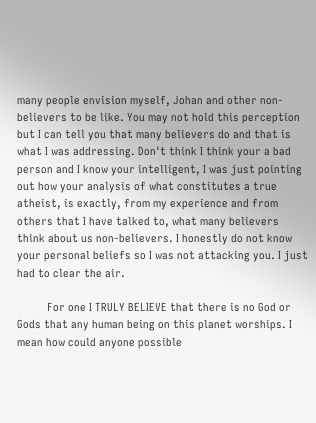many people envision myself, Johan and other non-believers to be like. You may not hold this perception but I can tell you that many believers do and that is what I was addressing. Don't think I think your a bad person and I know your intelligent, I was just pointing out how your analysis of what constitutes a true atheist, is exactly, from my experience and from others that I have talked to, what many believers think about us non-believers. I honestly do not know your personal beliefs so I was not attacking you. I just had to clear the air.

          For one I TRULY BELIEVE that there is no God or Gods that any human being on this planet worships. I mean how could anyone possible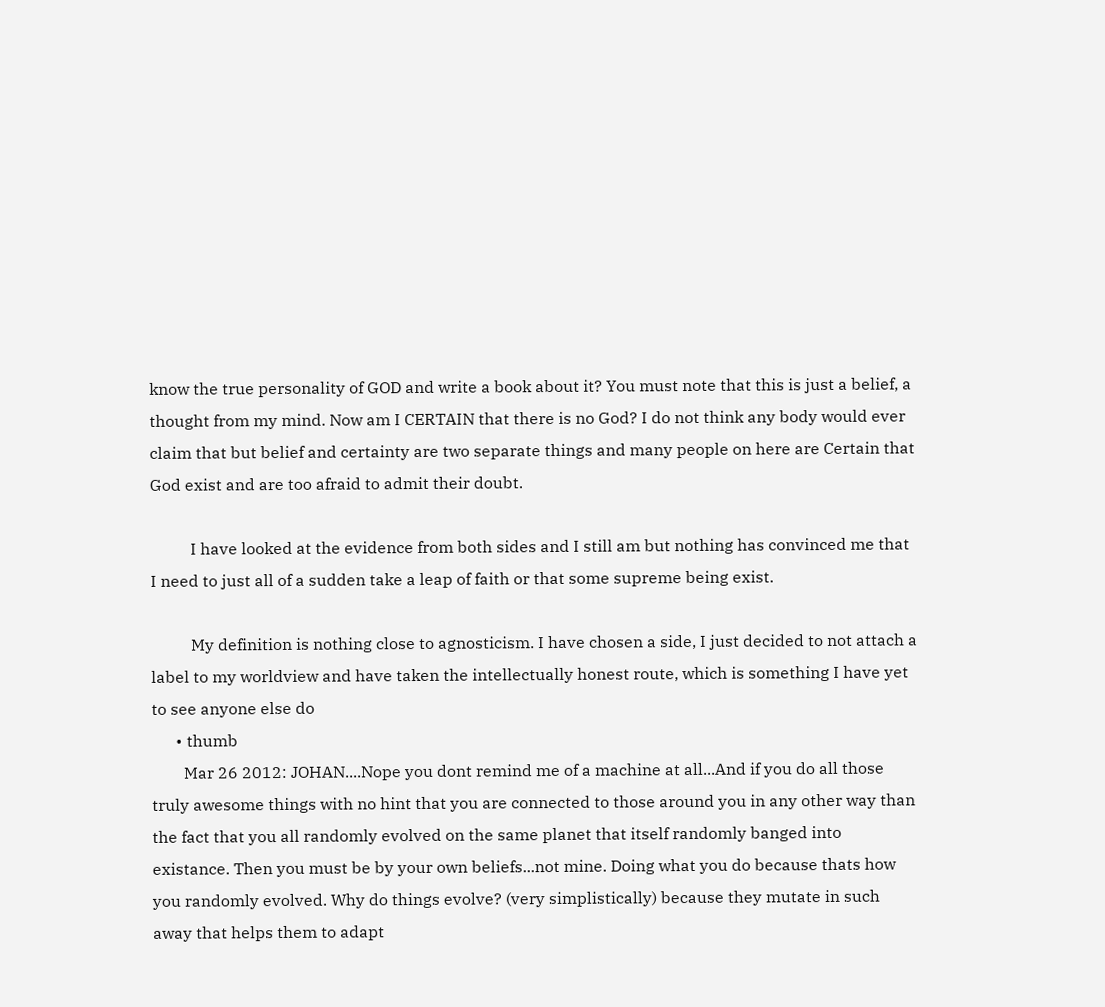know the true personality of GOD and write a book about it? You must note that this is just a belief, a thought from my mind. Now am I CERTAIN that there is no God? I do not think any body would ever claim that but belief and certainty are two separate things and many people on here are Certain that God exist and are too afraid to admit their doubt.

          I have looked at the evidence from both sides and I still am but nothing has convinced me that I need to just all of a sudden take a leap of faith or that some supreme being exist.

          My definition is nothing close to agnosticism. I have chosen a side, I just decided to not attach a label to my worldview and have taken the intellectually honest route, which is something I have yet to see anyone else do
      • thumb
        Mar 26 2012: JOHAN....Nope you dont remind me of a machine at all...And if you do all those truly awesome things with no hint that you are connected to those around you in any other way than the fact that you all randomly evolved on the same planet that itself randomly banged into existance. Then you must be by your own beliefs...not mine. Doing what you do because thats how you randomly evolved. Why do things evolve? (very simplistically) because they mutate in such away that helps them to adapt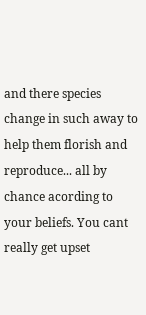and there species change in such away to help them florish and reproduce... all by chance acording to your beliefs. You cant really get upset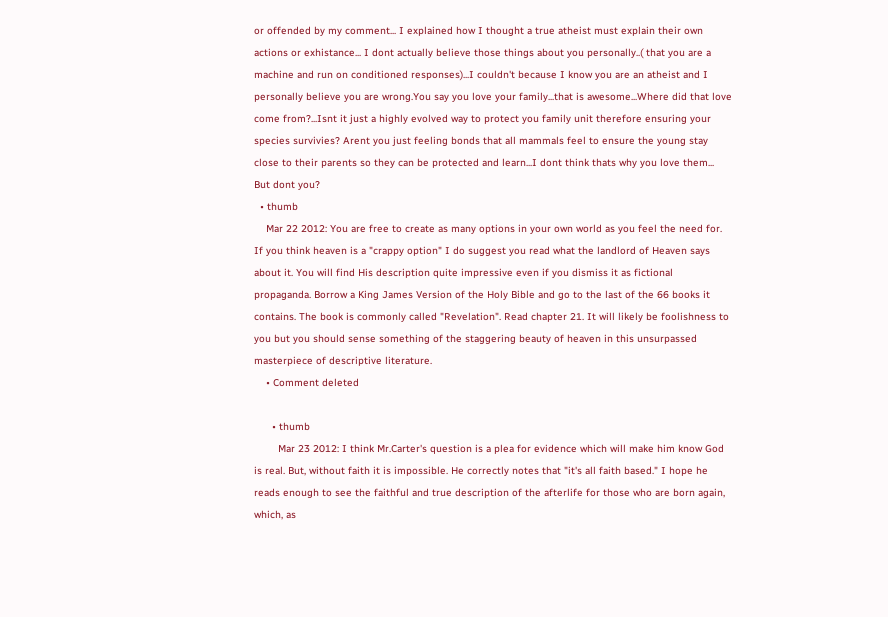or offended by my comment... I explained how I thought a true atheist must explain their own actions or exhistance... I dont actually believe those things about you personally..( that you are a machine and run on conditioned responses)...I couldn't because I know you are an atheist and I personally believe you are wrong.You say you love your family...that is awesome...Where did that love come from?...Isnt it just a highly evolved way to protect you family unit therefore ensuring your species survivies? Arent you just feeling bonds that all mammals feel to ensure the young stay close to their parents so they can be protected and learn...I dont think thats why you love them... But dont you?
  • thumb
    Mar 22 2012: You are free to create as many options in your own world as you feel the need for. If you think heaven is a "crappy option" I do suggest you read what the landlord of Heaven says about it. You will find His description quite impressive even if you dismiss it as fictional propaganda. Borrow a King James Version of the Holy Bible and go to the last of the 66 books it contains. The book is commonly called "Revelation". Read chapter 21. It will likely be foolishness to you but you should sense something of the staggering beauty of heaven in this unsurpassed masterpiece of descriptive literature.
    • Comment deleted

      • thumb
        Mar 23 2012: I think Mr.Carter's question is a plea for evidence which will make him know God is real. But, without faith it is impossible. He correctly notes that "it's all faith based." I hope he reads enough to see the faithful and true description of the afterlife for those who are born again, which, as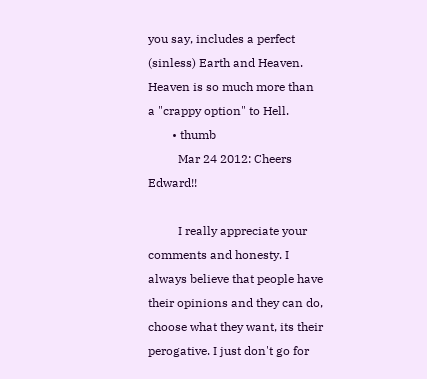you say, includes a perfect (sinless) Earth and Heaven. Heaven is so much more than a "crappy option" to Hell.
        • thumb
          Mar 24 2012: Cheers Edward!!

          I really appreciate your comments and honesty. I always believe that people have their opinions and they can do, choose what they want, its their perogative. I just don't go for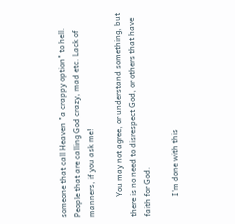someone that call Heaven "a crappy option" to hell. People that are calling God crazy, mad etc. Lack of manners, if you ask me!

          You may not agree, or understand something, but there is no need to disrespect God, or others that have faith for God.

          I'm done with this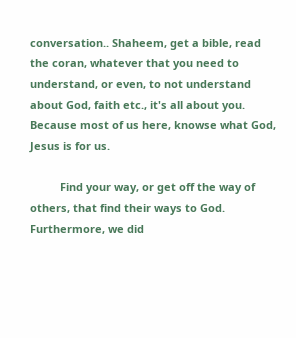conversation.. Shaheem, get a bible, read the coran, whatever that you need to understand, or even, to not understand about God, faith etc., it's all about you. Because most of us here, knowse what God, Jesus is for us.

          Find your way, or get off the way of others, that find their ways to God. Furthermore, we did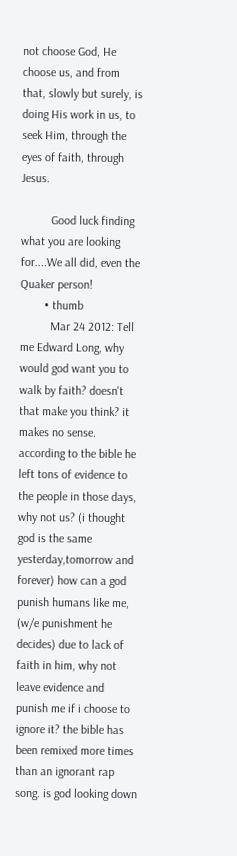not choose God, He choose us, and from that, slowly but surely, is doing His work in us, to seek Him, through the eyes of faith, through Jesus.

          Good luck finding what you are looking for....We all did, even the Quaker person!
        • thumb
          Mar 24 2012: Tell me Edward Long, why would god want you to walk by faith? doesn't that make you think? it makes no sense. according to the bible he left tons of evidence to the people in those days, why not us? (i thought god is the same yesterday,tomorrow and forever) how can a god punish humans like me, (w/e punishment he decides) due to lack of faith in him, why not leave evidence and punish me if i choose to ignore it? the bible has been remixed more times than an ignorant rap song. is god looking down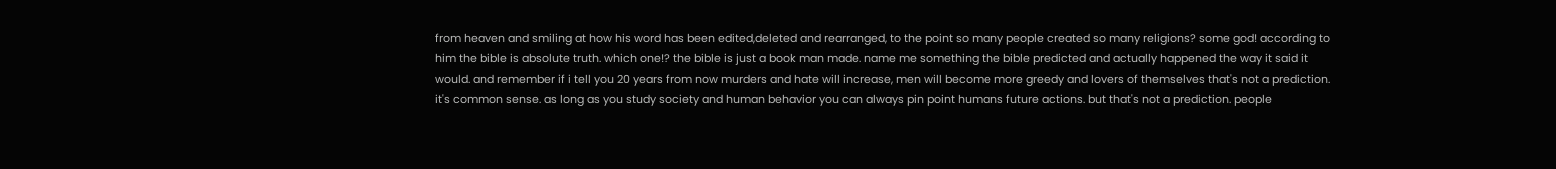from heaven and smiling at how his word has been edited,deleted and rearranged, to the point so many people created so many religions? some god! according to him the bible is absolute truth. which one!? the bible is just a book man made. name me something the bible predicted and actually happened the way it said it would. and remember if i tell you 20 years from now murders and hate will increase, men will become more greedy and lovers of themselves that's not a prediction. it's common sense. as long as you study society and human behavior you can always pin point humans future actions. but that's not a prediction. people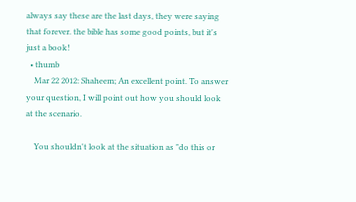always say these are the last days, they were saying that forever. the bible has some good points, but it's just a book!
  • thumb
    Mar 22 2012: Shaheem; An excellent point. To answer your question, I will point out how you should look at the scenario.

    You shouldn't look at the situation as "do this or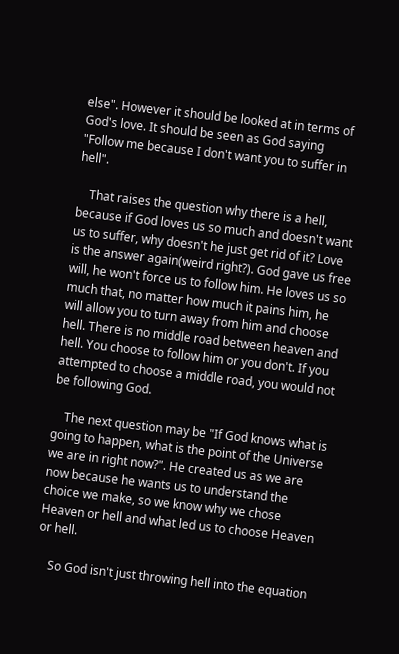else". However it should be looked at in terms of God's love. It should be seen as God saying "Follow me because I don't want you to suffer in hell".

    That raises the question why there is a hell, because if God loves us so much and doesn't want us to suffer, why doesn't he just get rid of it? Love is the answer again(weird right?). God gave us free will, he won't force us to follow him. He loves us so much that, no matter how much it pains him, he will allow you to turn away from him and choose hell. There is no middle road between heaven and hell. You choose to follow him or you don't. If you attempted to choose a middle road, you would not be following God.

    The next question may be "If God knows what is going to happen, what is the point of the Universe we are in right now?". He created us as we are now because he wants us to understand the choice we make, so we know why we chose Heaven or hell and what led us to choose Heaven or hell.

    So God isn't just throwing hell into the equation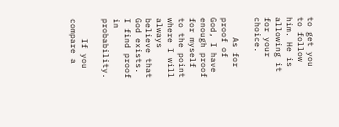to get you to follow him. He is allowing it for your choice.

    As for proof of God, I have enough proof for myself to the point where I will always believe that God exists. I find proof in probability.

    If you compare a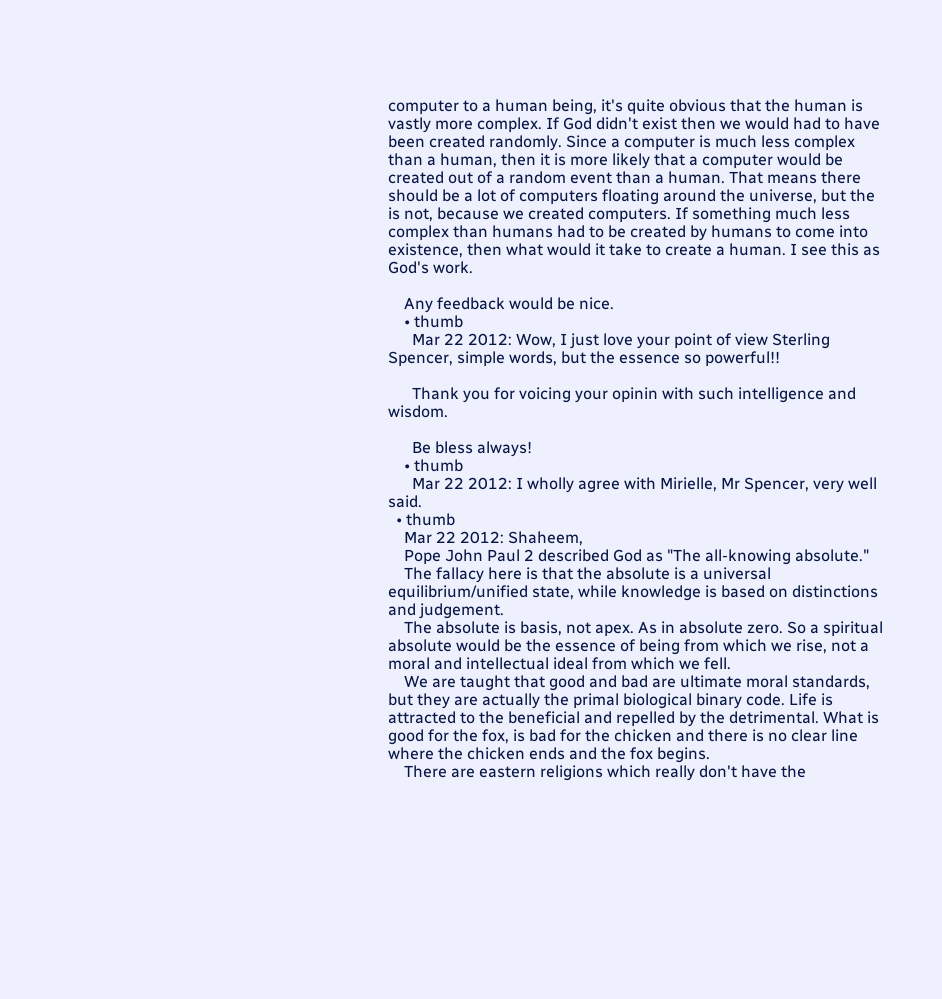computer to a human being, it's quite obvious that the human is vastly more complex. If God didn't exist then we would had to have been created randomly. Since a computer is much less complex than a human, then it is more likely that a computer would be created out of a random event than a human. That means there should be a lot of computers floating around the universe, but the is not, because we created computers. If something much less complex than humans had to be created by humans to come into existence, then what would it take to create a human. I see this as God's work.

    Any feedback would be nice.
    • thumb
      Mar 22 2012: Wow, I just love your point of view Sterling Spencer, simple words, but the essence so powerful!!

      Thank you for voicing your opinin with such intelligence and wisdom.

      Be bless always!
    • thumb
      Mar 22 2012: I wholly agree with Mirielle, Mr Spencer, very well said.
  • thumb
    Mar 22 2012: Shaheem,
    Pope John Paul 2 described God as "The all-knowing absolute."
    The fallacy here is that the absolute is a universal equilibrium/unified state, while knowledge is based on distinctions and judgement.
    The absolute is basis, not apex. As in absolute zero. So a spiritual absolute would be the essence of being from which we rise, not a moral and intellectual ideal from which we fell.
    We are taught that good and bad are ultimate moral standards, but they are actually the primal biological binary code. Life is attracted to the beneficial and repelled by the detrimental. What is good for the fox, is bad for the chicken and there is no clear line where the chicken ends and the fox begins.
    There are eastern religions which really don't have the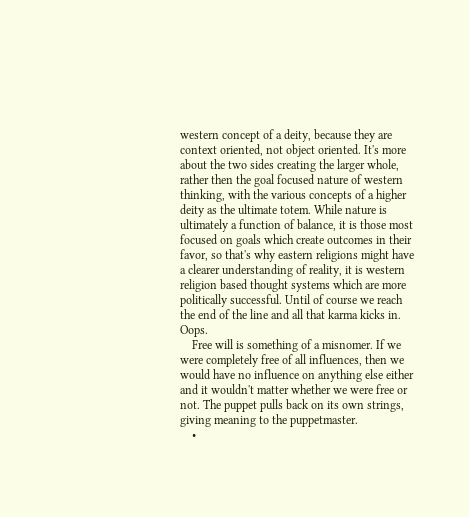western concept of a deity, because they are context oriented, not object oriented. It's more about the two sides creating the larger whole, rather then the goal focused nature of western thinking, with the various concepts of a higher deity as the ultimate totem. While nature is ultimately a function of balance, it is those most focused on goals which create outcomes in their favor, so that's why eastern religions might have a clearer understanding of reality, it is western religion based thought systems which are more politically successful. Until of course we reach the end of the line and all that karma kicks in. Oops.
    Free will is something of a misnomer. If we were completely free of all influences, then we would have no influence on anything else either and it wouldn't matter whether we were free or not. The puppet pulls back on its own strings, giving meaning to the puppetmaster.
    •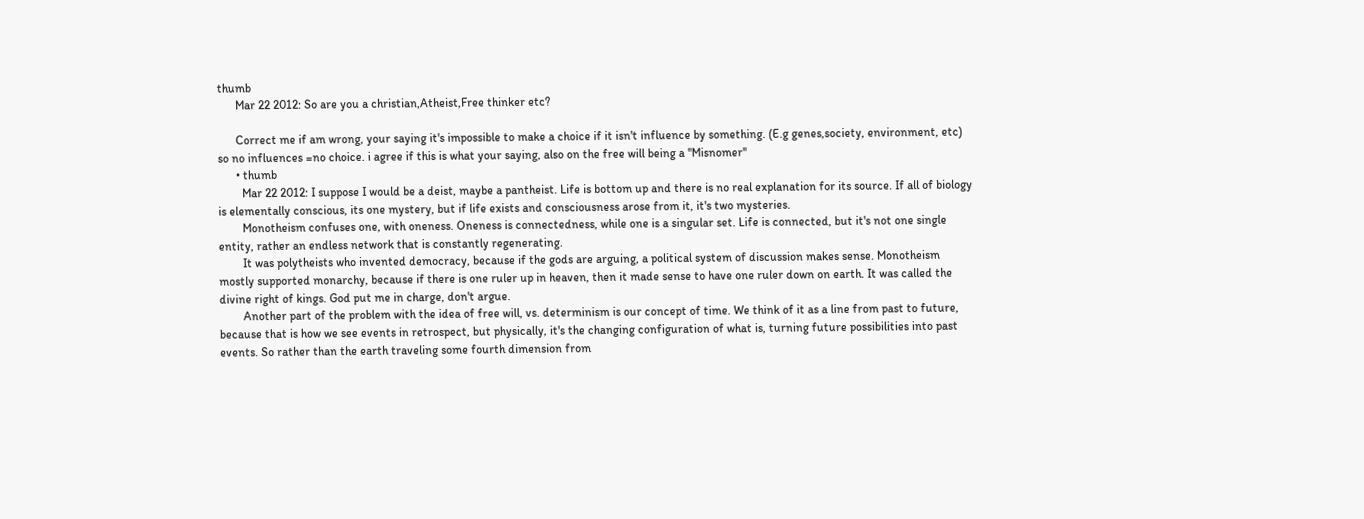thumb
      Mar 22 2012: So are you a christian,Atheist,Free thinker etc?

      Correct me if am wrong, your saying it's impossible to make a choice if it isn't influence by something. (E.g genes,society, environment, etc) so no influences =no choice. i agree if this is what your saying, also on the free will being a ''Misnomer''
      • thumb
        Mar 22 2012: I suppose I would be a deist, maybe a pantheist. Life is bottom up and there is no real explanation for its source. If all of biology is elementally conscious, its one mystery, but if life exists and consciousness arose from it, it's two mysteries.
        Monotheism confuses one, with oneness. Oneness is connectedness, while one is a singular set. Life is connected, but it's not one single entity, rather an endless network that is constantly regenerating.
        It was polytheists who invented democracy, because if the gods are arguing, a political system of discussion makes sense. Monotheism mostly supported monarchy, because if there is one ruler up in heaven, then it made sense to have one ruler down on earth. It was called the divine right of kings. God put me in charge, don't argue.
        Another part of the problem with the idea of free will, vs. determinism is our concept of time. We think of it as a line from past to future, because that is how we see events in retrospect, but physically, it's the changing configuration of what is, turning future possibilities into past events. So rather than the earth traveling some fourth dimension from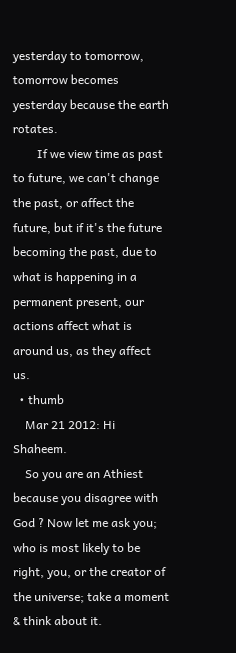yesterday to tomorrow, tomorrow becomes yesterday because the earth rotates.
        If we view time as past to future, we can't change the past, or affect the future, but if it's the future becoming the past, due to what is happening in a permanent present, our actions affect what is around us, as they affect us.
  • thumb
    Mar 21 2012: Hi Shaheem.
    So you are an Athiest because you disagree with God ? Now let me ask you; who is most likely to be right, you, or the creator of the universe; take a moment & think about it.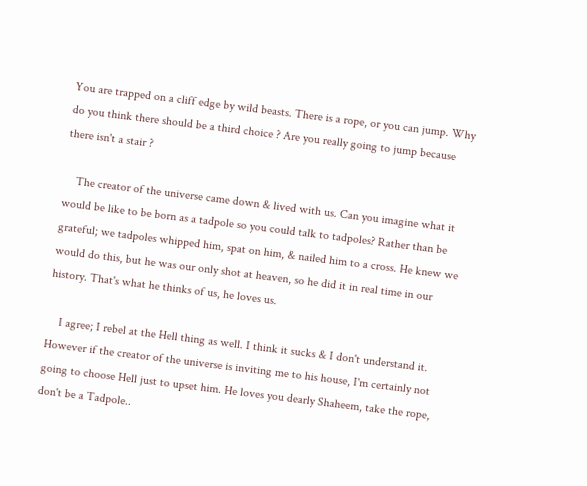You are trapped on a cliff edge by wild beasts. There is a rope, or you can jump. Why do you think there should be a third choice ? Are you really going to jump because there isn't a stair ?

    The creator of the universe came down & lived with us. Can you imagine what it would be like to be born as a tadpole so you could talk to tadpoles? Rather than be grateful; we tadpoles whipped him, spat on him, & nailed him to a cross. He knew we would do this, but he was our only shot at heaven, so he did it in real time in our history. That's what he thinks of us, he loves us.

    I agree; I rebel at the Hell thing as well. I think it sucks & I don't understand it. However if the creator of the universe is inviting me to his house, I'm certainly not going to choose Hell just to upset him. He loves you dearly Shaheem, take the rope, don't be a Tadpole..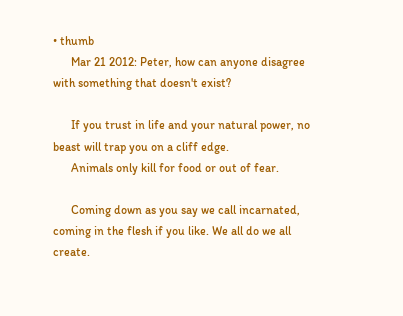• thumb
      Mar 21 2012: Peter, how can anyone disagree with something that doesn't exist?

      If you trust in life and your natural power, no beast will trap you on a cliff edge.
      Animals only kill for food or out of fear.

      Coming down as you say we call incarnated, coming in the flesh if you like. We all do we all create.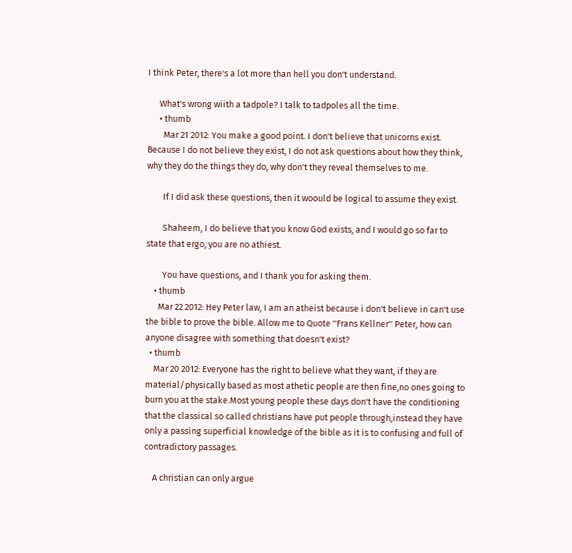I think Peter, there's a lot more than hell you don't understand.

      What's wrong wiith a tadpole? I talk to tadpoles all the time.
      • thumb
        Mar 21 2012: You make a good point. I don't believe that unicorns exist. Because I do not believe they exist, I do not ask questions about how they think, why they do the things they do, why don't they reveal themselves to me.

        If I did ask these questions, then it woould be logical to assume they exist.

        Shaheem, I do believe that you know God exists, and I would go so far to state that ergo, you are no athiest.

        You have questions, and I thank you for asking them.
    • thumb
      Mar 22 2012: Hey Peter law, I am an atheist because i don't believe in can't use the bible to prove the bible. Allow me to Quote ''Frans Kellner'' Peter, how can anyone disagree with something that doesn't exist?
  • thumb
    Mar 20 2012: Everyone has the right to believe what they want, if they are material/physically based as most athetic people are then fine,no ones going to burn you at the stake.Most young people these days don't have the conditioning that the classical so called christians have put people through,instead they have only a passing superficial knowledge of the bible as it is to confusing and full of contradictory passages.

    A christian can only argue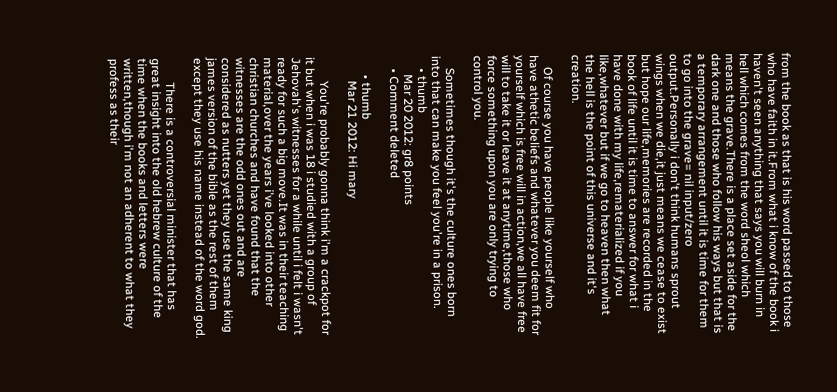from the book as that is his word passed to those who have faith in it.From what i know of the book i haven't seen anything that says you will burn in hell which comes from the word sheol which means the grave.There is a place set aside for the dark one and those who follow his ways but that is a temporary arrangement until it is time for them to go into the grave= nil input/zero output.Personally i don't think humans sprout wings when we die,it just means we cease to exist but hope our life,memories are recorded in the book of life until it is time to answer for what i have done with my life,rematerialized if you like,whatever but if we go to heaven then what the hell is the point of this universe and it's creation.

    Of course you have people like yourself who have athetic beliefs and whatever you deem fit for yourself which is free will in action,we all have free will to take it or leave it at anytime,those who force something upon you are only trying to control you.

    Sometimes though it's the culture ones born into that can make you feel you're in a prison.
    • thumb
      Mar 20 2012: gr8 points
    • Comment deleted

      • thumb
        Mar 21 2012: Hi mary

        You're probably gonna think i'm a crackpot for it but when i was 18 i studied with a group of Jehovah's witnesses for a while until i felt i wasn't ready for such a big move.It was in their teaching material,over the years i've looked into other christian churches and have found that the witnesses are the odd ones out and are considered as nutters yet they use the same king james version of the bible as the rest of them except they use his name instead of the word god.

        There is a controversial minister that has great insight into the old hebrew culture of the time when the books and letters were written,though i'm not an adherent to what they profess as their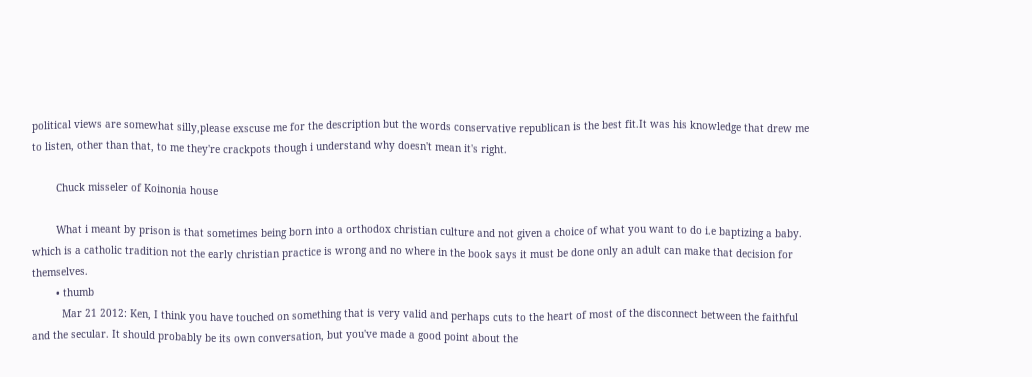political views are somewhat silly,please exscuse me for the description but the words conservative republican is the best fit.It was his knowledge that drew me to listen, other than that, to me they're crackpots though i understand why doesn't mean it's right.

        Chuck misseler of Koinonia house

        What i meant by prison is that sometimes being born into a orthodox christian culture and not given a choice of what you want to do i.e baptizing a baby. which is a catholic tradition not the early christian practice is wrong and no where in the book says it must be done only an adult can make that decision for themselves.
        • thumb
          Mar 21 2012: Ken, I think you have touched on something that is very valid and perhaps cuts to the heart of most of the disconnect between the faithful and the secular. It should probably be its own conversation, but you've made a good point about the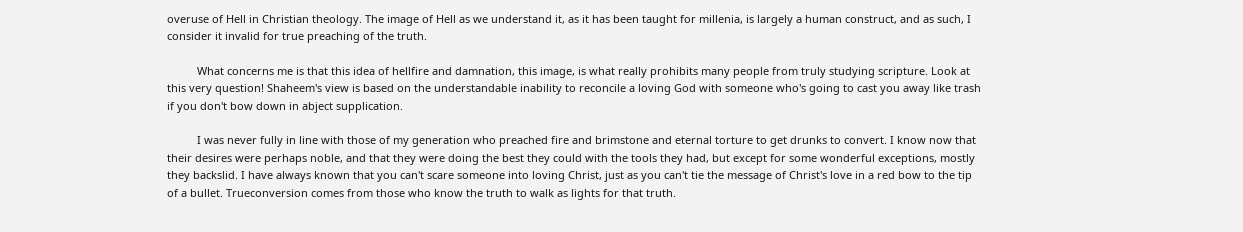overuse of Hell in Christian theology. The image of Hell as we understand it, as it has been taught for millenia, is largely a human construct, and as such, I consider it invalid for true preaching of the truth.

          What concerns me is that this idea of hellfire and damnation, this image, is what really prohibits many people from truly studying scripture. Look at this very question! Shaheem's view is based on the understandable inability to reconcile a loving God with someone who's going to cast you away like trash if you don't bow down in abject supplication.

          I was never fully in line with those of my generation who preached fire and brimstone and eternal torture to get drunks to convert. I know now that their desires were perhaps noble, and that they were doing the best they could with the tools they had, but except for some wonderful exceptions, mostly they backslid. I have always known that you can't scare someone into loving Christ, just as you can't tie the message of Christ's love in a red bow to the tip of a bullet. Trueconversion comes from those who know the truth to walk as lights for that truth.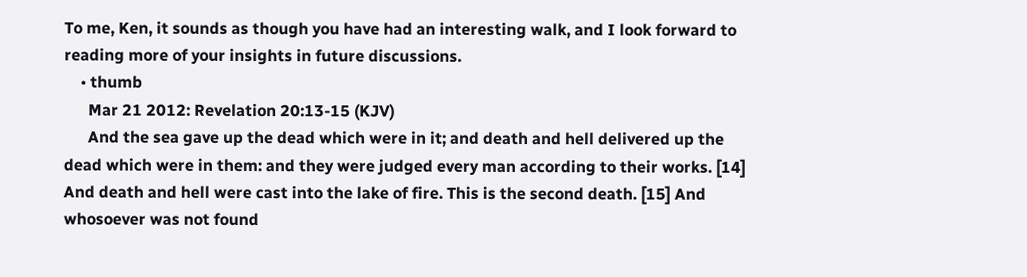To me, Ken, it sounds as though you have had an interesting walk, and I look forward to reading more of your insights in future discussions.
    • thumb
      Mar 21 2012: Revelation 20:13-15 (KJV)
      And the sea gave up the dead which were in it; and death and hell delivered up the dead which were in them: and they were judged every man according to their works. [14] And death and hell were cast into the lake of fire. This is the second death. [15] And whosoever was not found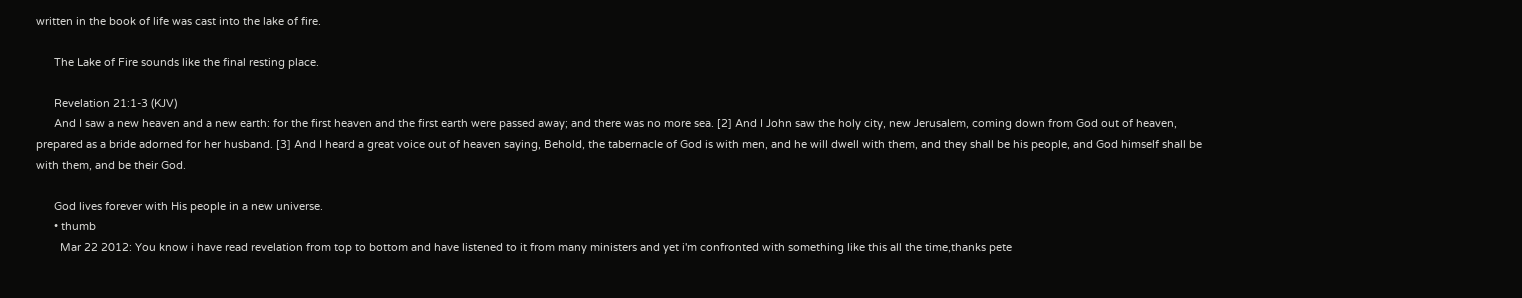written in the book of life was cast into the lake of fire.

      The Lake of Fire sounds like the final resting place.

      Revelation 21:1-3 (KJV)
      And I saw a new heaven and a new earth: for the first heaven and the first earth were passed away; and there was no more sea. [2] And I John saw the holy city, new Jerusalem, coming down from God out of heaven, prepared as a bride adorned for her husband. [3] And I heard a great voice out of heaven saying, Behold, the tabernacle of God is with men, and he will dwell with them, and they shall be his people, and God himself shall be with them, and be their God.

      God lives forever with His people in a new universe.
      • thumb
        Mar 22 2012: You know i have read revelation from top to bottom and have listened to it from many ministers and yet i'm confronted with something like this all the time,thanks pete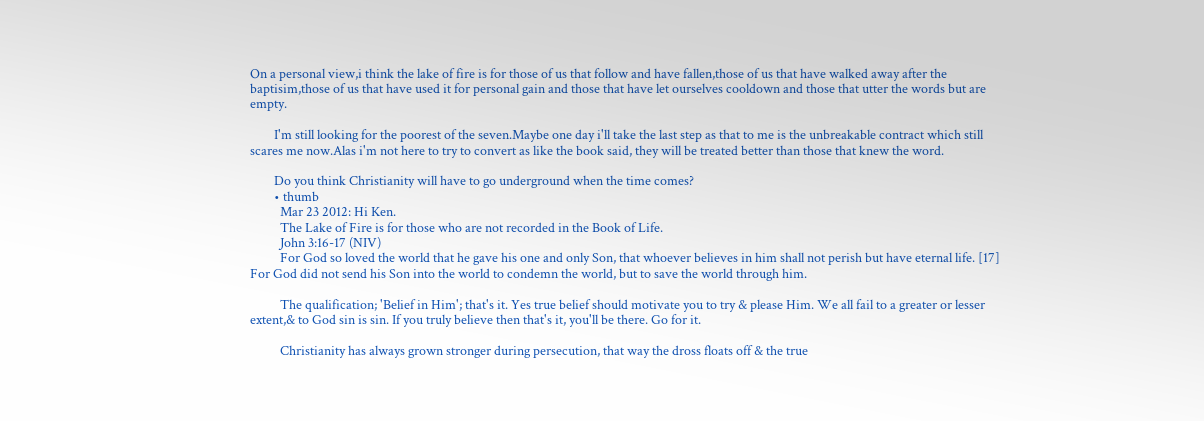On a personal view,i think the lake of fire is for those of us that follow and have fallen,those of us that have walked away after the baptisim,those of us that have used it for personal gain and those that have let ourselves cooldown and those that utter the words but are empty.

        I'm still looking for the poorest of the seven.Maybe one day i'll take the last step as that to me is the unbreakable contract which still scares me now.Alas i'm not here to try to convert as like the book said, they will be treated better than those that knew the word.

        Do you think Christianity will have to go underground when the time comes?
        • thumb
          Mar 23 2012: Hi Ken.
          The Lake of Fire is for those who are not recorded in the Book of Life.
          John 3:16-17 (NIV)
          For God so loved the world that he gave his one and only Son, that whoever believes in him shall not perish but have eternal life. [17] For God did not send his Son into the world to condemn the world, but to save the world through him.

          The qualification; 'Belief in Him'; that's it. Yes true belief should motivate you to try & please Him. We all fail to a greater or lesser extent,& to God sin is sin. If you truly believe then that's it, you'll be there. Go for it.

          Christianity has always grown stronger during persecution, that way the dross floats off & the true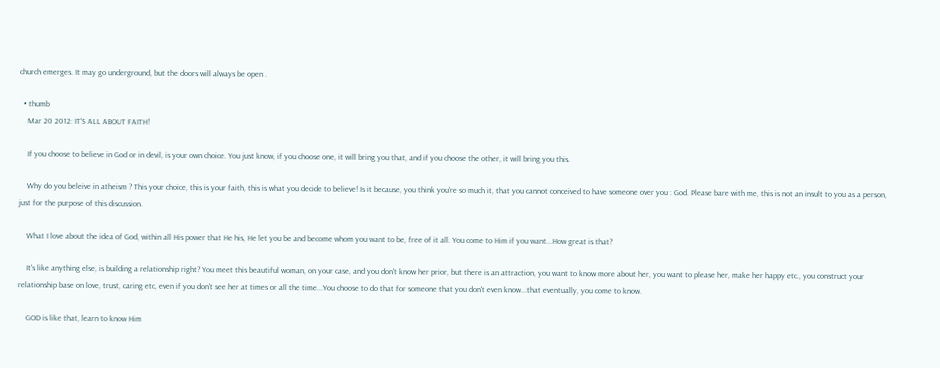church emerges. It may go underground, but the doors will always be open .

  • thumb
    Mar 20 2012: IT'S ALL ABOUT FAITH!

    If you choose to believe in God or in devil, is your own choice. You just know, if you choose one, it will bring you that, and if you choose the other, it will bring you this.

    Why do you beleive in atheism ? This your choice, this is your faith, this is what you decide to believe! Is it because, you think you're so much it, that you cannot conceived to have someone over you : God. Please bare with me, this is not an insult to you as a person, just for the purpose of this discussion.

    What I love about the idea of God, within all His power that He his, He let you be and become whom you want to be, free of it all. You come to Him if you want...How great is that?

    It's like anything else, is building a relationship right? You meet this beautiful woman, on your case, and you don't know her prior, but there is an attraction, you want to know more about her, you want to please her, make her happy etc., you construct your relationship base on love, trust, caring etc, even if you don't see her at times or all the time...You choose to do that for someone that you don't even know...that eventually, you come to know.

    GOD is like that, learn to know Him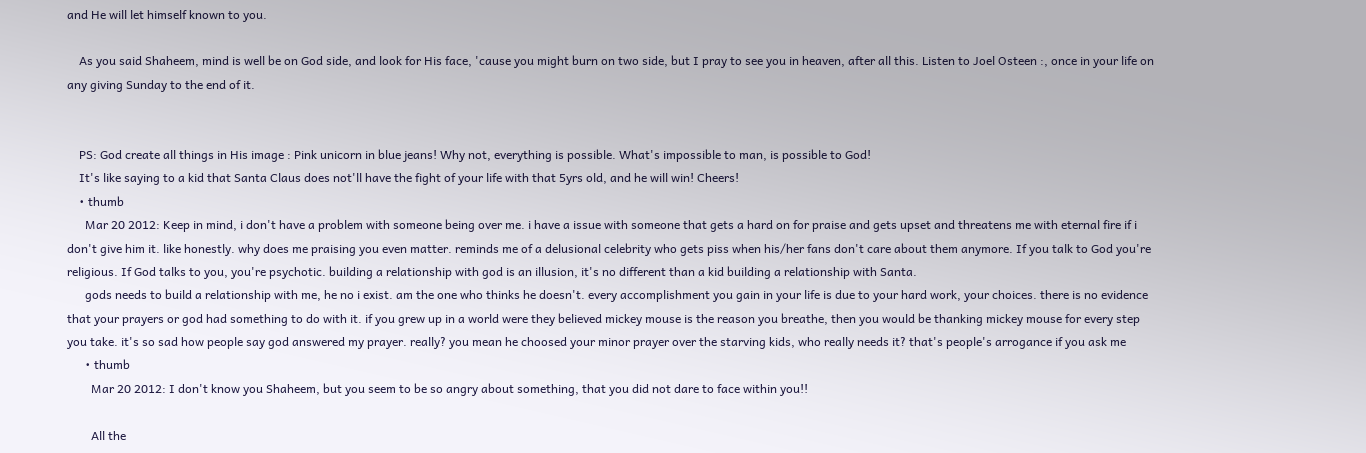and He will let himself known to you.

    As you said Shaheem, mind is well be on God side, and look for His face, 'cause you might burn on two side, but I pray to see you in heaven, after all this. Listen to Joel Osteen :, once in your life on any giving Sunday to the end of it.


    PS: God create all things in His image : Pink unicorn in blue jeans! Why not, everything is possible. What's impossible to man, is possible to God!
    It's like saying to a kid that Santa Claus does not'll have the fight of your life with that 5yrs old, and he will win! Cheers!
    • thumb
      Mar 20 2012: Keep in mind, i don't have a problem with someone being over me. i have a issue with someone that gets a hard on for praise and gets upset and threatens me with eternal fire if i don't give him it. like honestly. why does me praising you even matter. reminds me of a delusional celebrity who gets piss when his/her fans don't care about them anymore. If you talk to God you're religious. If God talks to you, you're psychotic. building a relationship with god is an illusion, it's no different than a kid building a relationship with Santa.
      gods needs to build a relationship with me, he no i exist. am the one who thinks he doesn't. every accomplishment you gain in your life is due to your hard work, your choices. there is no evidence that your prayers or god had something to do with it. if you grew up in a world were they believed mickey mouse is the reason you breathe, then you would be thanking mickey mouse for every step you take. it's so sad how people say god answered my prayer. really? you mean he choosed your minor prayer over the starving kids, who really needs it? that's people's arrogance if you ask me
      • thumb
        Mar 20 2012: I don't know you Shaheem, but you seem to be so angry about something, that you did not dare to face within you!!

        All the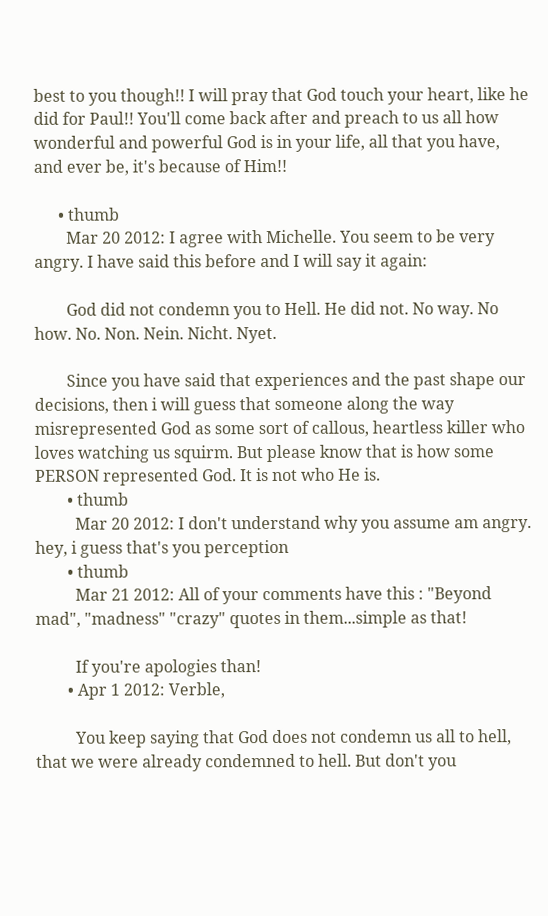best to you though!! I will pray that God touch your heart, like he did for Paul!! You'll come back after and preach to us all how wonderful and powerful God is in your life, all that you have, and ever be, it's because of Him!!

      • thumb
        Mar 20 2012: I agree with Michelle. You seem to be very angry. I have said this before and I will say it again:

        God did not condemn you to Hell. He did not. No way. No how. No. Non. Nein. Nicht. Nyet.

        Since you have said that experiences and the past shape our decisions, then i will guess that someone along the way misrepresented God as some sort of callous, heartless killer who loves watching us squirm. But please know that is how some PERSON represented God. It is not who He is.
        • thumb
          Mar 20 2012: I don't understand why you assume am angry. hey, i guess that's you perception
        • thumb
          Mar 21 2012: All of your comments have this : "Beyond mad", "madness" "crazy" quotes in them...simple as that!

          If you're apologies than!
        • Apr 1 2012: Verble,

          You keep saying that God does not condemn us all to hell, that we were already condemned to hell. But don't you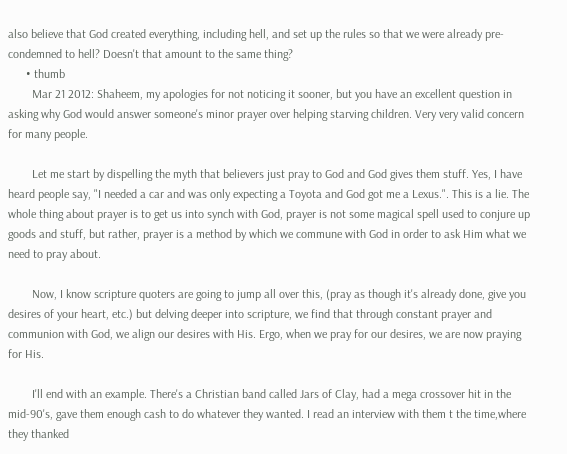also believe that God created everything, including hell, and set up the rules so that we were already pre-condemned to hell? Doesn't that amount to the same thing?
      • thumb
        Mar 21 2012: Shaheem, my apologies for not noticing it sooner, but you have an excellent question in asking why God would answer someone's minor prayer over helping starving children. Very very valid concern for many people.

        Let me start by dispelling the myth that believers just pray to God and God gives them stuff. Yes, I have heard people say, "I needed a car and was only expecting a Toyota and God got me a Lexus.". This is a lie. The whole thing about prayer is to get us into synch with God, prayer is not some magical spell used to conjure up goods and stuff, but rather, prayer is a method by which we commune with God in order to ask Him what we need to pray about.

        Now, I know scripture quoters are going to jump all over this, (pray as though it's already done, give you desires of your heart, etc.) but delving deeper into scripture, we find that through constant prayer and communion with God, we align our desires with His. Ergo, when we pray for our desires, we are now praying for His.

        I'll end with an example. There's a Christian band called Jars of Clay, had a mega crossover hit in the mid-90's, gave them enough cash to do whatever they wanted. I read an interview with them t the time,where they thanked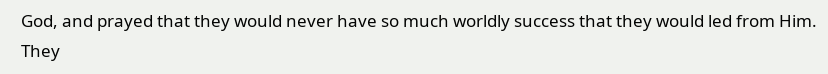God, and prayed that they would never have so much worldly success that they would led from Him. They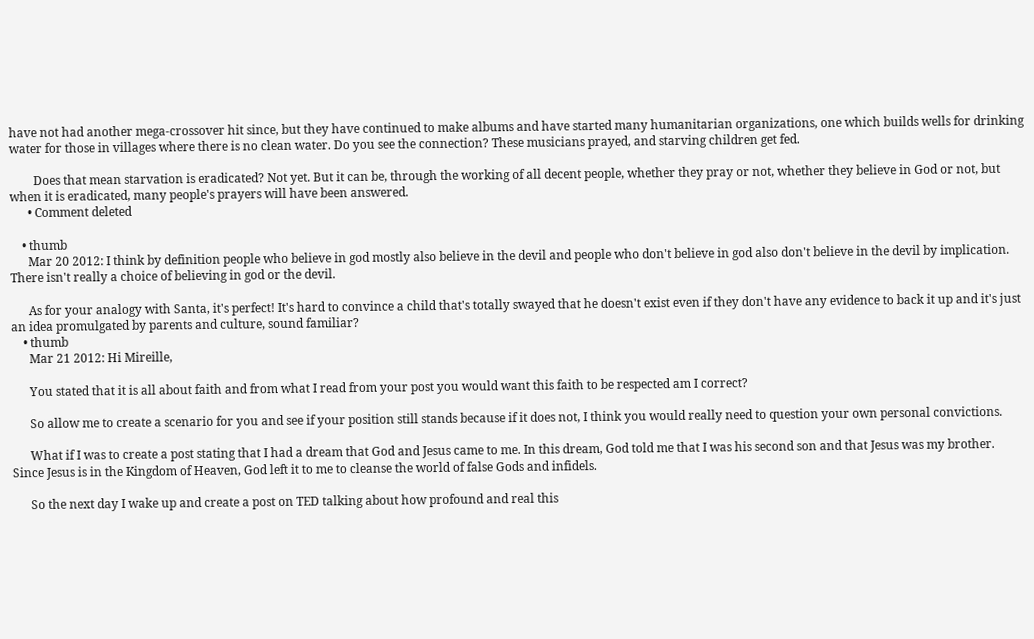have not had another mega-crossover hit since, but they have continued to make albums and have started many humanitarian organizations, one which builds wells for drinking water for those in villages where there is no clean water. Do you see the connection? These musicians prayed, and starving children get fed.

        Does that mean starvation is eradicated? Not yet. But it can be, through the working of all decent people, whether they pray or not, whether they believe in God or not, but when it is eradicated, many people's prayers will have been answered.
      • Comment deleted

    • thumb
      Mar 20 2012: I think by definition people who believe in god mostly also believe in the devil and people who don't believe in god also don't believe in the devil by implication. There isn't really a choice of believing in god or the devil.

      As for your analogy with Santa, it's perfect! It's hard to convince a child that's totally swayed that he doesn't exist even if they don't have any evidence to back it up and it's just an idea promulgated by parents and culture, sound familiar?
    • thumb
      Mar 21 2012: Hi Mireille,

      You stated that it is all about faith and from what I read from your post you would want this faith to be respected am I correct?

      So allow me to create a scenario for you and see if your position still stands because if it does not, I think you would really need to question your own personal convictions.

      What if I was to create a post stating that I had a dream that God and Jesus came to me. In this dream, God told me that I was his second son and that Jesus was my brother. Since Jesus is in the Kingdom of Heaven, God left it to me to cleanse the world of false Gods and infidels.

      So the next day I wake up and create a post on TED talking about how profound and real this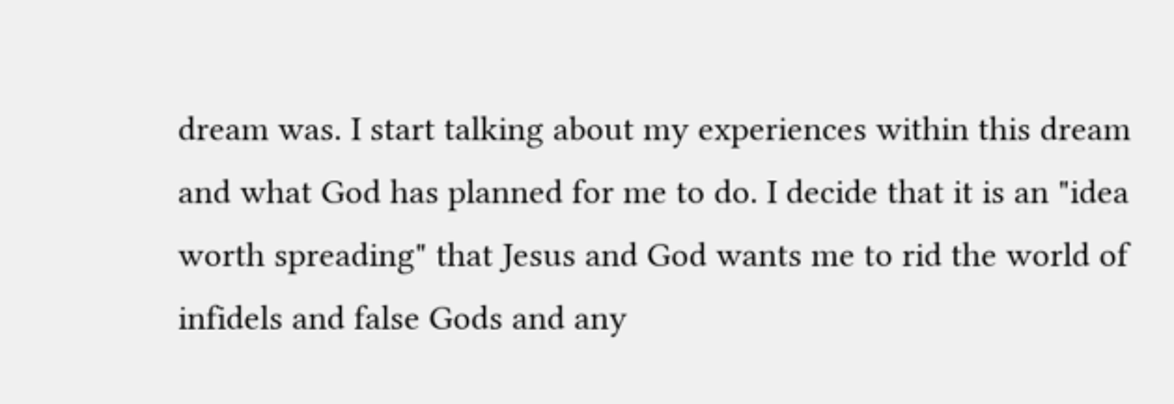dream was. I start talking about my experiences within this dream and what God has planned for me to do. I decide that it is an "idea worth spreading" that Jesus and God wants me to rid the world of infidels and false Gods and any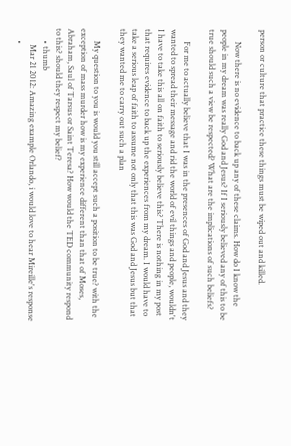person or culture that practice these things must be wiped out and killed.

      Now there is no evidence to back up any of these claims. How do I know the people in my dream was really God and Jesus? If I seriously believed any of this to be true should such a view be respected? What are the implications of such beliefs?

      For me to actually believe that I was in the presences of God and Jesus and they wanted to spread their message and rid the world of evil things and people, wouldn't I have to take this all on faith to seriously believe this? There is nothing in my post that requires evidence to back up the experiences from my dream. I would have to take a serious leap of faith to assume not only that this was God and Jesus but that they wanted me to carry out such a plan

      My question to you is would you still accept such a position to be true? with the exception of mass murder how is my experience different than that of Moses, Abraham, Saul of Tarsus or Saint Teresa? How would the TED community respond to this? should they respect my belief?
      • thumb
        Mar 21 2012: Amazing example Orlando, i would love to hear Mireille's response
      •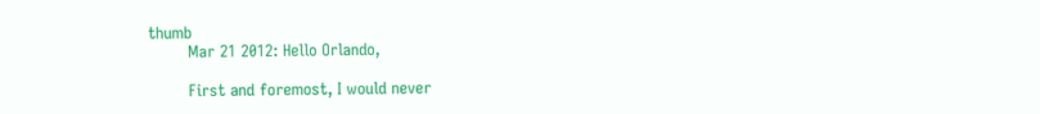thumb
        Mar 21 2012: Hello Orlando,

        First and foremost, I would never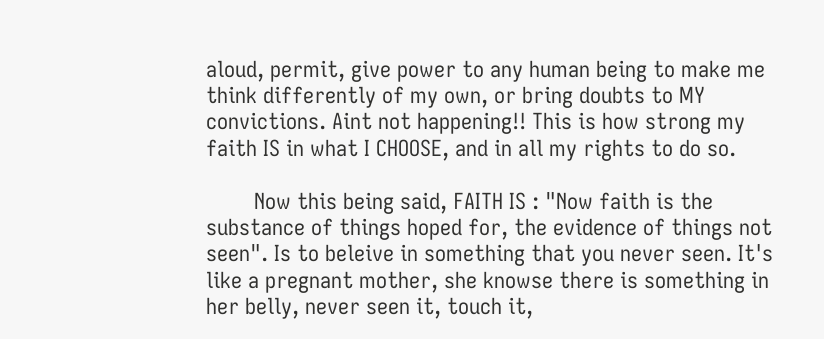aloud, permit, give power to any human being to make me think differently of my own, or bring doubts to MY convictions. Aint not happening!! This is how strong my faith IS in what I CHOOSE, and in all my rights to do so.

        Now this being said, FAITH IS : "Now faith is the substance of things hoped for, the evidence of things not seen". Is to beleive in something that you never seen. It's like a pregnant mother, she knowse there is something in her belly, never seen it, touch it,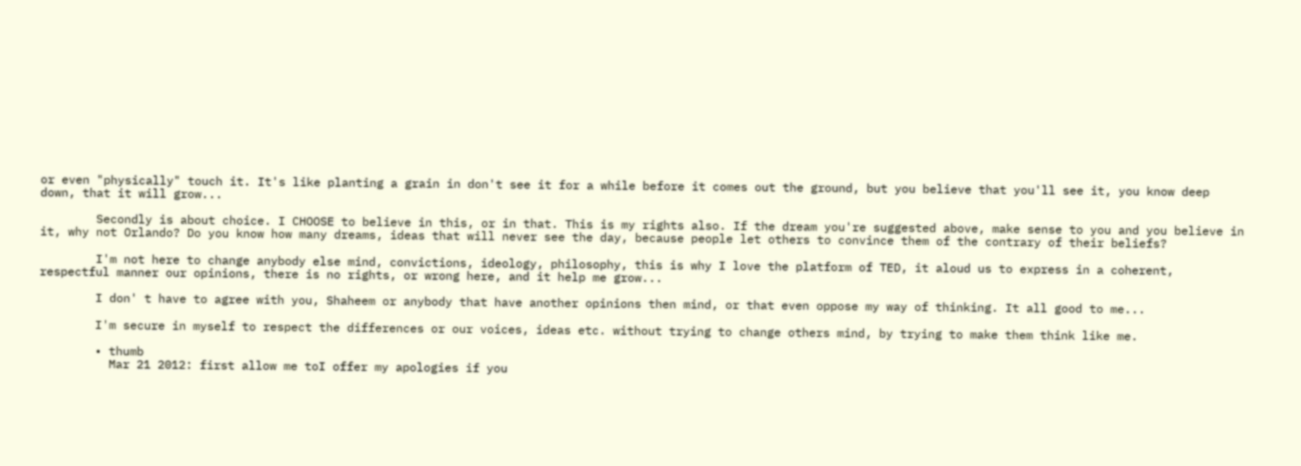or even "physically" touch it. It's like planting a grain in don't see it for a while before it comes out the ground, but you believe that you'll see it, you know deep down, that it will grow...

        Secondly is about choice. I CHOOSE to believe in this, or in that. This is my rights also. If the dream you're suggested above, make sense to you and you believe in it, why not Orlando? Do you know how many dreams, ideas that will never see the day, because people let others to convince them of the contrary of their beliefs?

        I'm not here to change anybody else mind, convictions, ideology, philosophy, this is why I love the platform of TED, it aloud us to express in a coherent, respectful manner our opinions, there is no rights, or wrong here, and it help me grow...

        I don' t have to agree with you, Shaheem or anybody that have another opinions then mind, or that even oppose my way of thinking. It all good to me...

        I'm secure in myself to respect the differences or our voices, ideas etc. without trying to change others mind, by trying to make them think like me.

        • thumb
          Mar 21 2012: first allow me toI offer my apologies if you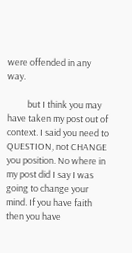were offended in any way.

          but I think you may have taken my post out of context. I said you need to QUESTION, not CHANGE you position. No where in my post did I say I was going to change your mind. If you have faith then you have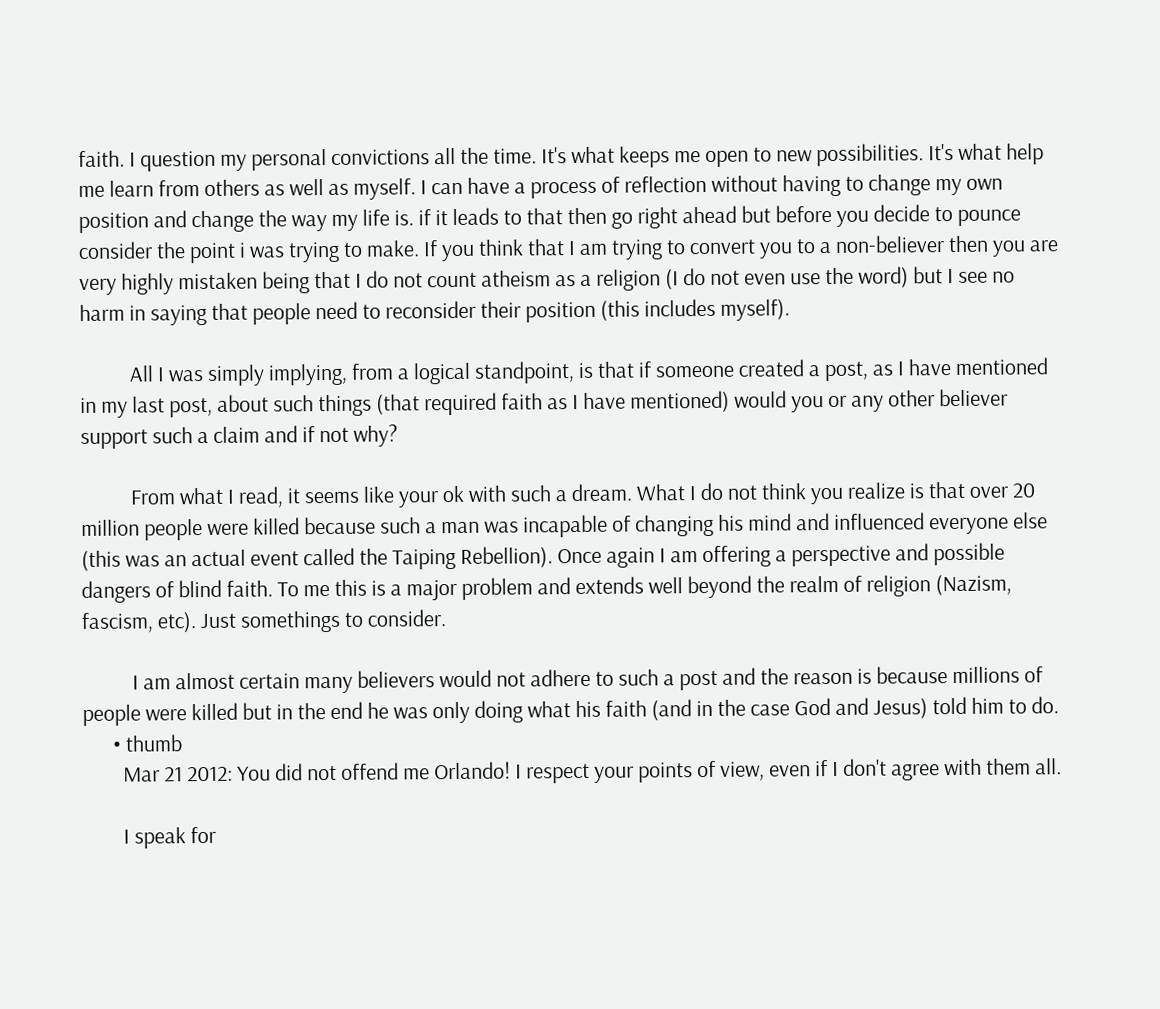faith. I question my personal convictions all the time. It's what keeps me open to new possibilities. It's what help me learn from others as well as myself. I can have a process of reflection without having to change my own position and change the way my life is. if it leads to that then go right ahead but before you decide to pounce consider the point i was trying to make. If you think that I am trying to convert you to a non-believer then you are very highly mistaken being that I do not count atheism as a religion (I do not even use the word) but I see no harm in saying that people need to reconsider their position (this includes myself).

          All I was simply implying, from a logical standpoint, is that if someone created a post, as I have mentioned in my last post, about such things (that required faith as I have mentioned) would you or any other believer support such a claim and if not why?

          From what I read, it seems like your ok with such a dream. What I do not think you realize is that over 20 million people were killed because such a man was incapable of changing his mind and influenced everyone else (this was an actual event called the Taiping Rebellion). Once again I am offering a perspective and possible dangers of blind faith. To me this is a major problem and extends well beyond the realm of religion (Nazism, fascism, etc). Just somethings to consider.

          I am almost certain many believers would not adhere to such a post and the reason is because millions of people were killed but in the end he was only doing what his faith (and in the case God and Jesus) told him to do.
      • thumb
        Mar 21 2012: You did not offend me Orlando! I respect your points of view, even if I don't agree with them all.

        I speak for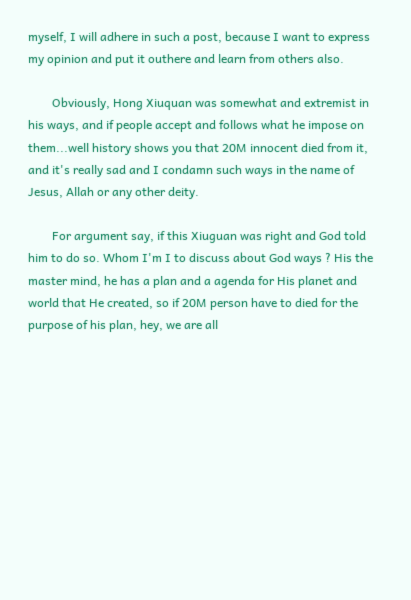myself, I will adhere in such a post, because I want to express my opinion and put it outhere and learn from others also.

        Obviously, Hong Xiuquan was somewhat and extremist in his ways, and if people accept and follows what he impose on them...well history shows you that 20M innocent died from it, and it's really sad and I condamn such ways in the name of Jesus, Allah or any other deity.

        For argument say, if this Xiuguan was right and God told him to do so. Whom I'm I to discuss about God ways ? His the master mind, he has a plan and a agenda for His planet and world that He created, so if 20M person have to died for the purpose of his plan, hey, we are all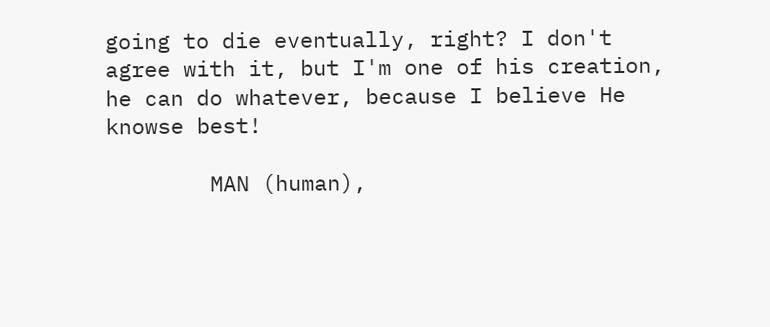going to die eventually, right? I don't agree with it, but I'm one of his creation, he can do whatever, because I believe He knowse best!

        MAN (human),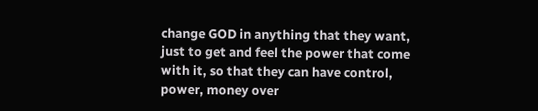change GOD in anything that they want, just to get and feel the power that come with it, so that they can have control, power, money over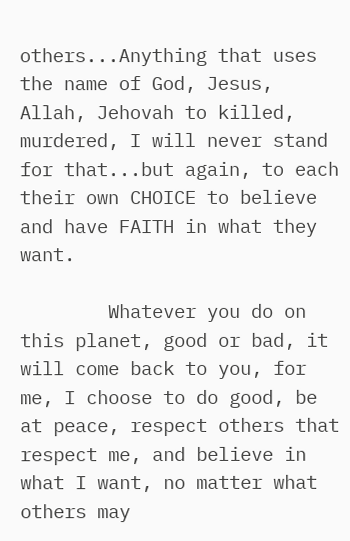others...Anything that uses the name of God, Jesus, Allah, Jehovah to killed, murdered, I will never stand for that...but again, to each their own CHOICE to believe and have FAITH in what they want.

        Whatever you do on this planet, good or bad, it will come back to you, for me, I choose to do good, be at peace, respect others that respect me, and believe in what I want, no matter what others may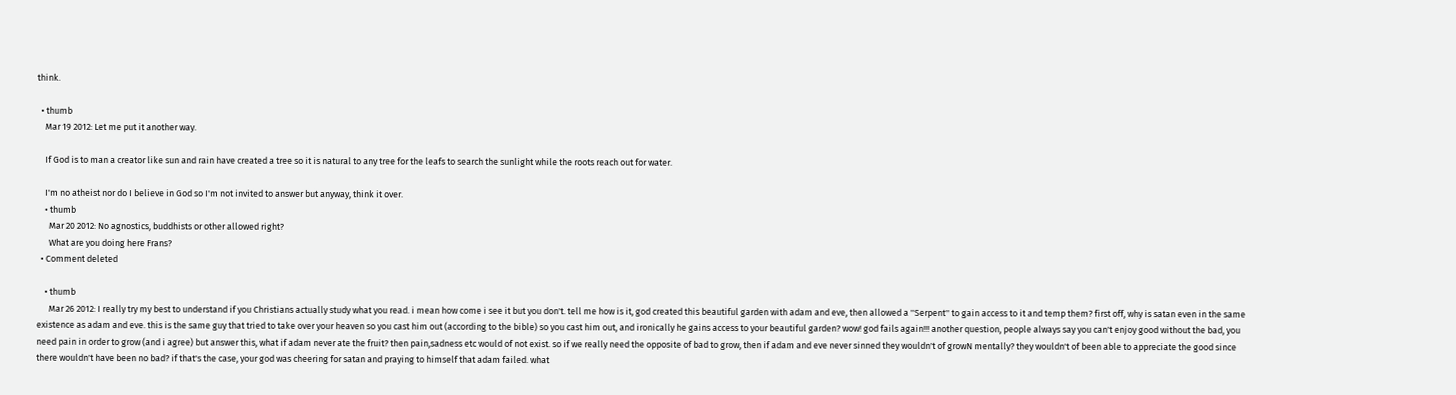think.

  • thumb
    Mar 19 2012: Let me put it another way.

    If God is to man a creator like sun and rain have created a tree so it is natural to any tree for the leafs to search the sunlight while the roots reach out for water.

    I'm no atheist nor do I believe in God so I'm not invited to answer but anyway, think it over.
    • thumb
      Mar 20 2012: No agnostics, buddhists or other allowed right?
      What are you doing here Frans?
  • Comment deleted

    • thumb
      Mar 26 2012: I really try my best to understand if you Christians actually study what you read. i mean how come i see it but you don't. tell me how is it, god created this beautiful garden with adam and eve, then allowed a ''Serpent'' to gain access to it and temp them? first off, why is satan even in the same existence as adam and eve. this is the same guy that tried to take over your heaven so you cast him out (according to the bible) so you cast him out, and ironically he gains access to your beautiful garden? wow! god fails again!!! another question, people always say you can't enjoy good without the bad, you need pain in order to grow (and i agree) but answer this, what if adam never ate the fruit? then pain,sadness etc would of not exist. so if we really need the opposite of bad to grow, then if adam and eve never sinned they wouldn't of growN mentally? they wouldn't of been able to appreciate the good since there wouldn't have been no bad? if that's the case, your god was cheering for satan and praying to himself that adam failed. what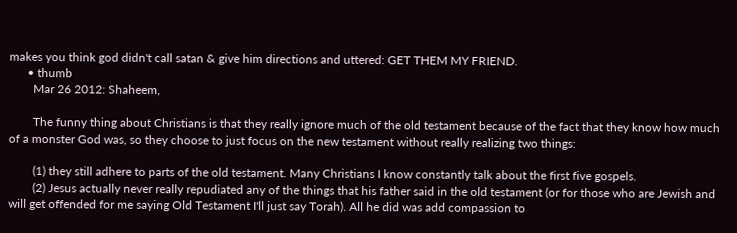makes you think god didn't call satan & give him directions and uttered: GET THEM MY FRIEND.
      • thumb
        Mar 26 2012: Shaheem,

        The funny thing about Christians is that they really ignore much of the old testament because of the fact that they know how much of a monster God was, so they choose to just focus on the new testament without really realizing two things:

        (1) they still adhere to parts of the old testament. Many Christians I know constantly talk about the first five gospels.
        (2) Jesus actually never really repudiated any of the things that his father said in the old testament (or for those who are Jewish and will get offended for me saying Old Testament I'll just say Torah). All he did was add compassion to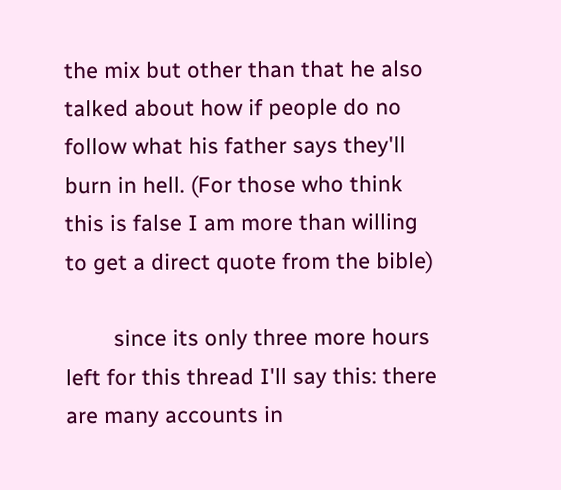the mix but other than that he also talked about how if people do no follow what his father says they'll burn in hell. (For those who think this is false I am more than willing to get a direct quote from the bible)

        since its only three more hours left for this thread I'll say this: there are many accounts in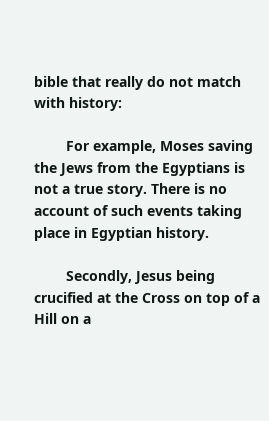bible that really do not match with history:

        For example, Moses saving the Jews from the Egyptians is not a true story. There is no account of such events taking place in Egyptian history.

        Secondly, Jesus being crucified at the Cross on top of a Hill on a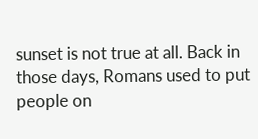sunset is not true at all. Back in those days, Romans used to put people on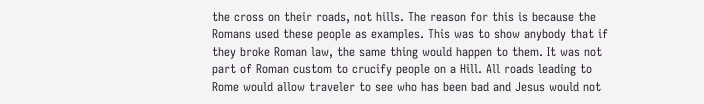the cross on their roads, not hills. The reason for this is because the Romans used these people as examples. This was to show anybody that if they broke Roman law, the same thing would happen to them. It was not part of Roman custom to crucify people on a Hill. All roads leading to Rome would allow traveler to see who has been bad and Jesus would not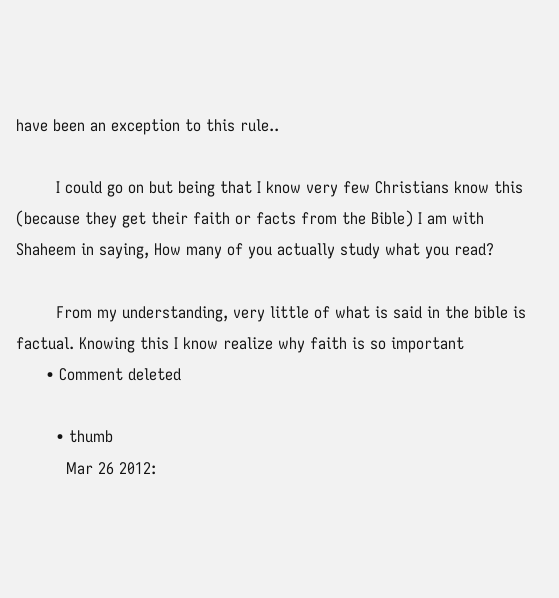have been an exception to this rule..

        I could go on but being that I know very few Christians know this (because they get their faith or facts from the Bible) I am with Shaheem in saying, How many of you actually study what you read?

        From my understanding, very little of what is said in the bible is factual. Knowing this I know realize why faith is so important
      • Comment deleted

        • thumb
          Mar 26 2012: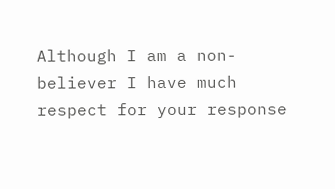Although I am a non-believer I have much respect for your response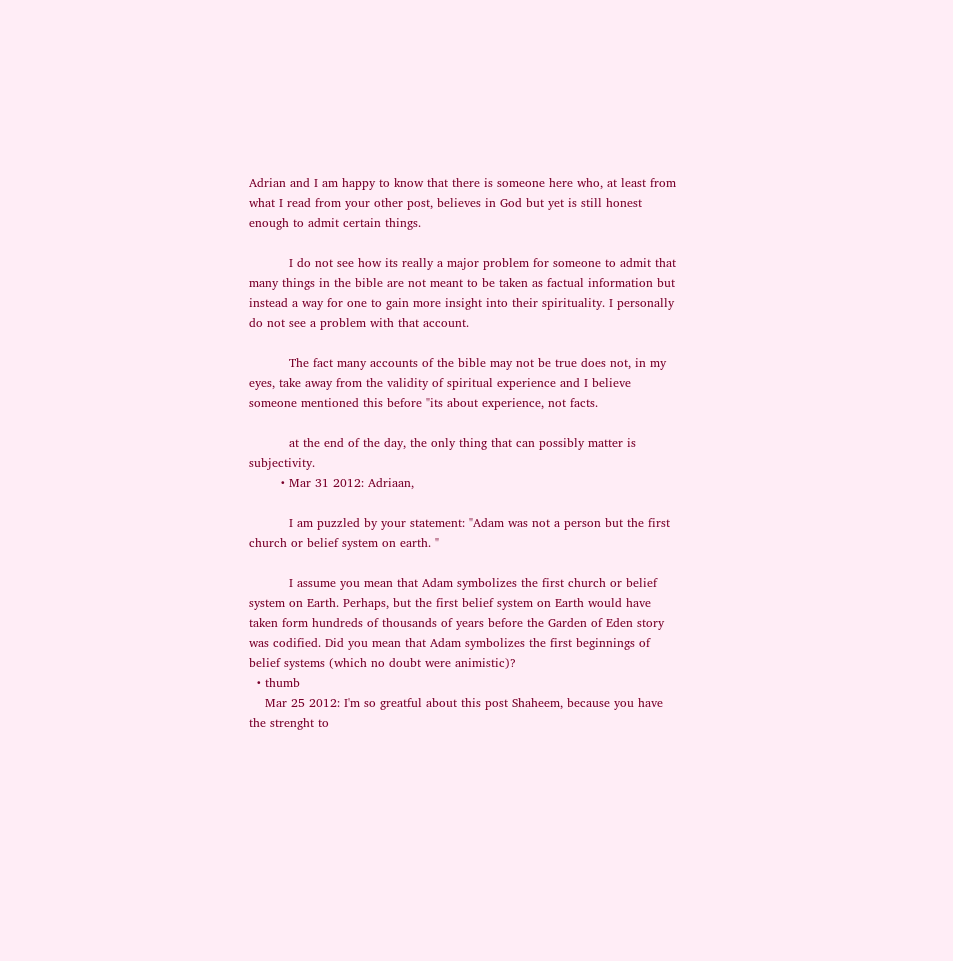Adrian and I am happy to know that there is someone here who, at least from what I read from your other post, believes in God but yet is still honest enough to admit certain things.

          I do not see how its really a major problem for someone to admit that many things in the bible are not meant to be taken as factual information but instead a way for one to gain more insight into their spirituality. I personally do not see a problem with that account.

          The fact many accounts of the bible may not be true does not, in my eyes, take away from the validity of spiritual experience and I believe someone mentioned this before "its about experience, not facts.

          at the end of the day, the only thing that can possibly matter is subjectivity.
        • Mar 31 2012: Adriaan,

          I am puzzled by your statement: "Adam was not a person but the first church or belief system on earth. "

          I assume you mean that Adam symbolizes the first church or belief system on Earth. Perhaps, but the first belief system on Earth would have taken form hundreds of thousands of years before the Garden of Eden story was codified. Did you mean that Adam symbolizes the first beginnings of belief systems (which no doubt were animistic)?
  • thumb
    Mar 25 2012: I'm so greatful about this post Shaheem, because you have the strenght to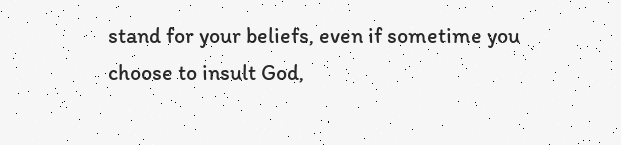stand for your beliefs, even if sometime you choose to insult God,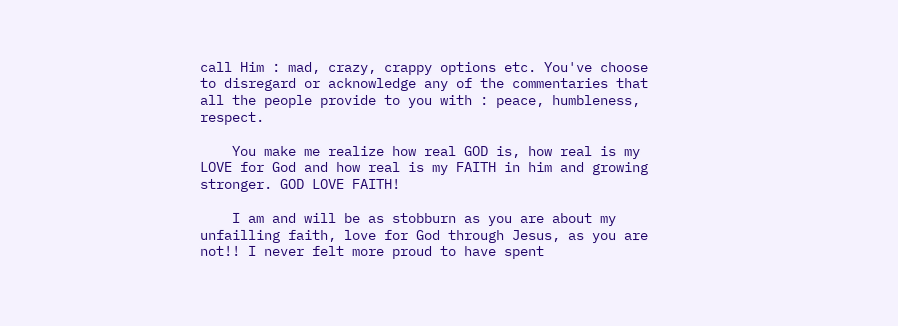call Him : mad, crazy, crappy options etc. You've choose to disregard or acknowledge any of the commentaries that all the people provide to you with : peace, humbleness, respect.

    You make me realize how real GOD is, how real is my LOVE for God and how real is my FAITH in him and growing stronger. GOD LOVE FAITH!

    I am and will be as stobburn as you are about my unfailling faith, love for God through Jesus, as you are not!! I never felt more proud to have spent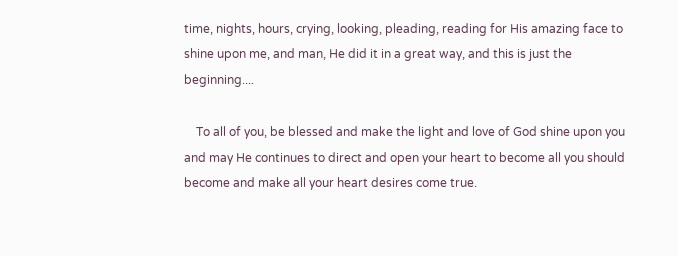time, nights, hours, crying, looking, pleading, reading for His amazing face to shine upon me, and man, He did it in a great way, and this is just the beginning....

    To all of you, be blessed and make the light and love of God shine upon you and may He continues to direct and open your heart to become all you should become and make all your heart desires come true.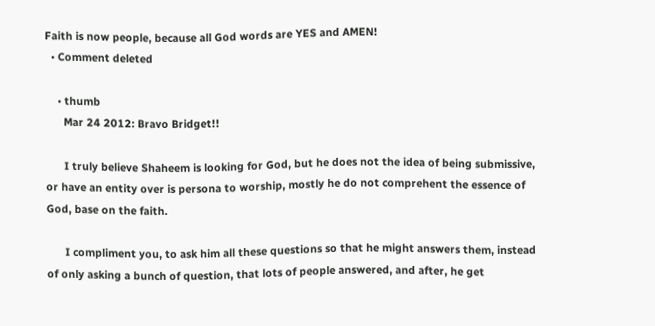Faith is now people, because all God words are YES and AMEN!
  • Comment deleted

    • thumb
      Mar 24 2012: Bravo Bridget!!

      I truly believe Shaheem is looking for God, but he does not the idea of being submissive, or have an entity over is persona to worship, mostly he do not comprehent the essence of God, base on the faith.

      I compliment you, to ask him all these questions so that he might answers them, instead of only asking a bunch of question, that lots of people answered, and after, he get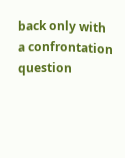back only with a confrontation question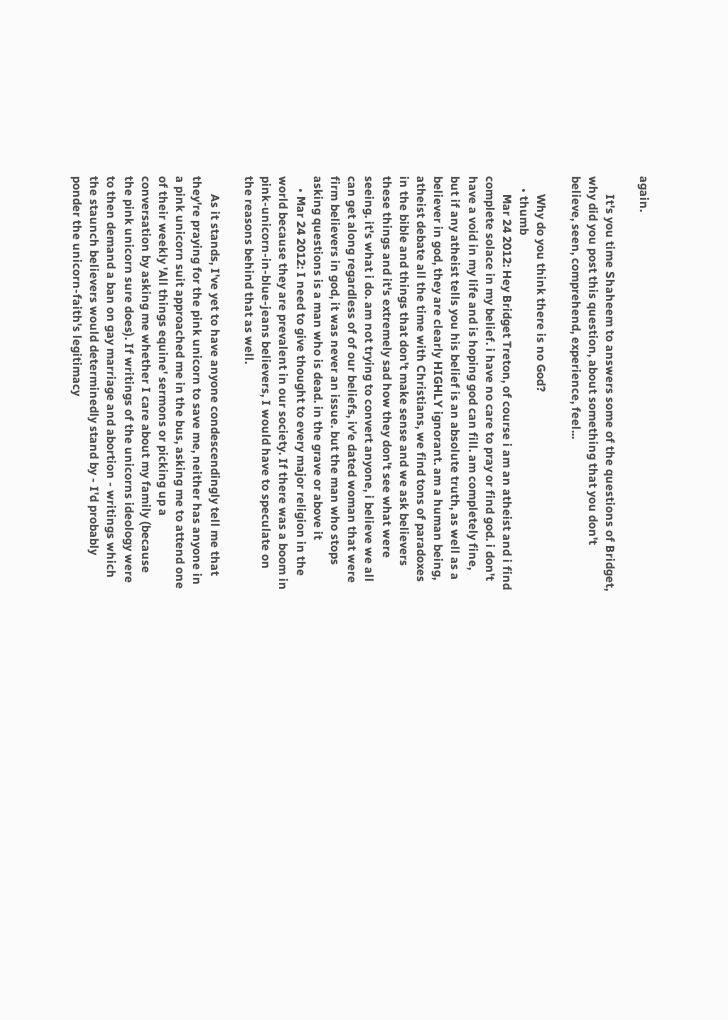again.

      It's you time Shaheem to answers some of the questions of Bridget, why did you post this question, about something that you don't believe, seen, comprehend, experience, feel...

      Why do you think there is no God?
    • thumb
      Mar 24 2012: Hey Bridget Treton, of course i am an atheist and i find complete solace in my belief. i have no care to pray or find god. i don't have a void in my life and is hoping god can fill. am completely fine, but if any atheist tells you his belief is an absolute truth, as well as a believer in god, they are clearly HIGHLY ignorant. am a human being, atheist debate all the time with Christians, we find tons of paradoxes in the bible and things that don't make sense and we ask believers these things and it's extremely sad how they don't see what were seeing. it's what i do. am not trying to convert anyone, i believe we all can get along regardless of of our beliefs, iv'e dated woman that were firm believers in god, it was never an issue. but the man who stops asking questions is a man who is dead. in the grave or above it
    • Mar 24 2012: I need to give thought to every major religion in the world because they are prevalent in our society. If there was a boom in pink-unicorn-in-blue-jeans believers, I would have to speculate on the reasons behind that as well.

      As it stands, I've yet to have anyone condescendingly tell me that they're praying for the pink unicorn to save me, neither has anyone in a pink unicorn suit approached me in the bus, asking me to attend one of their weekly 'All things equine' sermons or picking up a conversation by asking me whether I care about my family (because the pink unicorn sure does). If writings of the unicorns ideology were to then demand a ban on gay marriage and abortion - writings which the staunch believers would determinedly stand by - I'd probably ponder the unicorn-faith's legitimacy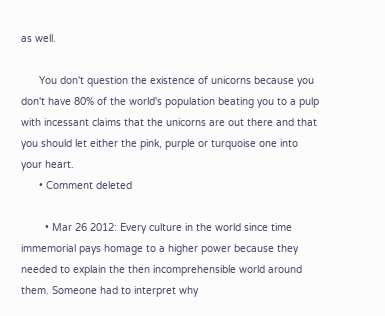as well.

      You don't question the existence of unicorns because you don't have 80% of the world's population beating you to a pulp with incessant claims that the unicorns are out there and that you should let either the pink, purple or turquoise one into your heart.
      • Comment deleted

        • Mar 26 2012: Every culture in the world since time immemorial pays homage to a higher power because they needed to explain the then incomprehensible world around them. Someone had to interpret why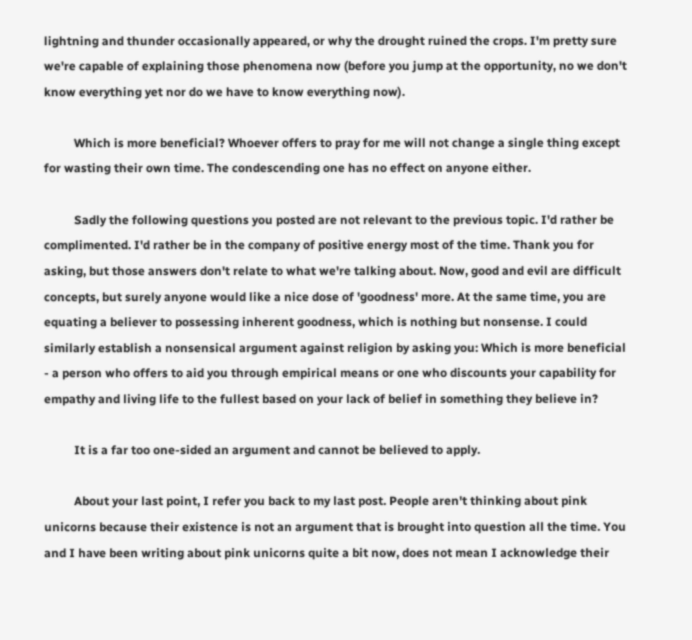lightning and thunder occasionally appeared, or why the drought ruined the crops. I'm pretty sure we're capable of explaining those phenomena now (before you jump at the opportunity, no we don't know everything yet nor do we have to know everything now).

          Which is more beneficial? Whoever offers to pray for me will not change a single thing except for wasting their own time. The condescending one has no effect on anyone either.

          Sadly the following questions you posted are not relevant to the previous topic. I'd rather be complimented. I'd rather be in the company of positive energy most of the time. Thank you for asking, but those answers don't relate to what we're talking about. Now, good and evil are difficult concepts, but surely anyone would like a nice dose of 'goodness' more. At the same time, you are equating a believer to possessing inherent goodness, which is nothing but nonsense. I could similarly establish a nonsensical argument against religion by asking you: Which is more beneficial - a person who offers to aid you through empirical means or one who discounts your capability for empathy and living life to the fullest based on your lack of belief in something they believe in?

          It is a far too one-sided an argument and cannot be believed to apply.

          About your last point, I refer you back to my last post. People aren't thinking about pink unicorns because their existence is not an argument that is brought into question all the time. You and I have been writing about pink unicorns quite a bit now, does not mean I acknowledge their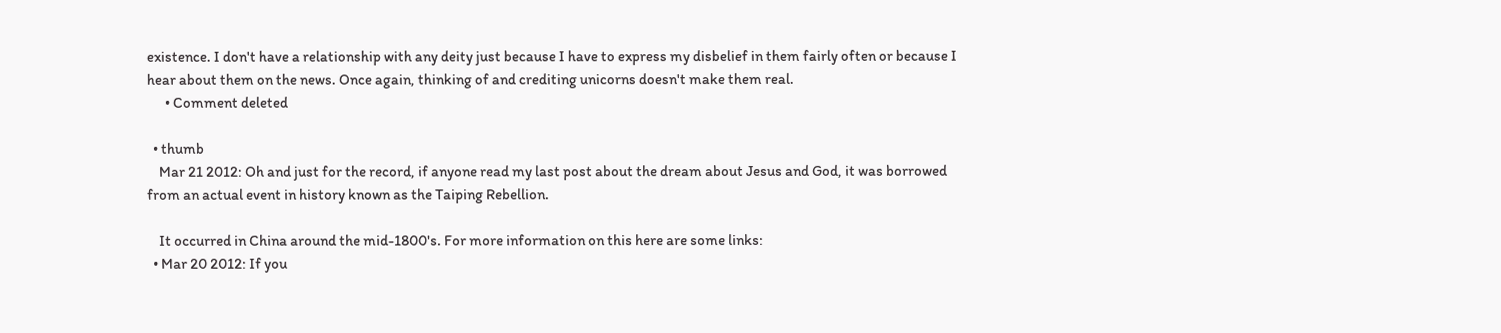existence. I don't have a relationship with any deity just because I have to express my disbelief in them fairly often or because I hear about them on the news. Once again, thinking of and crediting unicorns doesn't make them real.
      • Comment deleted

  • thumb
    Mar 21 2012: Oh and just for the record, if anyone read my last post about the dream about Jesus and God, it was borrowed from an actual event in history known as the Taiping Rebellion.

    It occurred in China around the mid-1800's. For more information on this here are some links:
  • Mar 20 2012: If you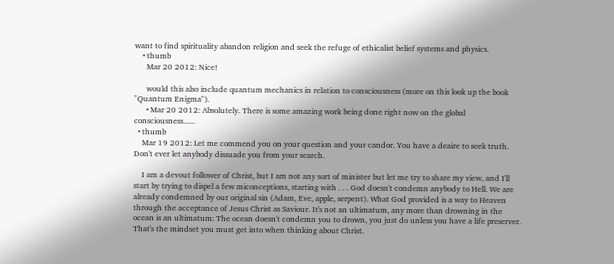want to find spirituality abandon religion and seek the refuge of ethicalist belief systems and physics.
    • thumb
      Mar 20 2012: Nice!

      would this also include quantum mechanics in relation to consciousness (more on this look up the book "Quantum Enigma").
      • Mar 20 2012: Absolutely. There is some amazing work being done right now on the global consciousness......
  • thumb
    Mar 19 2012: Let me commend you on your question and your candor. You have a deaire to seek truth. Don't ever let anybody dissuade you from your search.

    I am a devout follower of Christ, but I am not any sort of minister but let me try to share my view, and I'll start by trying to dispel a few miconceptions, starting with . . . God doesn't condemn anybody to Hell. We are already condemned by our original sin (Adam, Eve, apple, serpent). What God provided is a way to Heaven through the acceptance of Jesus Christ as Saviour. It's not an ultimatum, any more than drowning in the ocean is an ultimatum: The ocean doesn't condemn you to drown, you just do unless you have a life preserver. That's the mindset you must get into when thinking about Christ.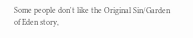Some people don't like the Original Sin/Garden of Eden story,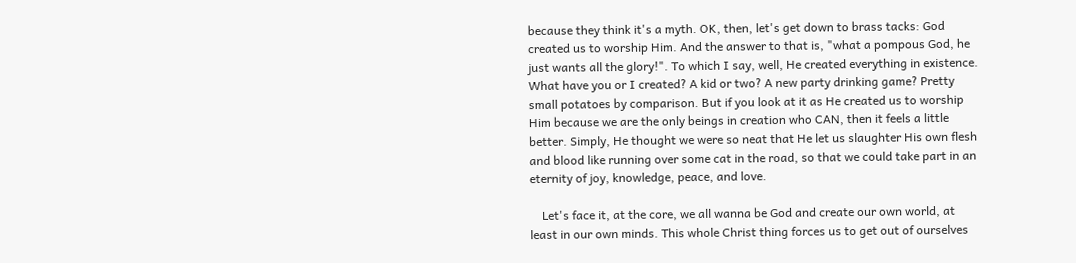because they think it's a myth. OK, then, let's get down to brass tacks: God created us to worship Him. And the answer to that is, "what a pompous God, he just wants all the glory!". To which I say, well, He created everything in existence. What have you or I created? A kid or two? A new party drinking game? Pretty small potatoes by comparison. But if you look at it as He created us to worship Him because we are the only beings in creation who CAN, then it feels a little better. Simply, He thought we were so neat that He let us slaughter His own flesh and blood like running over some cat in the road, so that we could take part in an eternity of joy, knowledge, peace, and love.

    Let's face it, at the core, we all wanna be God and create our own world, at least in our own minds. This whole Christ thing forces us to get out of ourselves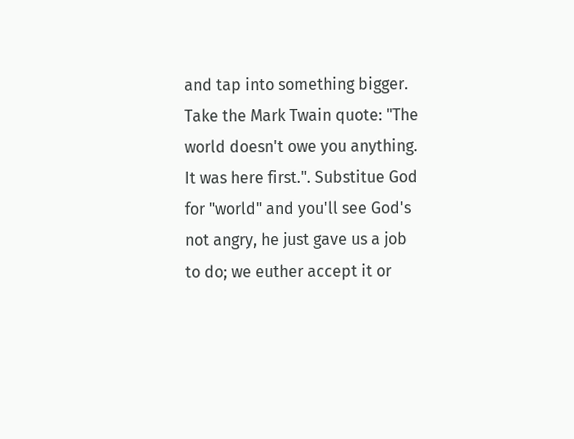and tap into something bigger. Take the Mark Twain quote: "The world doesn't owe you anything. It was here first.". Substitue God for "world" and you'll see God's not angry, he just gave us a job to do; we euther accept it or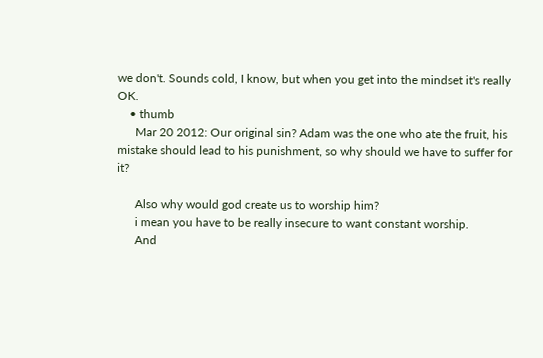we don't. Sounds cold, I know, but when you get into the mindset it's really OK.
    • thumb
      Mar 20 2012: Our original sin? Adam was the one who ate the fruit, his mistake should lead to his punishment, so why should we have to suffer for it?

      Also why would god create us to worship him?
      i mean you have to be really insecure to want constant worship.
      And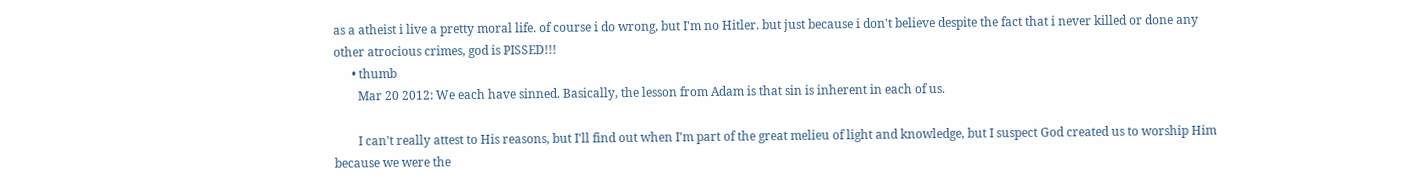as a atheist i live a pretty moral life. of course i do wrong, but I'm no Hitler. but just because i don't believe despite the fact that i never killed or done any other atrocious crimes, god is PISSED!!!
      • thumb
        Mar 20 2012: We each have sinned. Basically, the lesson from Adam is that sin is inherent in each of us.

        I can't really attest to His reasons, but I'll find out when I'm part of the great melieu of light and knowledge, but I suspect God created us to worship Him because we were the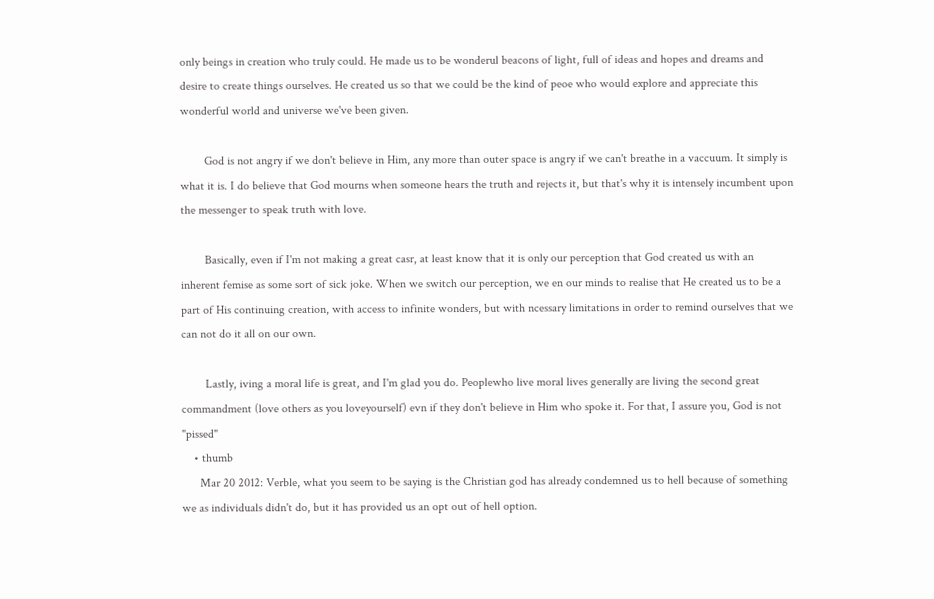only beings in creation who truly could. He made us to be wonderul beacons of light, full of ideas and hopes and dreams and desire to create things ourselves. He created us so that we could be the kind of peoe who would explore and appreciate this wonderful world and universe we've been given.

        God is not angry if we don't believe in Him, any more than outer space is angry if we can't breathe in a vaccuum. It simply is what it is. I do believe that God mourns when someone hears the truth and rejects it, but that's why it is intensely incumbent upon the messenger to speak truth with love.

        Basically, even if I'm not making a great casr, at least know that it is only our perception that God created us with an inherent femise as some sort of sick joke. When we switch our perception, we en our minds to realise that He created us to be a part of His continuing creation, with access to infinite wonders, but with ncessary limitations in order to remind ourselves that we can not do it all on our own.

        Lastly, iving a moral life is great, and I'm glad you do. Peoplewho live moral lives generally are living the second great commandment (love others as you loveyourself) evn if they don't believe in Him who spoke it. For that, I assure you, God is not "pissed"
    • thumb
      Mar 20 2012: Verble, what you seem to be saying is the Christian god has already condemned us to hell because of something we as individuals didn't do, but it has provided us an opt out of hell option.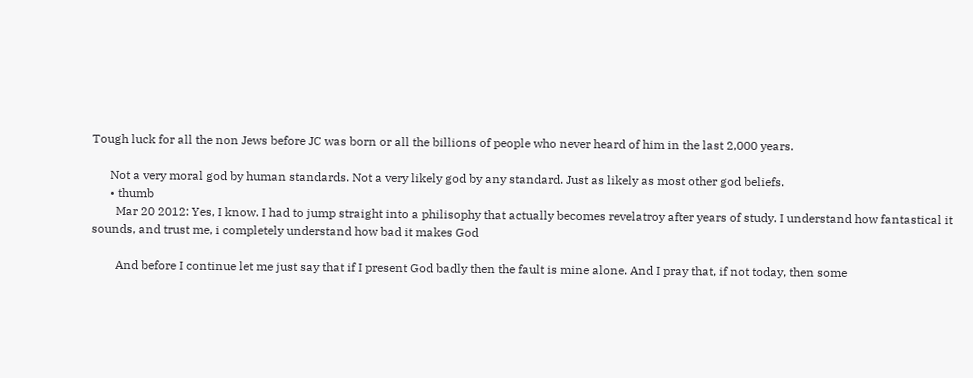Tough luck for all the non Jews before JC was born or all the billions of people who never heard of him in the last 2,000 years.

      Not a very moral god by human standards. Not a very likely god by any standard. Just as likely as most other god beliefs.
      • thumb
        Mar 20 2012: Yes, I know. I had to jump straight into a philisophy that actually becomes revelatroy after years of study. I understand how fantastical it sounds, and trust me, i completely understand how bad it makes God

        And before I continue let me just say that if I present God badly then the fault is mine alone. And I pray that, if not today, then some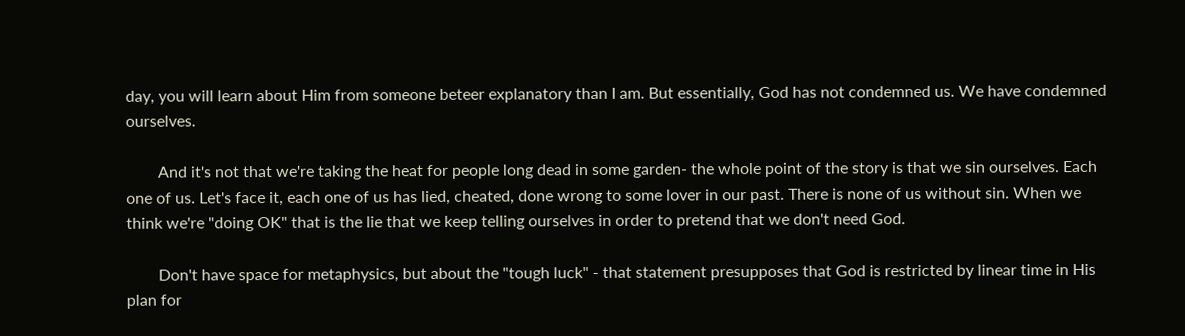day, you will learn about Him from someone beteer explanatory than I am. But essentially, God has not condemned us. We have condemned ourselves.

        And it's not that we're taking the heat for people long dead in some garden- the whole point of the story is that we sin ourselves. Each one of us. Let's face it, each one of us has lied, cheated, done wrong to some lover in our past. There is none of us without sin. When we think we're "doing OK" that is the lie that we keep telling ourselves in order to pretend that we don't need God.

        Don't have space for metaphysics, but about the "tough luck" - that statement presupposes that God is restricted by linear time in His plan for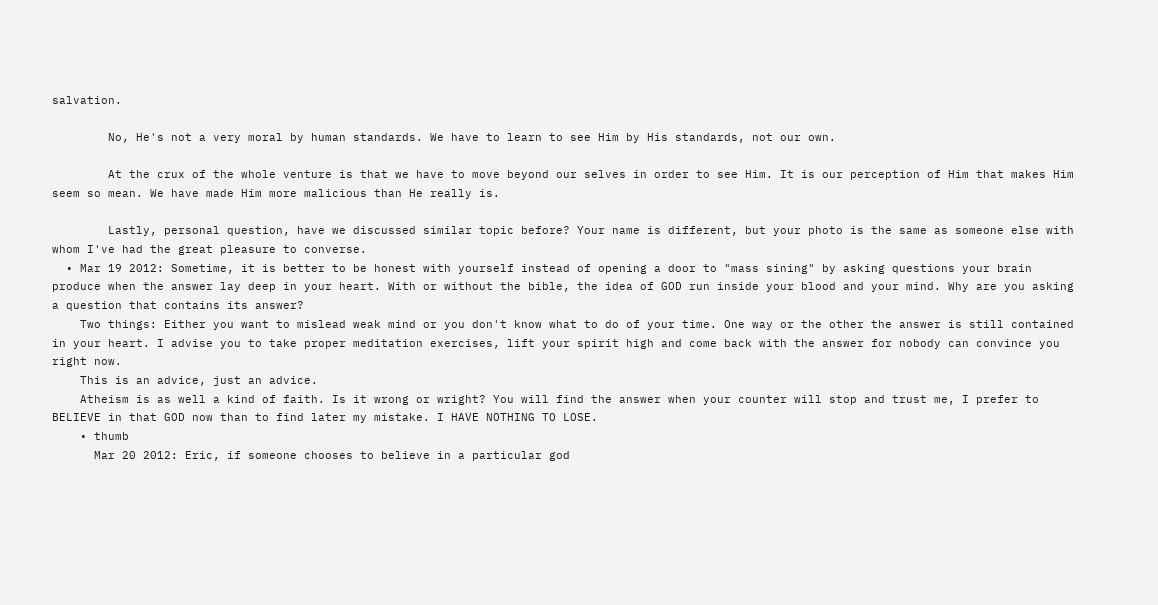salvation.

        No, He's not a very moral by human standards. We have to learn to see Him by His standards, not our own.

        At the crux of the whole venture is that we have to move beyond our selves in order to see Him. It is our perception of Him that makes Him seem so mean. We have made Him more malicious than He really is.

        Lastly, personal question, have we discussed similar topic before? Your name is different, but your photo is the same as someone else with whom I've had the great pleasure to converse.
  • Mar 19 2012: Sometime, it is better to be honest with yourself instead of opening a door to "mass sining" by asking questions your brain produce when the answer lay deep in your heart. With or without the bible, the idea of GOD run inside your blood and your mind. Why are you asking a question that contains its answer?
    Two things: Either you want to mislead weak mind or you don't know what to do of your time. One way or the other the answer is still contained in your heart. I advise you to take proper meditation exercises, lift your spirit high and come back with the answer for nobody can convince you right now.
    This is an advice, just an advice.
    Atheism is as well a kind of faith. Is it wrong or wright? You will find the answer when your counter will stop and trust me, I prefer to BELIEVE in that GOD now than to find later my mistake. I HAVE NOTHING TO LOSE.
    • thumb
      Mar 20 2012: Eric, if someone chooses to believe in a particular god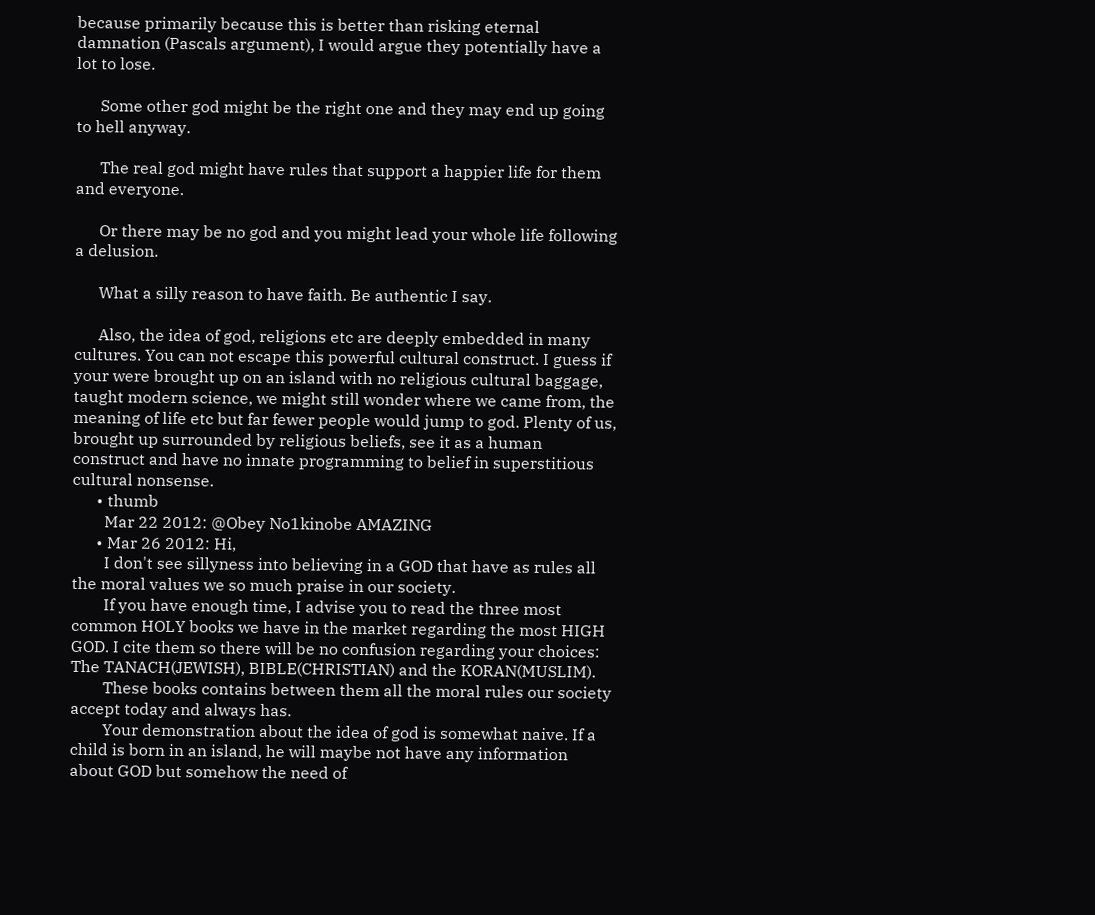because primarily because this is better than risking eternal damnation (Pascals argument), I would argue they potentially have a lot to lose.

      Some other god might be the right one and they may end up going to hell anyway.

      The real god might have rules that support a happier life for them and everyone.

      Or there may be no god and you might lead your whole life following a delusion.

      What a silly reason to have faith. Be authentic I say.

      Also, the idea of god, religions etc are deeply embedded in many cultures. You can not escape this powerful cultural construct. I guess if your were brought up on an island with no religious cultural baggage, taught modern science, we might still wonder where we came from, the meaning of life etc but far fewer people would jump to god. Plenty of us, brought up surrounded by religious beliefs, see it as a human construct and have no innate programming to belief in superstitious cultural nonsense.
      • thumb
        Mar 22 2012: @Obey No1kinobe AMAZING
      • Mar 26 2012: Hi,
        I don't see sillyness into believing in a GOD that have as rules all the moral values we so much praise in our society.
        If you have enough time, I advise you to read the three most common HOLY books we have in the market regarding the most HIGH GOD. I cite them so there will be no confusion regarding your choices: The TANACH(JEWISH), BIBLE(CHRISTIAN) and the KORAN(MUSLIM).
        These books contains between them all the moral rules our society accept today and always has.
        Your demonstration about the idea of god is somewhat naive. If a child is born in an island, he will maybe not have any information about GOD but somehow the need of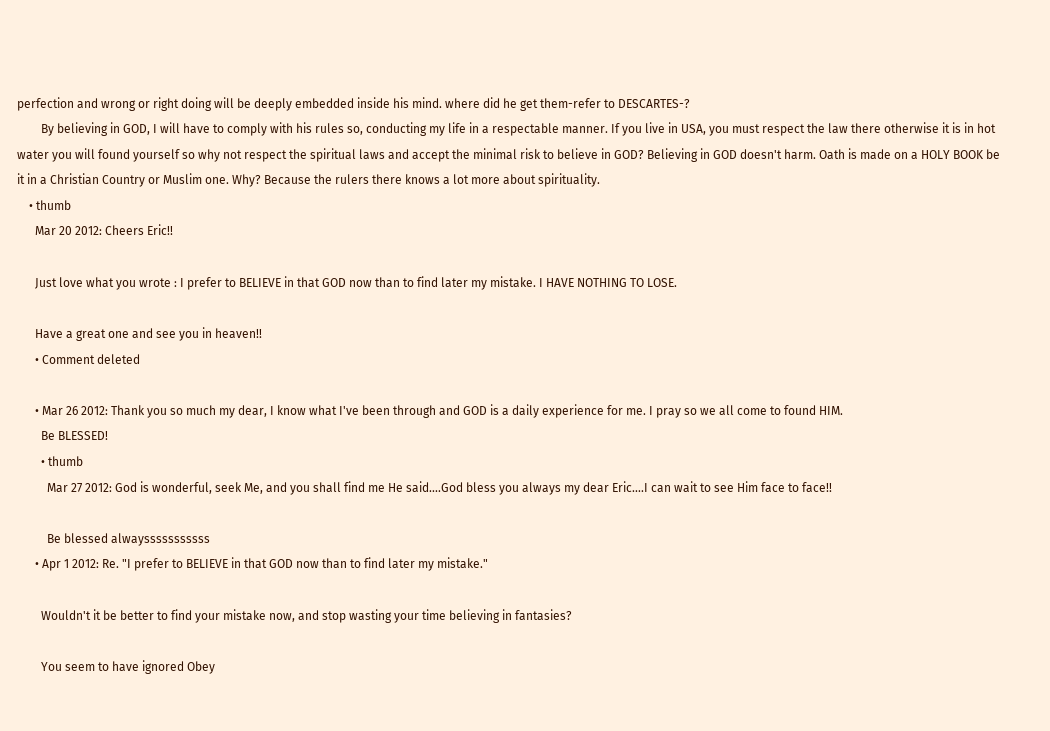perfection and wrong or right doing will be deeply embedded inside his mind. where did he get them-refer to DESCARTES-?
        By believing in GOD, I will have to comply with his rules so, conducting my life in a respectable manner. If you live in USA, you must respect the law there otherwise it is in hot water you will found yourself so why not respect the spiritual laws and accept the minimal risk to believe in GOD? Believing in GOD doesn't harm. Oath is made on a HOLY BOOK be it in a Christian Country or Muslim one. Why? Because the rulers there knows a lot more about spirituality.
    • thumb
      Mar 20 2012: Cheers Eric!!

      Just love what you wrote : I prefer to BELIEVE in that GOD now than to find later my mistake. I HAVE NOTHING TO LOSE.

      Have a great one and see you in heaven!!
      • Comment deleted

      • Mar 26 2012: Thank you so much my dear, I know what I've been through and GOD is a daily experience for me. I pray so we all come to found HIM.
        Be BLESSED!
        • thumb
          Mar 27 2012: God is wonderful, seek Me, and you shall find me He said....God bless you always my dear Eric....I can wait to see Him face to face!!

          Be blessed alwaysssssssssss
      • Apr 1 2012: Re. "I prefer to BELIEVE in that GOD now than to find later my mistake."

        Wouldn't it be better to find your mistake now, and stop wasting your time believing in fantasies?

        You seem to have ignored Obey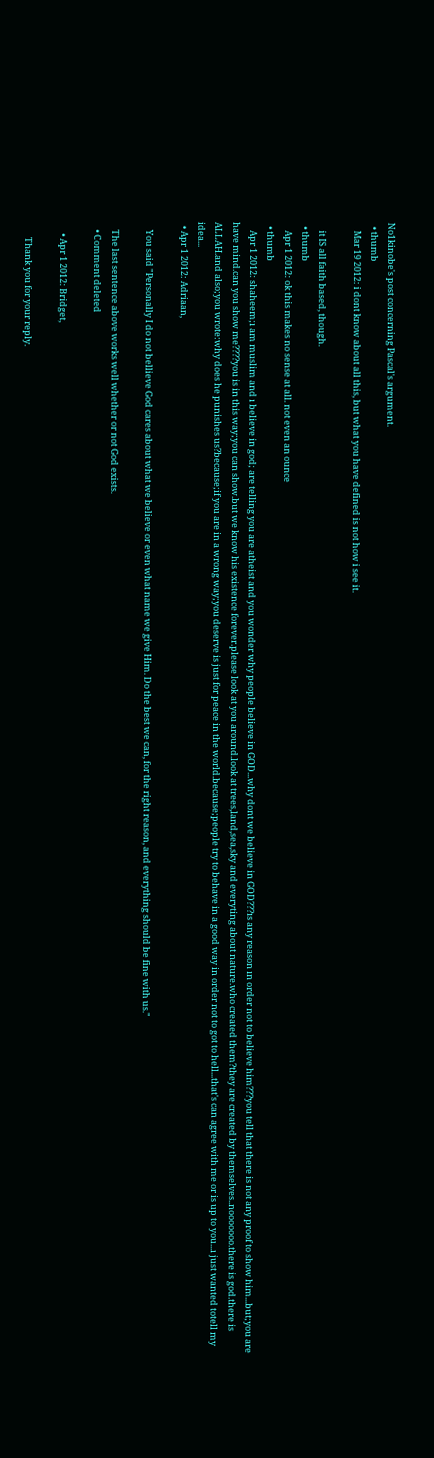No1kinobe's post concerning Pascal's argument.
  • thumb
    Mar 19 2012: i dont know about all this, but what you have defined is not how i see it.

    it IS all faith based, though.
  • thumb
    Apr 1 2012: ok this makes no sense at all. not even an ounce
  • thumb
    Apr 1 2012: shaheem;ı am muslim and ı believe in god; are telling you are atheist and you wonder why people believe in GOD...why dont we believe in GOD???ıs any reason ın order not to believe him???you tell that there is not any proof to show him...but;you are have mind.can you show me????you is in this way;you can show.but we know his existence forever.please look at you around.look at trees,land,sea,sky and everyting about nature.who created them?they are created by themselves..nooooooo.there is god.there is ALLAH.and also;you wrote:why does he punishes us?because;if you are in a wrong way;you deserve is just for peace in the world.because;people try to behave in a good way in order not to got to hell...that's can agree with me or is up to you...ı just wanted totell my idea...
  • Apr 1 2012: Adriaan,

    You said "Personally I do not bellieve God cares about what we believe or even what name we give Him. Do the best we can, for the right reason, and everything should be fine with us."

    The last sentence above works well whether or not God exists.
    • Comment deleted

      • Apr 1 2012: Bridget,

        Thank you for your reply.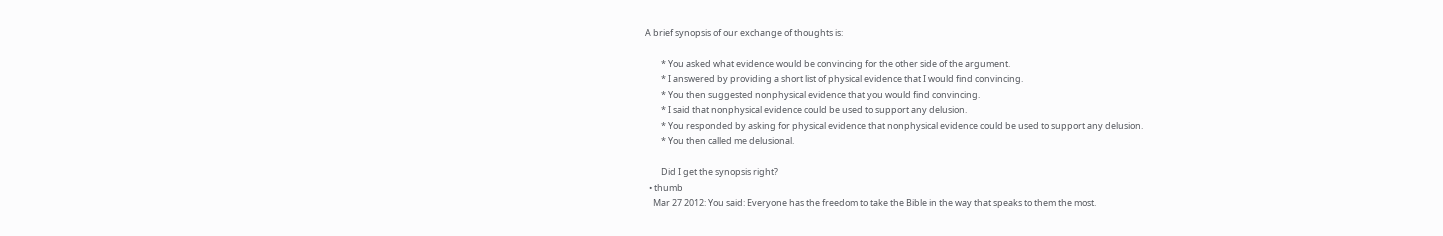A brief synopsis of our exchange of thoughts is:

        * You asked what evidence would be convincing for the other side of the argument.
        * I answered by providing a short list of physical evidence that I would find convincing.
        * You then suggested nonphysical evidence that you would find convincing.
        * I said that nonphysical evidence could be used to support any delusion.
        * You responded by asking for physical evidence that nonphysical evidence could be used to support any delusion.
        * You then called me delusional.

        Did I get the synopsis right?
  • thumb
    Mar 27 2012: You said: Everyone has the freedom to take the Bible in the way that speaks to them the most.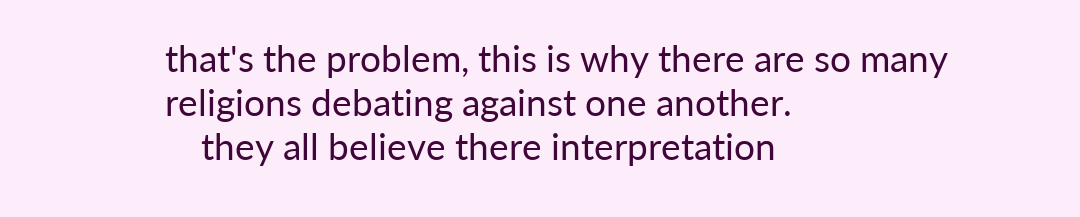that's the problem, this is why there are so many religions debating against one another.
    they all believe there interpretation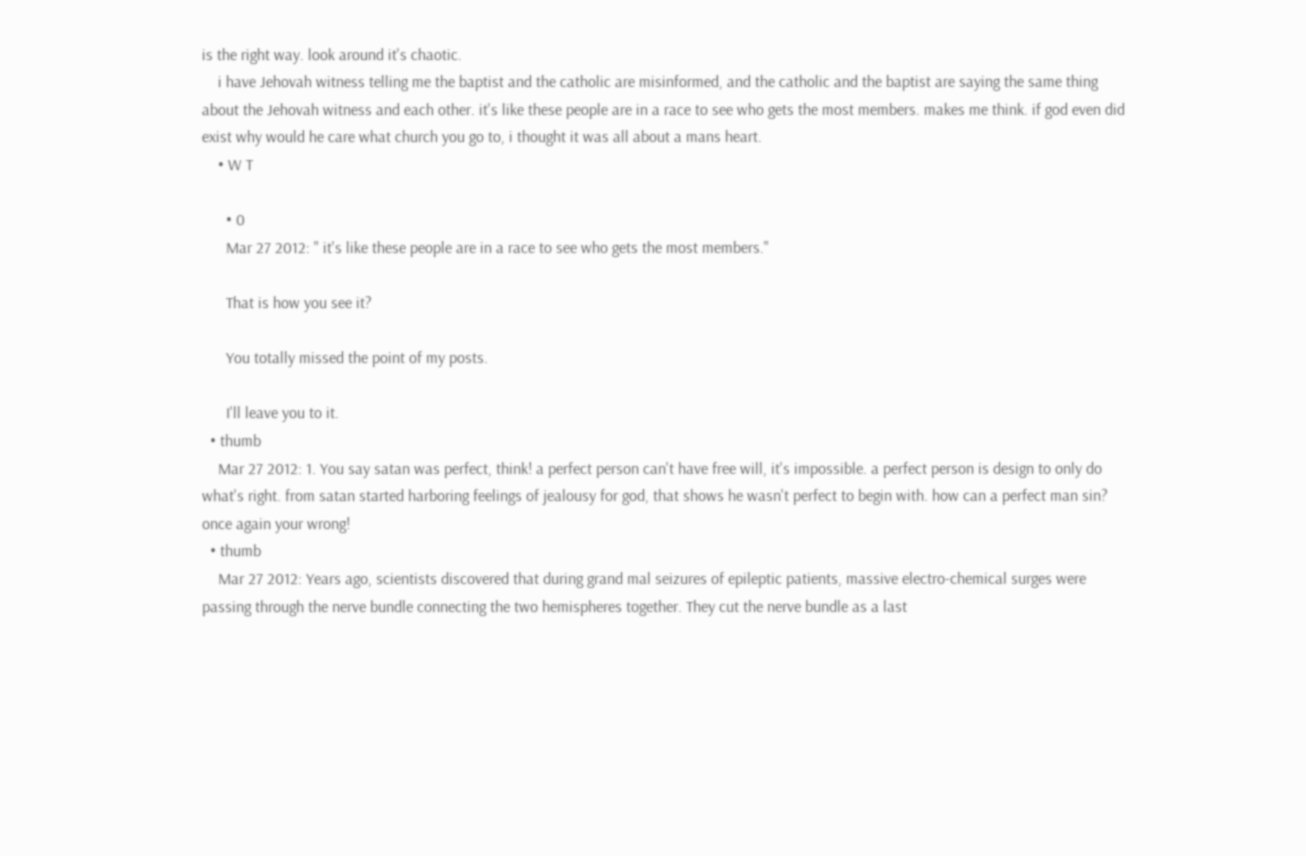is the right way. look around it's chaotic.
    i have Jehovah witness telling me the baptist and the catholic are misinformed, and the catholic and the baptist are saying the same thing about the Jehovah witness and each other. it's like these people are in a race to see who gets the most members. makes me think. if god even did exist why would he care what church you go to, i thought it was all about a mans heart.
    • W T

      • 0
      Mar 27 2012: " it's like these people are in a race to see who gets the most members."

      That is how you see it?

      You totally missed the point of my posts.

      I'll leave you to it.
  • thumb
    Mar 27 2012: 1. You say satan was perfect, think! a perfect person can't have free will, it's impossible. a perfect person is design to only do what's right. from satan started harboring feelings of jealousy for god, that shows he wasn't perfect to begin with. how can a perfect man sin? once again your wrong!
  • thumb
    Mar 27 2012: Years ago, scientists discovered that during grand mal seizures of epileptic patients, massive electro-chemical surges were passing through the nerve bundle connecting the two hemispheres together. They cut the nerve bundle as a last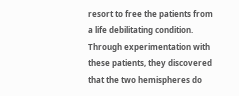resort to free the patients from a life debilitating condition. Through experimentation with these patients, they discovered that the two hemispheres do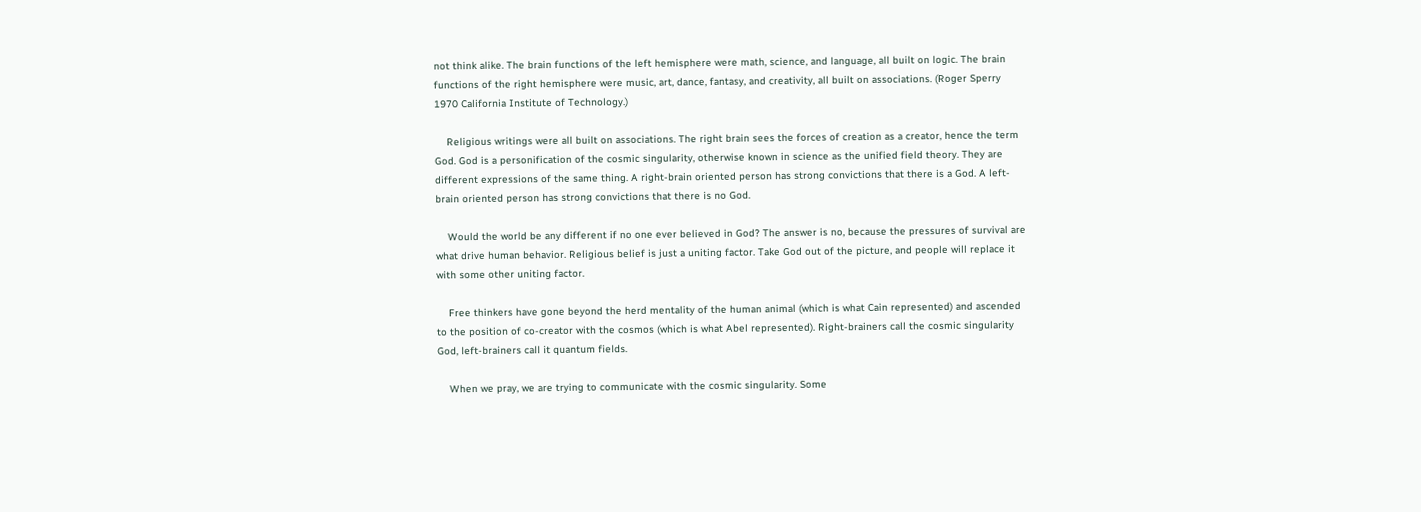not think alike. The brain functions of the left hemisphere were math, science, and language, all built on logic. The brain functions of the right hemisphere were music, art, dance, fantasy, and creativity, all built on associations. (Roger Sperry 1970 California Institute of Technology.)

    Religious writings were all built on associations. The right brain sees the forces of creation as a creator, hence the term God. God is a personification of the cosmic singularity, otherwise known in science as the unified field theory. They are different expressions of the same thing. A right-brain oriented person has strong convictions that there is a God. A left-brain oriented person has strong convictions that there is no God.

    Would the world be any different if no one ever believed in God? The answer is no, because the pressures of survival are what drive human behavior. Religious belief is just a uniting factor. Take God out of the picture, and people will replace it with some other uniting factor.

    Free thinkers have gone beyond the herd mentality of the human animal (which is what Cain represented) and ascended to the position of co-creator with the cosmos (which is what Abel represented). Right-brainers call the cosmic singularity God, left-brainers call it quantum fields.

    When we pray, we are trying to communicate with the cosmic singularity. Some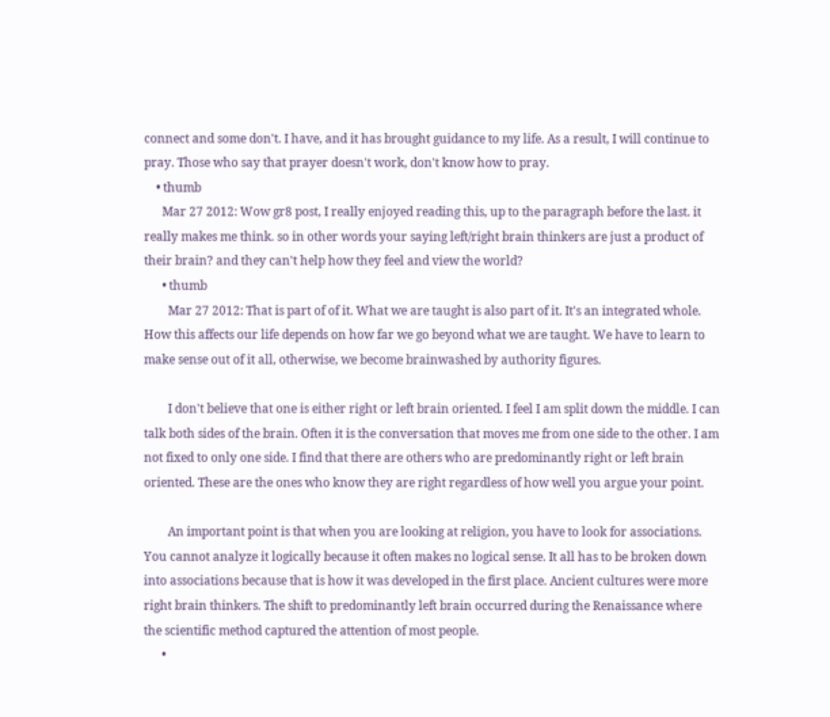connect and some don't. I have, and it has brought guidance to my life. As a result, I will continue to pray. Those who say that prayer doesn't work, don't know how to pray.
    • thumb
      Mar 27 2012: Wow gr8 post, I really enjoyed reading this, up to the paragraph before the last. it really makes me think. so in other words your saying left/right brain thinkers are just a product of their brain? and they can't help how they feel and view the world?
      • thumb
        Mar 27 2012: That is part of of it. What we are taught is also part of it. It's an integrated whole. How this affects our life depends on how far we go beyond what we are taught. We have to learn to make sense out of it all, otherwise, we become brainwashed by authority figures.

        I don't believe that one is either right or left brain oriented. I feel I am split down the middle. I can talk both sides of the brain. Often it is the conversation that moves me from one side to the other. I am not fixed to only one side. I find that there are others who are predominantly right or left brain oriented. These are the ones who know they are right regardless of how well you argue your point.

        An important point is that when you are looking at religion, you have to look for associations. You cannot analyze it logically because it often makes no logical sense. It all has to be broken down into associations because that is how it was developed in the first place. Ancient cultures were more right brain thinkers. The shift to predominantly left brain occurred during the Renaissance where the scientific method captured the attention of most people.
      •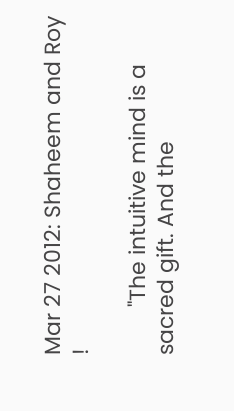Mar 27 2012: Shaheem and Roy !

        "The intuitive mind is a sacred gift. And the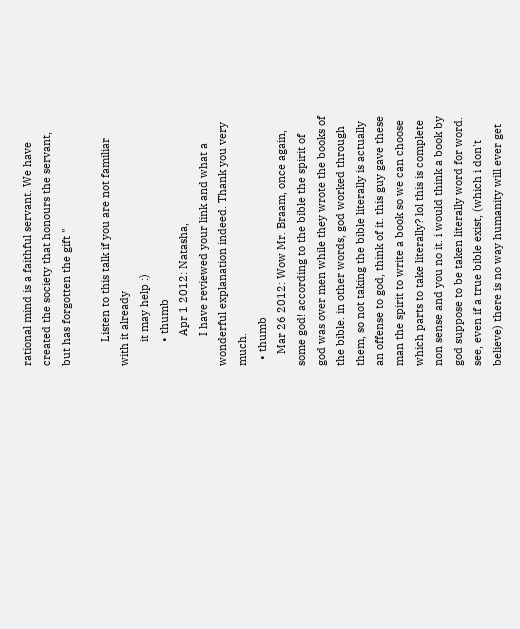rational mind is a faithful servant. We have created the society that honours the servant, but has forgotten the gift "

        Listen to this talk if you are not familiar with it already
        it may help :)
        • thumb
          Apr 1 2012: Natasha,
          I have reviewed your link and what a wonderful explanation indeed. Thank you very much.
  • thumb
    Mar 26 2012: Wow Mr. Braam, once again, some god! according to the bible the spirit of god was over men while they wrote the books of the bible. in other words, god worked through them, so not taking the bible literally is actually an offense to god, think of it. this guy gave these man the spirit to write a book so we can choose which parts to take literally? lol this is complete non sense and you no it. i would think a book by god suppose to be taken literally word for word. see, even if a true bible exist, (which i don't believe) there is no way humanity will ever get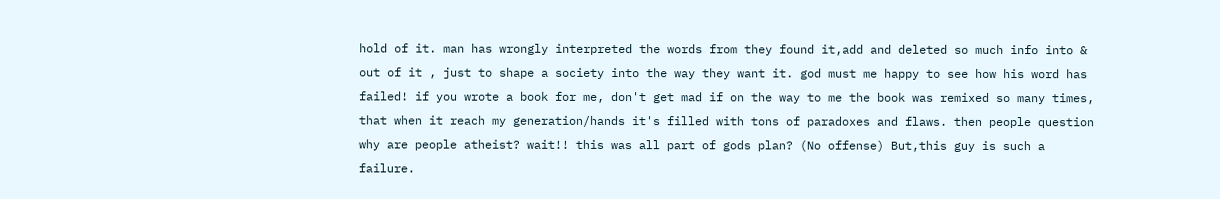hold of it. man has wrongly interpreted the words from they found it,add and deleted so much info into & out of it , just to shape a society into the way they want it. god must me happy to see how his word has failed! if you wrote a book for me, don't get mad if on the way to me the book was remixed so many times, that when it reach my generation/hands it's filled with tons of paradoxes and flaws. then people question why are people atheist? wait!! this was all part of gods plan? (No offense) But,this guy is such a failure.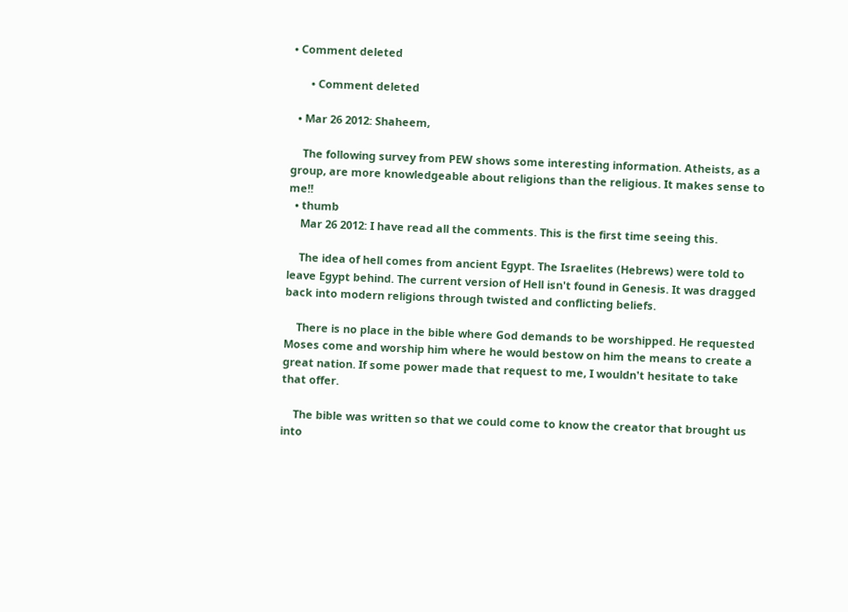• Comment deleted

      • Comment deleted

  • Mar 26 2012: Shaheem,

    The following survey from PEW shows some interesting information. Atheists, as a group, are more knowledgeable about religions than the religious. It makes sense to me!!
  • thumb
    Mar 26 2012: I have read all the comments. This is the first time seeing this.

    The idea of hell comes from ancient Egypt. The Israelites (Hebrews) were told to leave Egypt behind. The current version of Hell isn't found in Genesis. It was dragged back into modern religions through twisted and conflicting beliefs.

    There is no place in the bible where God demands to be worshipped. He requested Moses come and worship him where he would bestow on him the means to create a great nation. If some power made that request to me, I wouldn't hesitate to take that offer.

    The bible was written so that we could come to know the creator that brought us into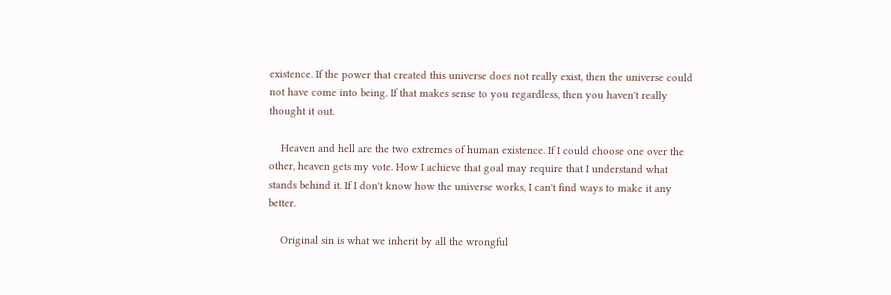existence. If the power that created this universe does not really exist, then the universe could not have come into being. If that makes sense to you regardless, then you haven't really thought it out.

    Heaven and hell are the two extremes of human existence. If I could choose one over the other, heaven gets my vote. How I achieve that goal may require that I understand what stands behind it. If I don't know how the universe works, I can't find ways to make it any better.

    Original sin is what we inherit by all the wrongful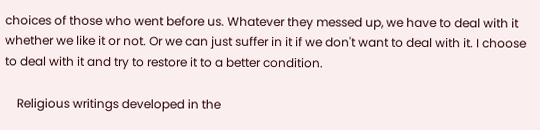choices of those who went before us. Whatever they messed up, we have to deal with it whether we like it or not. Or we can just suffer in it if we don't want to deal with it. I choose to deal with it and try to restore it to a better condition.

    Religious writings developed in the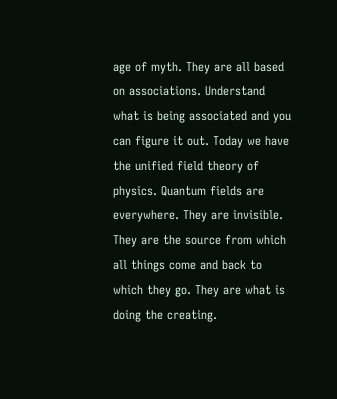age of myth. They are all based on associations. Understand what is being associated and you can figure it out. Today we have the unified field theory of physics. Quantum fields are everywhere. They are invisible. They are the source from which all things come and back to which they go. They are what is doing the creating.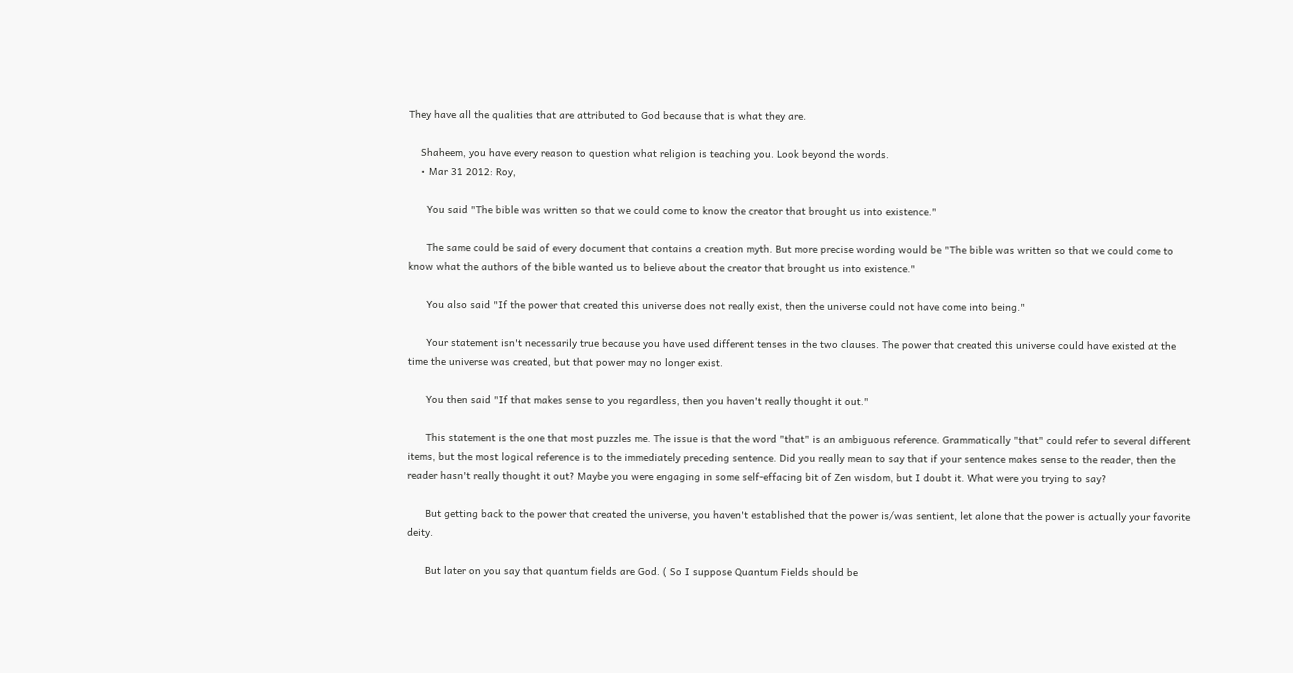They have all the qualities that are attributed to God because that is what they are.

    Shaheem, you have every reason to question what religion is teaching you. Look beyond the words.
    • Mar 31 2012: Roy,

      You said "The bible was written so that we could come to know the creator that brought us into existence."

      The same could be said of every document that contains a creation myth. But more precise wording would be "The bible was written so that we could come to know what the authors of the bible wanted us to believe about the creator that brought us into existence."

      You also said "If the power that created this universe does not really exist, then the universe could not have come into being."

      Your statement isn't necessarily true because you have used different tenses in the two clauses. The power that created this universe could have existed at the time the universe was created, but that power may no longer exist.

      You then said "If that makes sense to you regardless, then you haven't really thought it out."

      This statement is the one that most puzzles me. The issue is that the word "that" is an ambiguous reference. Grammatically "that" could refer to several different items, but the most logical reference is to the immediately preceding sentence. Did you really mean to say that if your sentence makes sense to the reader, then the reader hasn't really thought it out? Maybe you were engaging in some self-effacing bit of Zen wisdom, but I doubt it. What were you trying to say?

      But getting back to the power that created the universe, you haven't established that the power is/was sentient, let alone that the power is actually your favorite deity.

      But later on you say that quantum fields are God. ( So I suppose Quantum Fields should be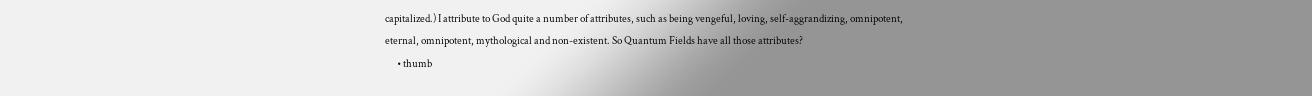capitalized.) I attribute to God quite a number of attributes, such as being vengeful, loving, self-aggrandizing, omnipotent, eternal, omnipotent, mythological and non-existent. So Quantum Fields have all those attributes?
      • thumb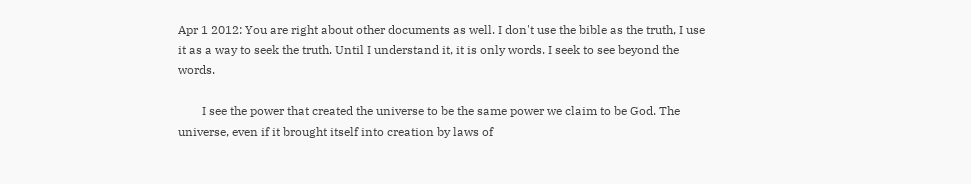Apr 1 2012: You are right about other documents as well. I don't use the bible as the truth, I use it as a way to seek the truth. Until I understand it, it is only words. I seek to see beyond the words.

        I see the power that created the universe to be the same power we claim to be God. The universe, even if it brought itself into creation by laws of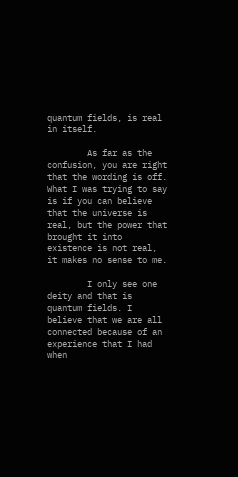quantum fields, is real in itself.

        As far as the confusion, you are right that the wording is off. What I was trying to say is if you can believe that the universe is real, but the power that brought it into existence is not real, it makes no sense to me.

        I only see one deity and that is quantum fields. I believe that we are all connected because of an experience that I had when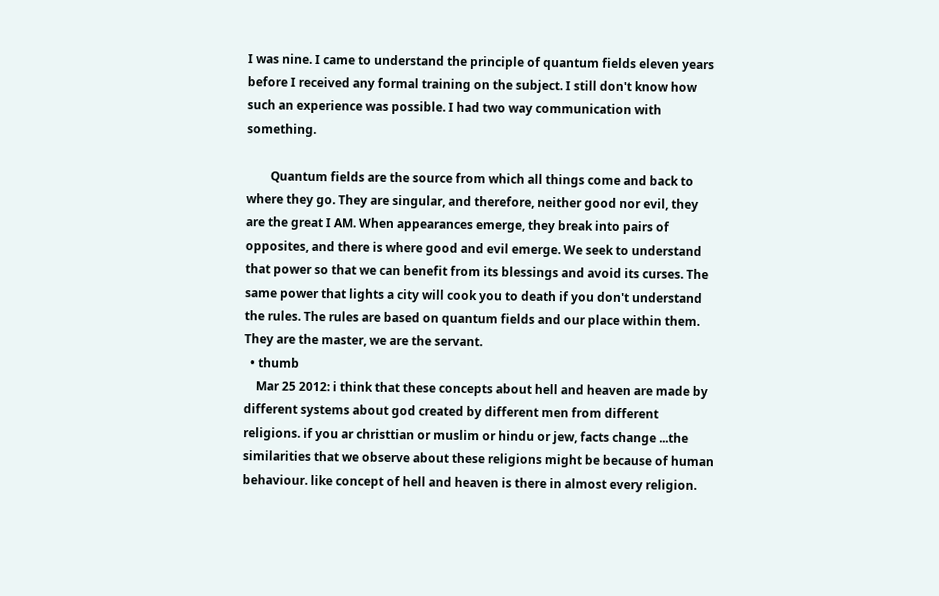I was nine. I came to understand the principle of quantum fields eleven years before I received any formal training on the subject. I still don't know how such an experience was possible. I had two way communication with something.

        Quantum fields are the source from which all things come and back to where they go. They are singular, and therefore, neither good nor evil, they are the great I AM. When appearances emerge, they break into pairs of opposites, and there is where good and evil emerge. We seek to understand that power so that we can benefit from its blessings and avoid its curses. The same power that lights a city will cook you to death if you don't understand the rules. The rules are based on quantum fields and our place within them. They are the master, we are the servant.
  • thumb
    Mar 25 2012: i think that these concepts about hell and heaven are made by different systems about god created by different men from different religions. if you ar christtian or muslim or hindu or jew, facts change ...the similarities that we observe about these religions might be because of human behaviour. like concept of hell and heaven is there in almost every religion.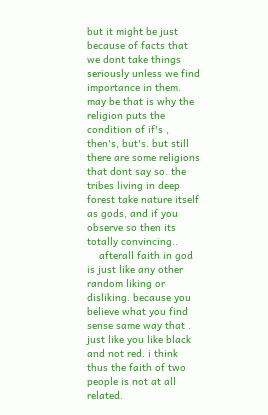but it might be just because of facts that we dont take things seriously unless we find importance in them. may be that is why the religion puts the condition of if's , then's, but's. but still there are some religions that dont say so. the tribes living in deep forest take nature itself as gods, and if you observe so then its totally convincing..
    afterall faith in god is just like any other random liking or disliking. because you believe what you find sense same way that . just like you like black and not red. i think thus the faith of two people is not at all related.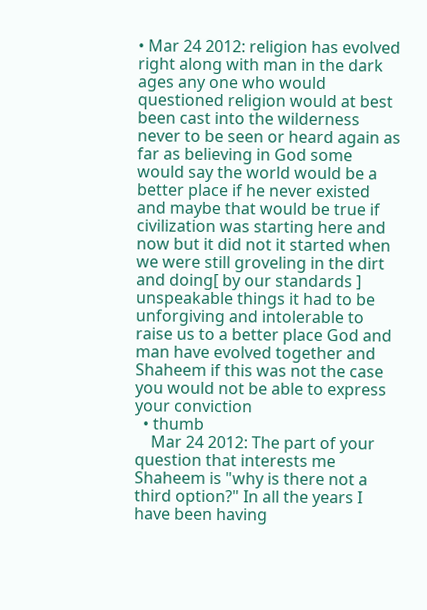• Mar 24 2012: religion has evolved right along with man in the dark ages any one who would questioned religion would at best been cast into the wilderness never to be seen or heard again as far as believing in God some would say the world would be a better place if he never existed and maybe that would be true if civilization was starting here and now but it did not it started when we were still groveling in the dirt and doing[ by our standards ] unspeakable things it had to be unforgiving and intolerable to raise us to a better place God and man have evolved together and Shaheem if this was not the case you would not be able to express your conviction
  • thumb
    Mar 24 2012: The part of your question that interests me Shaheem is "why is there not a third option?" In all the years I have been having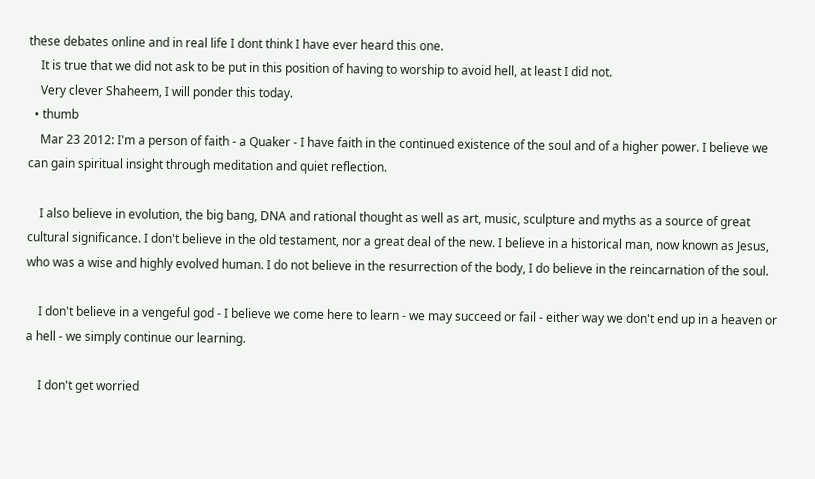these debates online and in real life I dont think I have ever heard this one.
    It is true that we did not ask to be put in this position of having to worship to avoid hell, at least I did not.
    Very clever Shaheem, I will ponder this today.
  • thumb
    Mar 23 2012: I'm a person of faith - a Quaker - I have faith in the continued existence of the soul and of a higher power. I believe we can gain spiritual insight through meditation and quiet reflection.

    I also believe in evolution, the big bang, DNA and rational thought as well as art, music, sculpture and myths as a source of great cultural significance. I don't believe in the old testament, nor a great deal of the new. I believe in a historical man, now known as Jesus, who was a wise and highly evolved human. I do not believe in the resurrection of the body, I do believe in the reincarnation of the soul.

    I don't believe in a vengeful god - I believe we come here to learn - we may succeed or fail - either way we don't end up in a heaven or a hell - we simply continue our learning.

    I don't get worried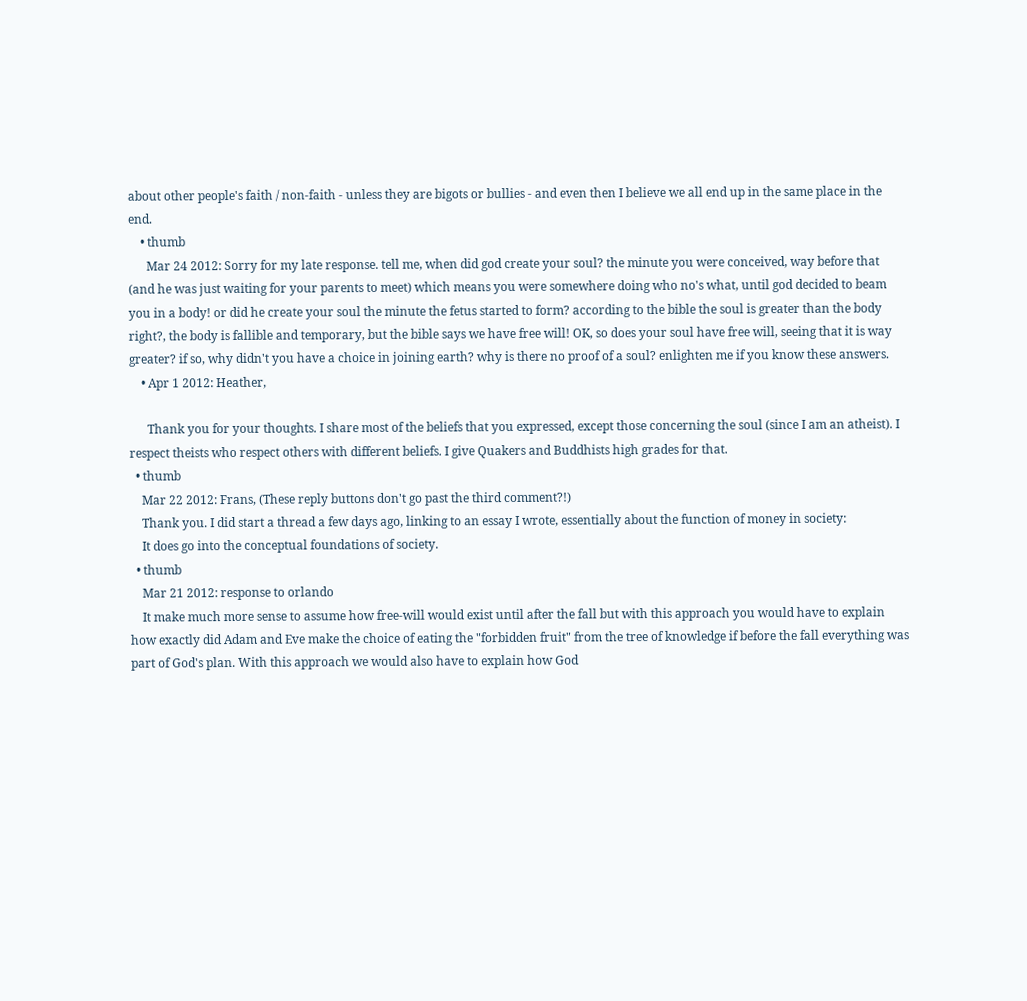about other people's faith / non-faith - unless they are bigots or bullies - and even then I believe we all end up in the same place in the end.
    • thumb
      Mar 24 2012: Sorry for my late response. tell me, when did god create your soul? the minute you were conceived, way before that (and he was just waiting for your parents to meet) which means you were somewhere doing who no's what, until god decided to beam you in a body! or did he create your soul the minute the fetus started to form? according to the bible the soul is greater than the body right?, the body is fallible and temporary, but the bible says we have free will! OK, so does your soul have free will, seeing that it is way greater? if so, why didn't you have a choice in joining earth? why is there no proof of a soul? enlighten me if you know these answers.
    • Apr 1 2012: Heather,

      Thank you for your thoughts. I share most of the beliefs that you expressed, except those concerning the soul (since I am an atheist). I respect theists who respect others with different beliefs. I give Quakers and Buddhists high grades for that.
  • thumb
    Mar 22 2012: Frans, (These reply buttons don't go past the third comment?!)
    Thank you. I did start a thread a few days ago, linking to an essay I wrote, essentially about the function of money in society:
    It does go into the conceptual foundations of society.
  • thumb
    Mar 21 2012: response to orlando
    It make much more sense to assume how free-will would exist until after the fall but with this approach you would have to explain how exactly did Adam and Eve make the choice of eating the "forbidden fruit" from the tree of knowledge if before the fall everything was part of God's plan. With this approach we would also have to explain how God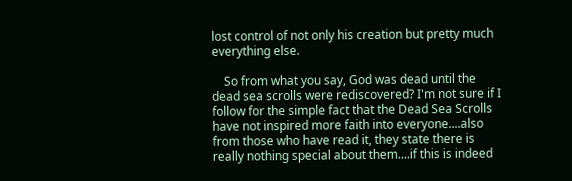lost control of not only his creation but pretty much everything else.

    So from what you say, God was dead until the dead sea scrolls were rediscovered? I'm not sure if I follow for the simple fact that the Dead Sea Scrolls have not inspired more faith into everyone....also from those who have read it, they state there is really nothing special about them....if this is indeed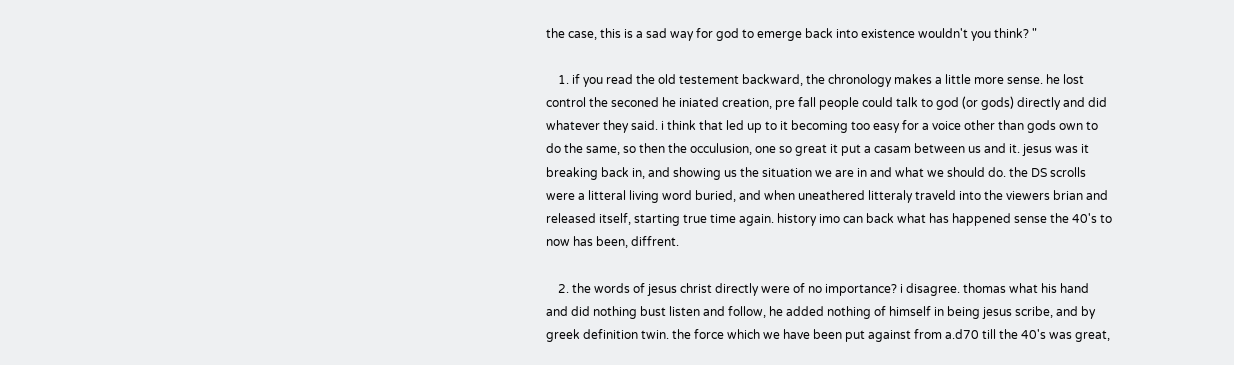the case, this is a sad way for god to emerge back into existence wouldn't you think? "

    1. if you read the old testement backward, the chronology makes a little more sense. he lost control the seconed he iniated creation, pre fall people could talk to god (or gods) directly and did whatever they said. i think that led up to it becoming too easy for a voice other than gods own to do the same, so then the occulusion, one so great it put a casam between us and it. jesus was it breaking back in, and showing us the situation we are in and what we should do. the DS scrolls were a litteral living word buried, and when uneathered litteraly traveld into the viewers brian and released itself, starting true time again. history imo can back what has happened sense the 40's to now has been, diffrent.

    2. the words of jesus christ directly were of no importance? i disagree. thomas what his hand and did nothing bust listen and follow, he added nothing of himself in being jesus scribe, and by greek definition twin. the force which we have been put against from a.d70 till the 40's was great,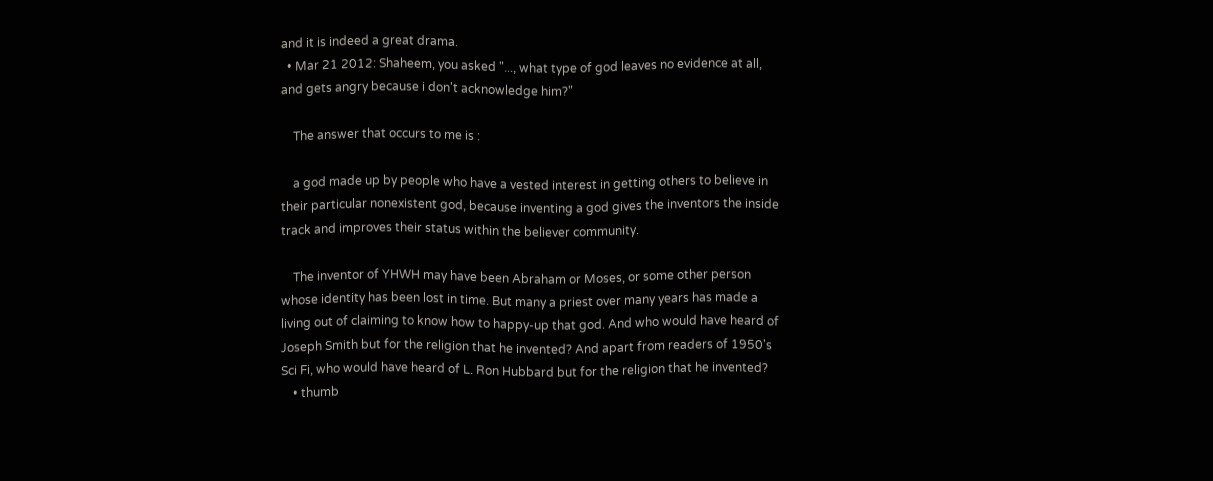and it is indeed a great drama.
  • Mar 21 2012: Shaheem, you asked "..., what type of god leaves no evidence at all, and gets angry because i don't acknowledge him?"

    The answer that occurs to me is :

    a god made up by people who have a vested interest in getting others to believe in their particular nonexistent god, because inventing a god gives the inventors the inside track and improves their status within the believer community.

    The inventor of YHWH may have been Abraham or Moses, or some other person whose identity has been lost in time. But many a priest over many years has made a living out of claiming to know how to happy-up that god. And who would have heard of Joseph Smith but for the religion that he invented? And apart from readers of 1950's Sci Fi, who would have heard of L. Ron Hubbard but for the religion that he invented?
    • thumb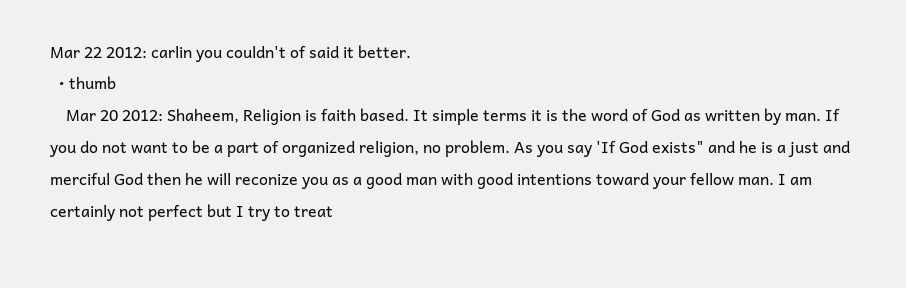Mar 22 2012: carlin you couldn't of said it better.
  • thumb
    Mar 20 2012: Shaheem, Religion is faith based. It simple terms it is the word of God as written by man. If you do not want to be a part of organized religion, no problem. As you say 'If God exists" and he is a just and merciful God then he will reconize you as a good man with good intentions toward your fellow man. I am certainly not perfect but I try to treat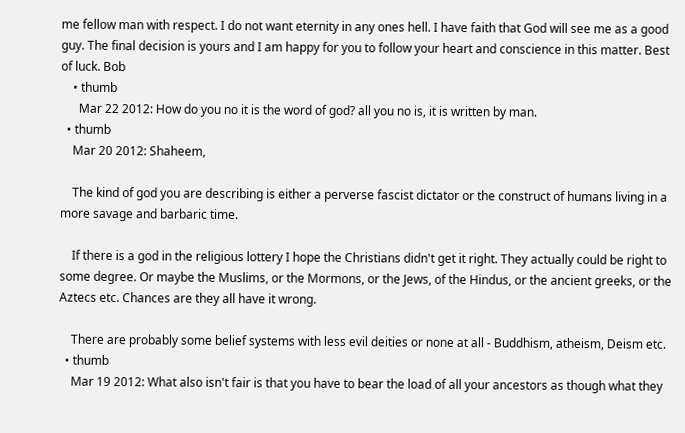me fellow man with respect. I do not want eternity in any ones hell. I have faith that God will see me as a good guy. The final decision is yours and I am happy for you to follow your heart and conscience in this matter. Best of luck. Bob
    • thumb
      Mar 22 2012: How do you no it is the word of god? all you no is, it is written by man.
  • thumb
    Mar 20 2012: Shaheem,

    The kind of god you are describing is either a perverse fascist dictator or the construct of humans living in a more savage and barbaric time.

    If there is a god in the religious lottery I hope the Christians didn't get it right. They actually could be right to some degree. Or maybe the Muslims, or the Mormons, or the Jews, of the Hindus, or the ancient greeks, or the Aztecs etc. Chances are they all have it wrong.

    There are probably some belief systems with less evil deities or none at all - Buddhism, atheism, Deism etc.
  • thumb
    Mar 19 2012: What also isn't fair is that you have to bear the load of all your ancestors as though what they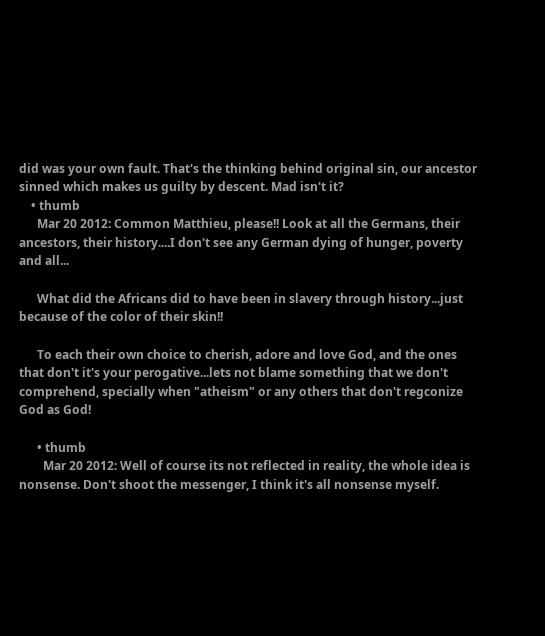did was your own fault. That's the thinking behind original sin, our ancestor sinned which makes us guilty by descent. Mad isn't it?
    • thumb
      Mar 20 2012: Common Matthieu, please!! Look at all the Germans, their ancestors, their history....I don't see any German dying of hunger, poverty and all...

      What did the Africans did to have been in slavery through history...just because of the color of their skin!!

      To each their own choice to cherish, adore and love God, and the ones that don't it's your perogative...lets not blame something that we don't comprehend, specially when "atheism" or any others that don't regconize God as God!

      • thumb
        Mar 20 2012: Well of course its not reflected in reality, the whole idea is nonsense. Don't shoot the messenger, I think it's all nonsense myself.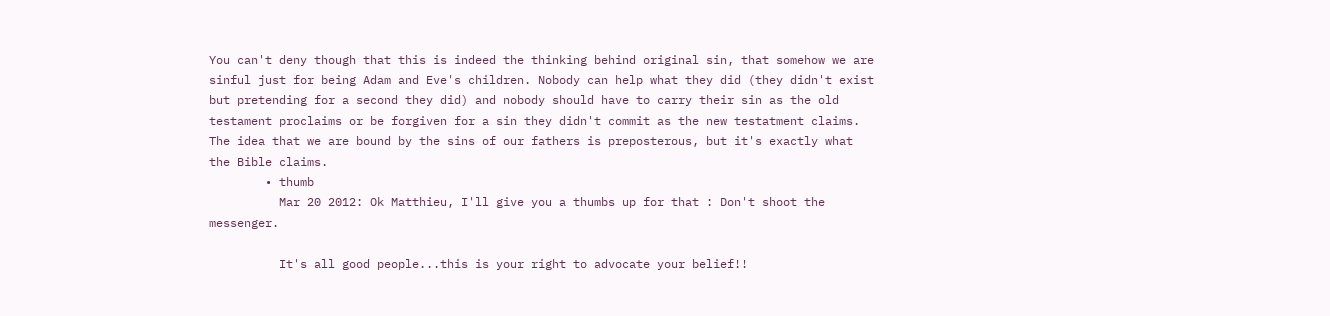You can't deny though that this is indeed the thinking behind original sin, that somehow we are sinful just for being Adam and Eve's children. Nobody can help what they did (they didn't exist but pretending for a second they did) and nobody should have to carry their sin as the old testament proclaims or be forgiven for a sin they didn't commit as the new testatment claims. The idea that we are bound by the sins of our fathers is preposterous, but it's exactly what the Bible claims.
        • thumb
          Mar 20 2012: Ok Matthieu, I'll give you a thumbs up for that : Don't shoot the messenger.

          It's all good people...this is your right to advocate your belief!!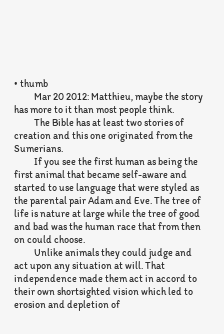• thumb
          Mar 20 2012: Matthieu, maybe the story has more to it than most people think.
          The Bible has at least two stories of creation and this one originated from the Sumerians.
          If you see the first human as being the first animal that became self-aware and started to use language that were styled as the parental pair Adam and Eve. The tree of life is nature at large while the tree of good and bad was the human race that from then on could choose.
          Unlike animals they could judge and act upon any situation at will. That independence made them act in accord to their own shortsighted vision which led to erosion and depletion of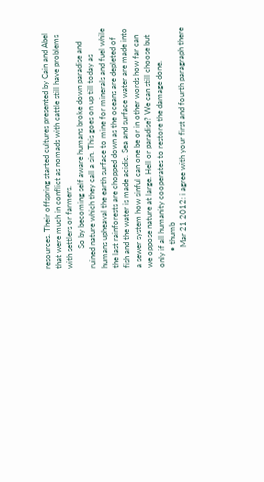resources. Their offspring started cultures presented by Cain and Abel that were much in conflict as nomads with cattle still have problems with settlers or farmers.
          So by becoming self aware humans broke down paradise and ruined nature which they call a sin. This goes on up till today as humans upheaval the earth surface to mine for minerals and fuel while the last rainforests are chopped down as the oceans are depleted of fish and the water is made acidic. Sea and surface water are made into a sewer system how sinful can one be or in other words how far can we oppose nature at large. Hell or paradise? We can still choose but only if all humanity cooperates to restore the damage done.
        • thumb
          Mar 21 2012: i agree with your first and fourth paragraph there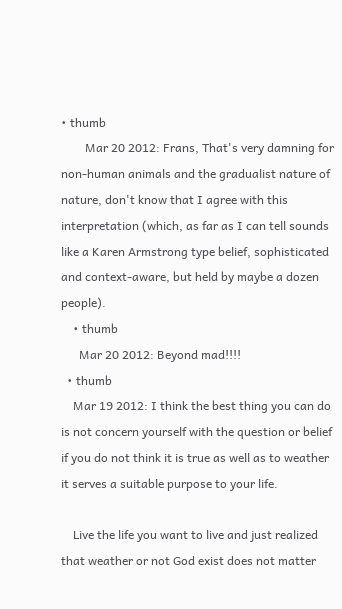• thumb
        Mar 20 2012: Frans, That's very damning for non-human animals and the gradualist nature of nature, don't know that I agree with this interpretation (which, as far as I can tell sounds like a Karen Armstrong type belief, sophisticated and context-aware, but held by maybe a dozen people).
    • thumb
      Mar 20 2012: Beyond mad!!!!
  • thumb
    Mar 19 2012: I think the best thing you can do is not concern yourself with the question or belief if you do not think it is true as well as to weather it serves a suitable purpose to your life.

    Live the life you want to live and just realized that weather or not God exist does not matter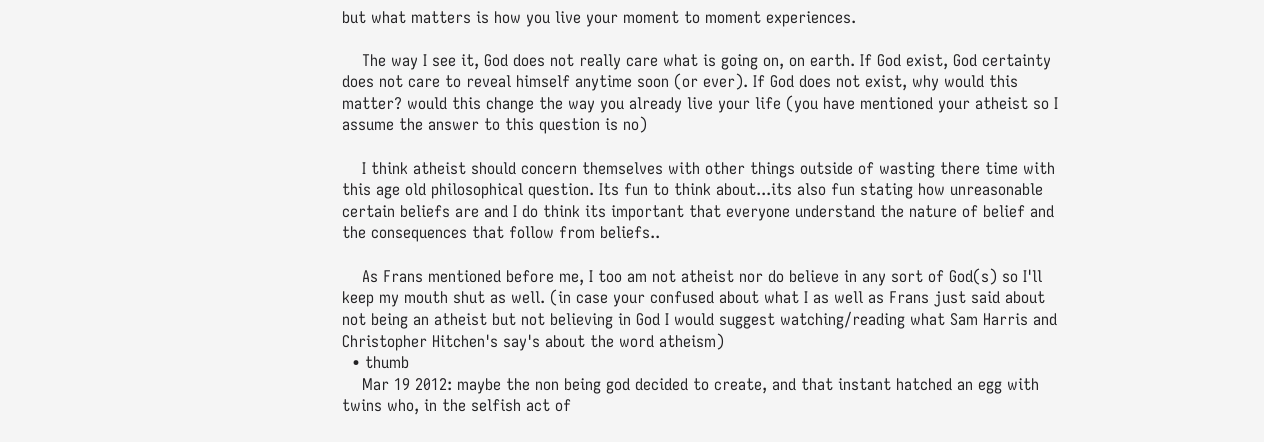but what matters is how you live your moment to moment experiences.

    The way I see it, God does not really care what is going on, on earth. If God exist, God certainty does not care to reveal himself anytime soon (or ever). If God does not exist, why would this matter? would this change the way you already live your life (you have mentioned your atheist so I assume the answer to this question is no)

    I think atheist should concern themselves with other things outside of wasting there time with this age old philosophical question. Its fun to think about...its also fun stating how unreasonable certain beliefs are and I do think its important that everyone understand the nature of belief and the consequences that follow from beliefs..

    As Frans mentioned before me, I too am not atheist nor do believe in any sort of God(s) so I'll keep my mouth shut as well. (in case your confused about what I as well as Frans just said about not being an atheist but not believing in God I would suggest watching/reading what Sam Harris and Christopher Hitchen's say's about the word atheism)
  • thumb
    Mar 19 2012: maybe the non being god decided to create, and that instant hatched an egg with twins who, in the selfish act of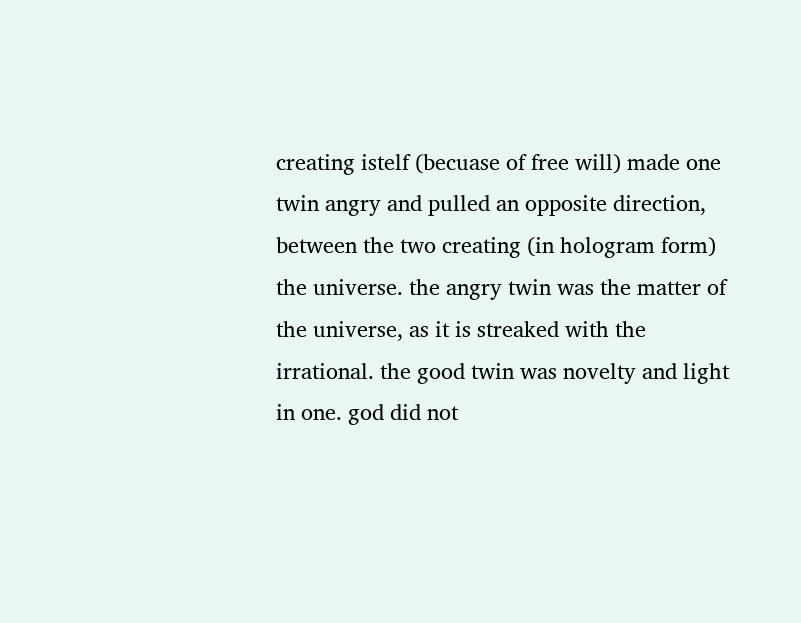creating istelf (becuase of free will) made one twin angry and pulled an opposite direction, between the two creating (in hologram form) the universe. the angry twin was the matter of the universe, as it is streaked with the irrational. the good twin was novelty and light in one. god did not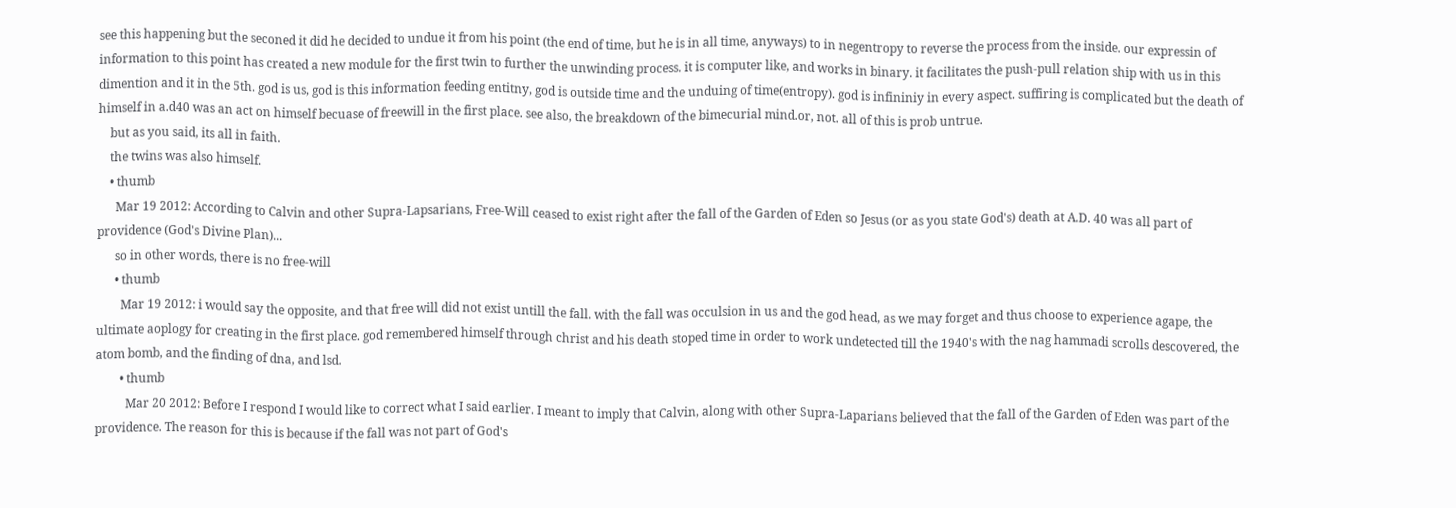see this happening but the seconed it did he decided to undue it from his point (the end of time, but he is in all time, anyways) to in negentropy to reverse the process from the inside. our expressin of information to this point has created a new module for the first twin to further the unwinding process. it is computer like, and works in binary. it facilitates the push-pull relation ship with us in this dimention and it in the 5th. god is us, god is this information feeding entitny, god is outside time and the unduing of time(entropy). god is infininiy in every aspect. suffiring is complicated but the death of himself in a.d40 was an act on himself becuase of freewill in the first place. see also, the breakdown of the bimecurial mind.or, not. all of this is prob untrue.
    but as you said, its all in faith.
    the twins was also himself.
    • thumb
      Mar 19 2012: According to Calvin and other Supra-Lapsarians, Free-Will ceased to exist right after the fall of the Garden of Eden so Jesus (or as you state God's) death at A.D. 40 was all part of providence (God's Divine Plan)...
      so in other words, there is no free-will
      • thumb
        Mar 19 2012: i would say the opposite, and that free will did not exist untill the fall. with the fall was occulsion in us and the god head, as we may forget and thus choose to experience agape, the ultimate aoplogy for creating in the first place. god remembered himself through christ and his death stoped time in order to work undetected till the 1940's with the nag hammadi scrolls descovered, the atom bomb, and the finding of dna, and lsd.
        • thumb
          Mar 20 2012: Before I respond I would like to correct what I said earlier. I meant to imply that Calvin, along with other Supra-Laparians believed that the fall of the Garden of Eden was part of the providence. The reason for this is because if the fall was not part of God's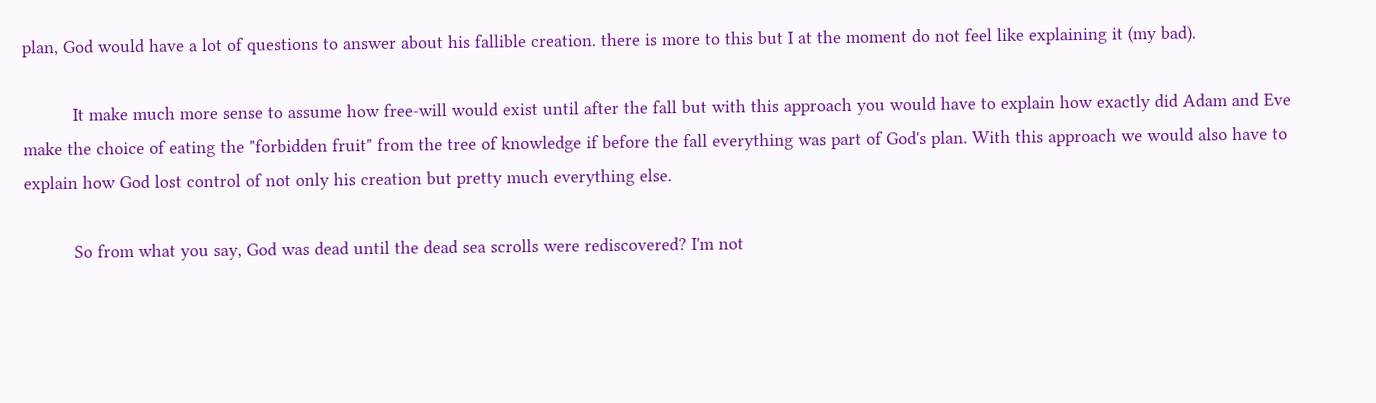plan, God would have a lot of questions to answer about his fallible creation. there is more to this but I at the moment do not feel like explaining it (my bad).

          It make much more sense to assume how free-will would exist until after the fall but with this approach you would have to explain how exactly did Adam and Eve make the choice of eating the "forbidden fruit" from the tree of knowledge if before the fall everything was part of God's plan. With this approach we would also have to explain how God lost control of not only his creation but pretty much everything else.

          So from what you say, God was dead until the dead sea scrolls were rediscovered? I'm not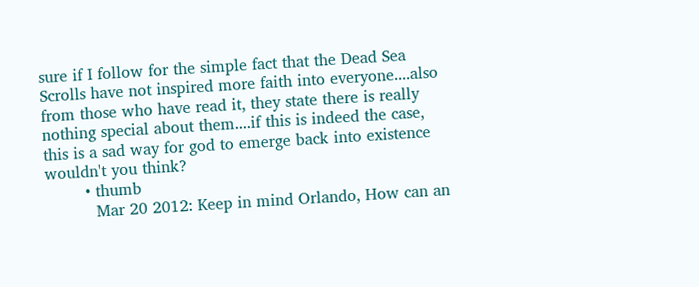sure if I follow for the simple fact that the Dead Sea Scrolls have not inspired more faith into everyone....also from those who have read it, they state there is really nothing special about them....if this is indeed the case, this is a sad way for god to emerge back into existence wouldn't you think?
        • thumb
          Mar 20 2012: Keep in mind Orlando, How can an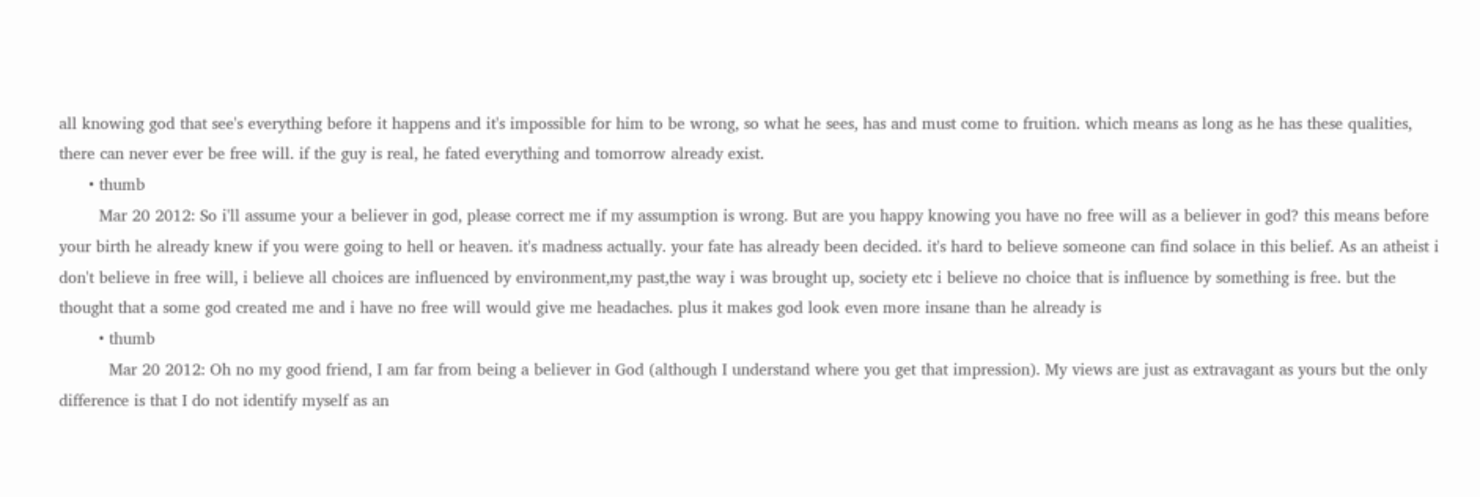all knowing god that see's everything before it happens and it's impossible for him to be wrong, so what he sees, has and must come to fruition. which means as long as he has these qualities, there can never ever be free will. if the guy is real, he fated everything and tomorrow already exist.
      • thumb
        Mar 20 2012: So i'll assume your a believer in god, please correct me if my assumption is wrong. But are you happy knowing you have no free will as a believer in god? this means before your birth he already knew if you were going to hell or heaven. it's madness actually. your fate has already been decided. it's hard to believe someone can find solace in this belief. As an atheist i don't believe in free will, i believe all choices are influenced by environment,my past,the way i was brought up, society etc i believe no choice that is influence by something is free. but the thought that a some god created me and i have no free will would give me headaches. plus it makes god look even more insane than he already is
        • thumb
          Mar 20 2012: Oh no my good friend, I am far from being a believer in God (although I understand where you get that impression). My views are just as extravagant as yours but the only difference is that I do not identify myself as an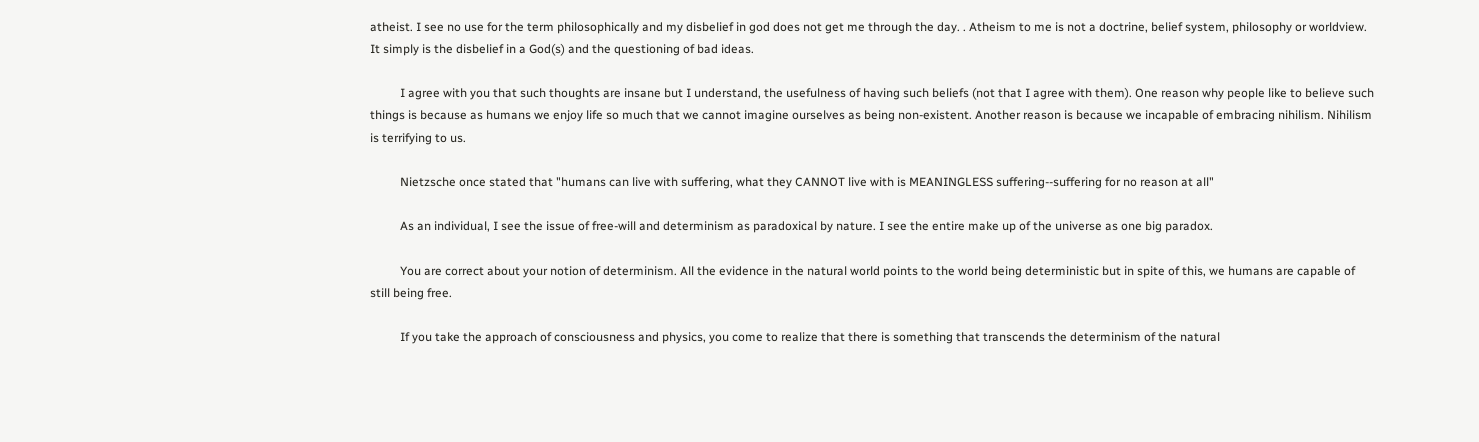atheist. I see no use for the term philosophically and my disbelief in god does not get me through the day. . Atheism to me is not a doctrine, belief system, philosophy or worldview. It simply is the disbelief in a God(s) and the questioning of bad ideas.

          I agree with you that such thoughts are insane but I understand, the usefulness of having such beliefs (not that I agree with them). One reason why people like to believe such things is because as humans we enjoy life so much that we cannot imagine ourselves as being non-existent. Another reason is because we incapable of embracing nihilism. Nihilism is terrifying to us.

          Nietzsche once stated that "humans can live with suffering, what they CANNOT live with is MEANINGLESS suffering--suffering for no reason at all"

          As an individual, I see the issue of free-will and determinism as paradoxical by nature. I see the entire make up of the universe as one big paradox.

          You are correct about your notion of determinism. All the evidence in the natural world points to the world being deterministic but in spite of this, we humans are capable of still being free.

          If you take the approach of consciousness and physics, you come to realize that there is something that transcends the determinism of the natural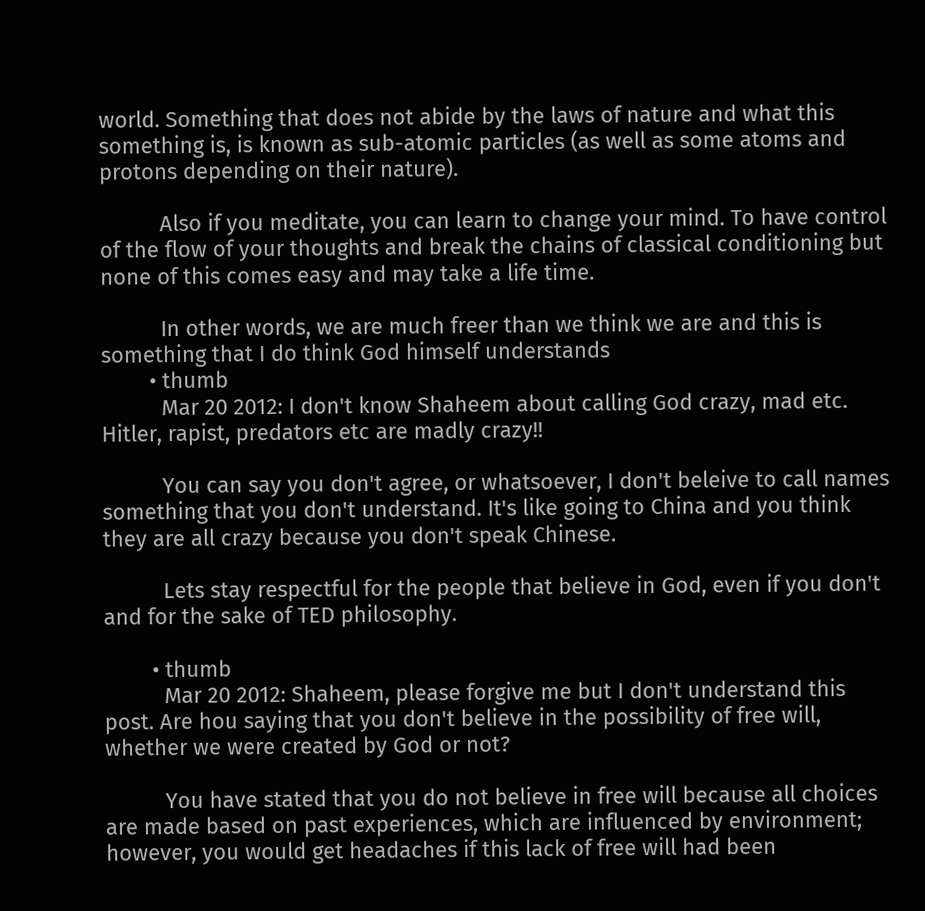world. Something that does not abide by the laws of nature and what this something is, is known as sub-atomic particles (as well as some atoms and protons depending on their nature).

          Also if you meditate, you can learn to change your mind. To have control of the flow of your thoughts and break the chains of classical conditioning but none of this comes easy and may take a life time.

          In other words, we are much freer than we think we are and this is something that I do think God himself understands
        • thumb
          Mar 20 2012: I don't know Shaheem about calling God crazy, mad etc. Hitler, rapist, predators etc are madly crazy!!

          You can say you don't agree, or whatsoever, I don't beleive to call names something that you don't understand. It's like going to China and you think they are all crazy because you don't speak Chinese.

          Lets stay respectful for the people that believe in God, even if you don't and for the sake of TED philosophy.

        • thumb
          Mar 20 2012: Shaheem, please forgive me but I don't understand this post. Are hou saying that you don't believe in the possibility of free will, whether we were created by God or not?

          You have stated that you do not believe in free will because all choices are made based on past experiences, which are influenced by environment; however, you would get headaches if this lack of free will had been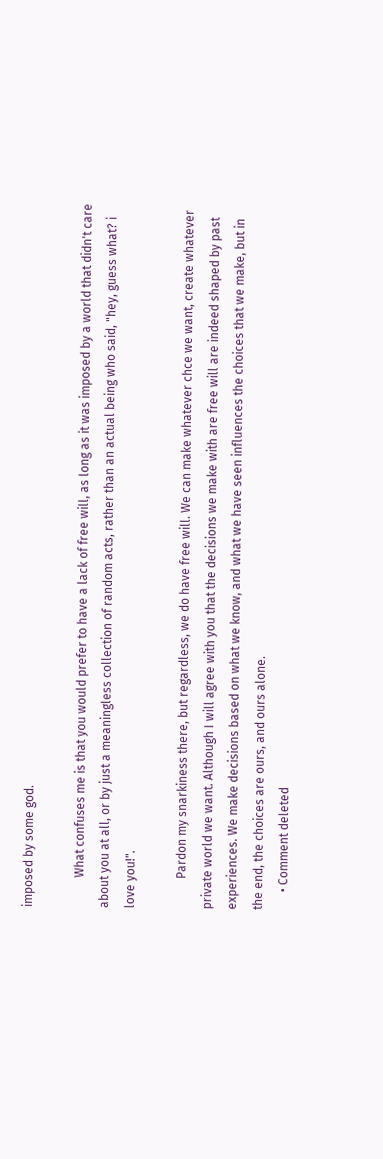imposed by some god.

          What confuses me is that you would prefer to have a lack of free will, as long as it was imposed by a world that didn't care about you at all, or by just a meaningless collection of random acts, rather than an actual being who said, "hey, guess what? i love you!".

          Pardon my snarkiness there, but regardless, we do have free will. We can make whatever chce we want, create whatever private world we want. Although I will agree with you that the decisions we make with are free will are indeed shaped by past experiences. We make decisions based on what we know, and what we have seen influences the choices that we make, but in the end, the choices are ours, and ours alone.
      • Comment deleted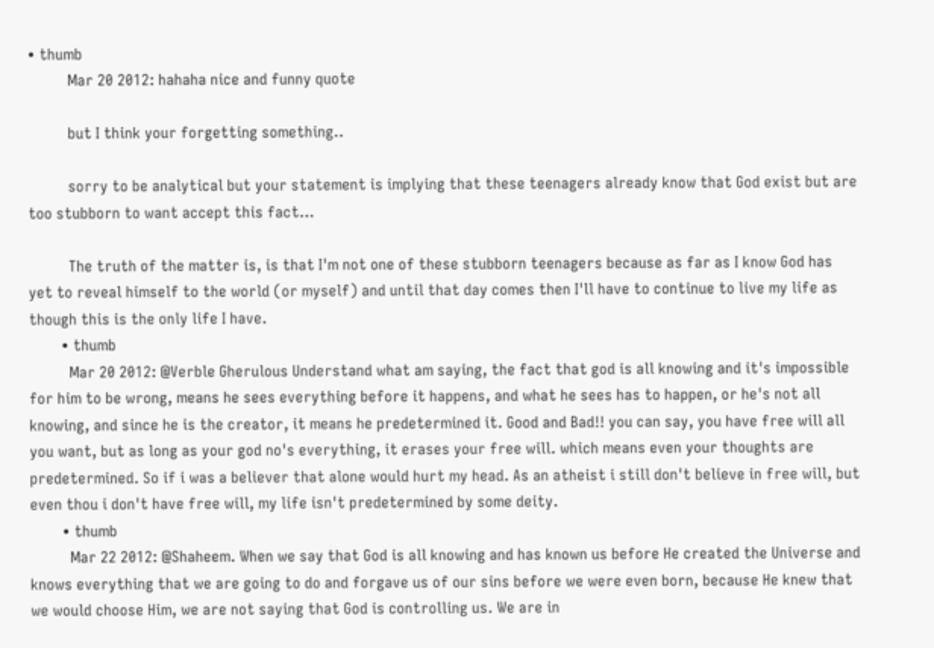• thumb
          Mar 20 2012: hahaha nice and funny quote

          but I think your forgetting something..

          sorry to be analytical but your statement is implying that these teenagers already know that God exist but are too stubborn to want accept this fact...

          The truth of the matter is, is that I'm not one of these stubborn teenagers because as far as I know God has yet to reveal himself to the world (or myself) and until that day comes then I'll have to continue to live my life as though this is the only life I have.
        • thumb
          Mar 20 2012: @Verble Gherulous Understand what am saying, the fact that god is all knowing and it's impossible for him to be wrong, means he sees everything before it happens, and what he sees has to happen, or he's not all knowing, and since he is the creator, it means he predetermined it. Good and Bad!! you can say, you have free will all you want, but as long as your god no's everything, it erases your free will. which means even your thoughts are predetermined. So if i was a believer that alone would hurt my head. As an atheist i still don't believe in free will, but even thou i don't have free will, my life isn't predetermined by some deity.
        • thumb
          Mar 22 2012: @Shaheem. When we say that God is all knowing and has known us before He created the Universe and knows everything that we are going to do and forgave us of our sins before we were even born, because He knew that we would choose Him, we are not saying that God is controlling us. We are in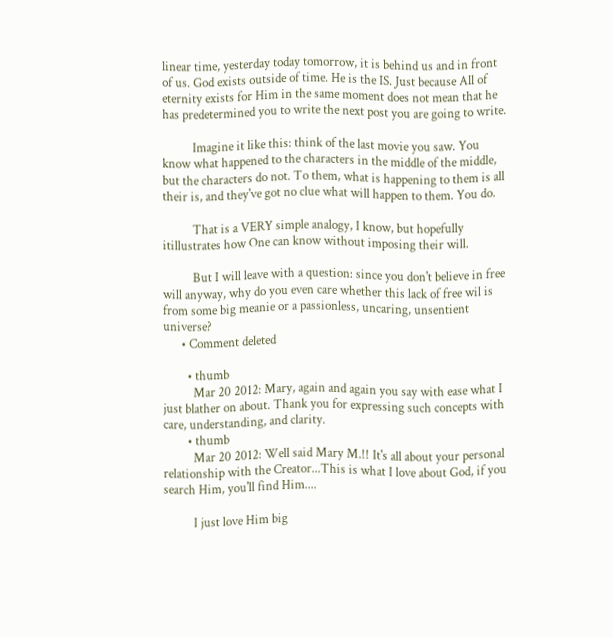linear time, yesterday today tomorrow, it is behind us and in front of us. God exists outside of time. He is the IS. Just because All of eternity exists for Him in the same moment does not mean that he has predetermined you to write the next post you are going to write.

          Imagine it like this: think of the last movie you saw. You know what happened to the characters in the middle of the middle, but the characters do not. To them, what is happening to them is all their is, and they've got no clue what will happen to them. You do.

          That is a VERY simple analogy, I know, but hopefully itillustrates how One can know without imposing their will.

          But I will leave with a question: since you don't believe in free will anyway, why do you even care whether this lack of free wil is from some big meanie or a passionless, uncaring, unsentient universe?
      • Comment deleted

        • thumb
          Mar 20 2012: Mary, again and again you say with ease what I just blather on about. Thank you for expressing such concepts with care, understanding, and clarity.
        • thumb
          Mar 20 2012: Well said Mary M.!! It's all about your personal relationship with the Creator...This is what I love about God, if you search Him, you'll find Him....

          I just love Him big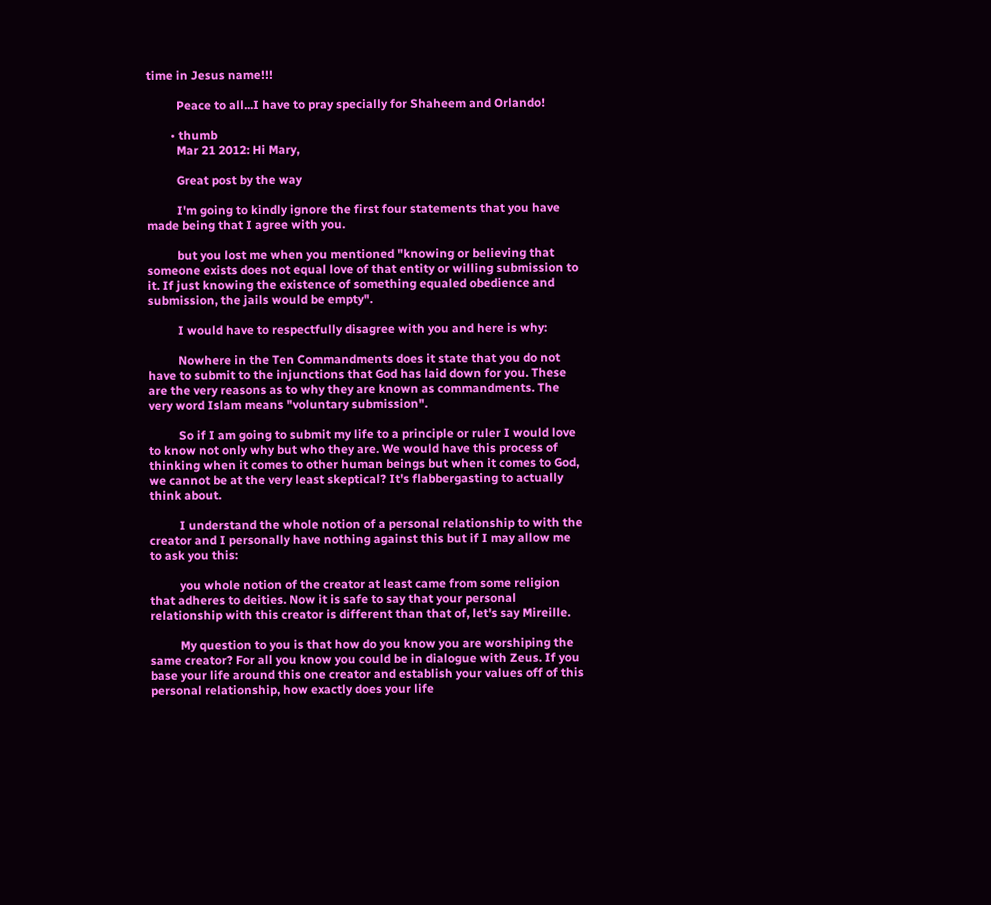time in Jesus name!!!

          Peace to all...I have to pray specially for Shaheem and Orlando!

        • thumb
          Mar 21 2012: Hi Mary,

          Great post by the way

          I'm going to kindly ignore the first four statements that you have made being that I agree with you.

          but you lost me when you mentioned "knowing or believing that someone exists does not equal love of that entity or willing submission to it. If just knowing the existence of something equaled obedience and submission, the jails would be empty".

          I would have to respectfully disagree with you and here is why:

          Nowhere in the Ten Commandments does it state that you do not have to submit to the injunctions that God has laid down for you. These are the very reasons as to why they are known as commandments. The very word Islam means "voluntary submission".

          So if I am going to submit my life to a principle or ruler I would love to know not only why but who they are. We would have this process of thinking when it comes to other human beings but when it comes to God, we cannot be at the very least skeptical? It's flabbergasting to actually think about.

          I understand the whole notion of a personal relationship to with the creator and I personally have nothing against this but if I may allow me to ask you this:

          you whole notion of the creator at least came from some religion that adheres to deities. Now it is safe to say that your personal relationship with this creator is different than that of, let's say Mireille.

          My question to you is that how do you know you are worshiping the same creator? For all you know you could be in dialogue with Zeus. If you base your life around this one creator and establish your values off of this personal relationship, how exactly does your life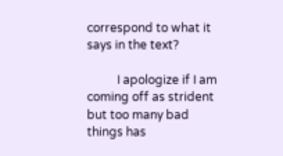correspond to what it says in the text?

          I apologize if I am coming off as strident but too many bad things has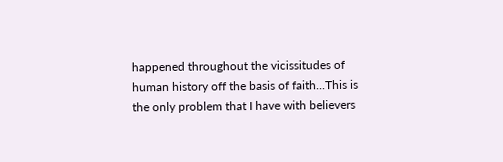happened throughout the vicissitudes of human history off the basis of faith...This is the only problem that I have with believers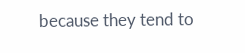because they tend to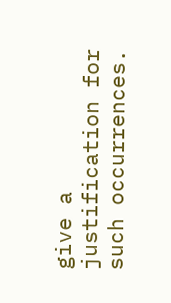give a justification for such occurrences.